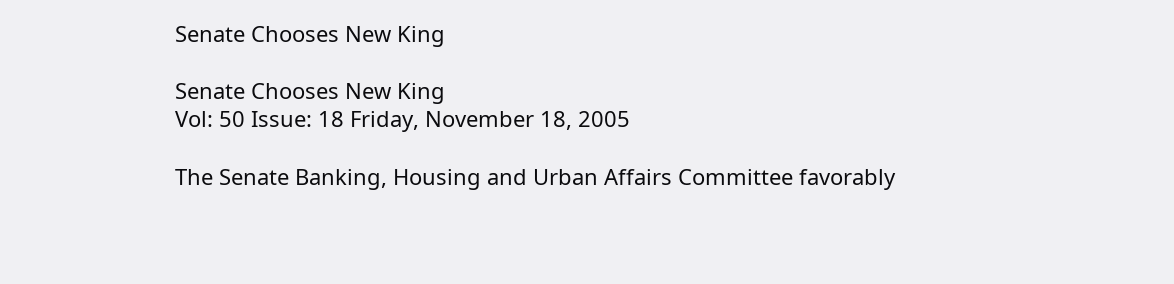Senate Chooses New King

Senate Chooses New King
Vol: 50 Issue: 18 Friday, November 18, 2005

The Senate Banking, Housing and Urban Affairs Committee favorably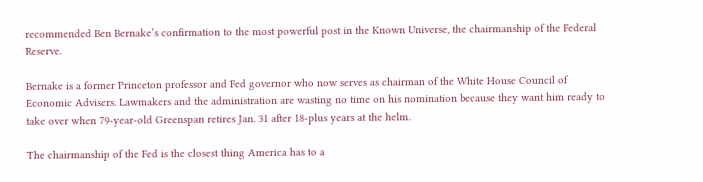recommended Ben Bernake’s confirmation to the most powerful post in the Known Universe, the chairmanship of the Federal Reserve.

Bernake is a former Princeton professor and Fed governor who now serves as chairman of the White House Council of Economic Advisers. Lawmakers and the administration are wasting no time on his nomination because they want him ready to take over when 79-year-old Greenspan retires Jan. 31 after 18-plus years at the helm.

The chairmanship of the Fed is the closest thing America has to a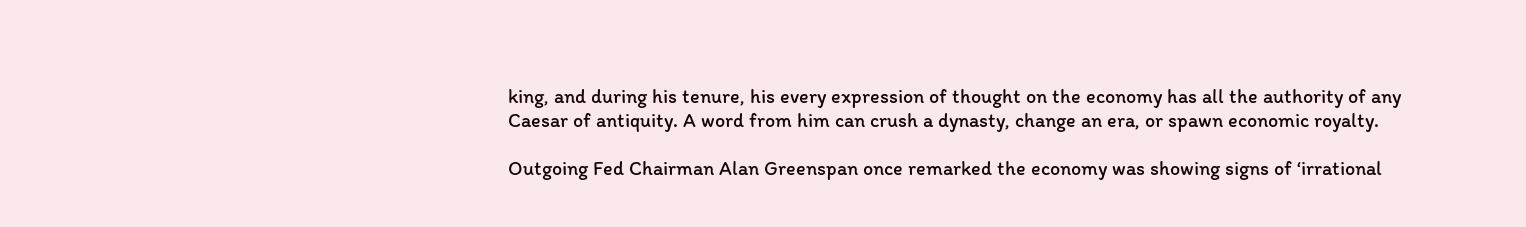king, and during his tenure, his every expression of thought on the economy has all the authority of any Caesar of antiquity. A word from him can crush a dynasty, change an era, or spawn economic royalty.

Outgoing Fed Chairman Alan Greenspan once remarked the economy was showing signs of ‘irrational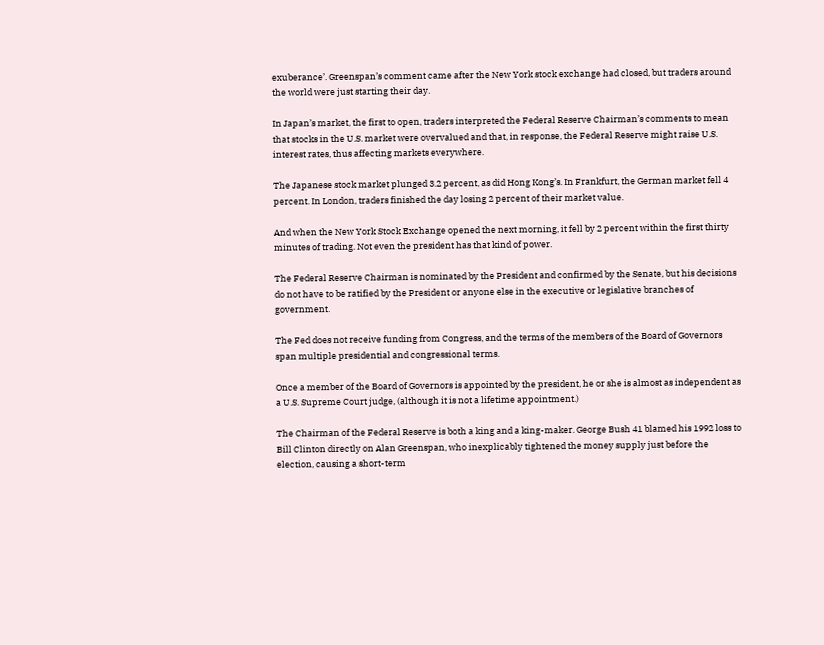exuberance’. Greenspan’s comment came after the New York stock exchange had closed, but traders around the world were just starting their day.

In Japan’s market, the first to open, traders interpreted the Federal Reserve Chairman’s comments to mean that stocks in the U.S. market were overvalued and that, in response, the Federal Reserve might raise U.S. interest rates, thus affecting markets everywhere.

The Japanese stock market plunged 3.2 percent, as did Hong Kong’s. In Frankfurt, the German market fell 4 percent. In London, traders finished the day losing 2 percent of their market value.

And when the New York Stock Exchange opened the next morning, it fell by 2 percent within the first thirty minutes of trading. Not even the president has that kind of power.

The Federal Reserve Chairman is nominated by the President and confirmed by the Senate, but his decisions do not have to be ratified by the President or anyone else in the executive or legislative branches of government.

The Fed does not receive funding from Congress, and the terms of the members of the Board of Governors span multiple presidential and congressional terms.

Once a member of the Board of Governors is appointed by the president, he or she is almost as independent as a U.S. Supreme Court judge, (although it is not a lifetime appointment.)

The Chairman of the Federal Reserve is both a king and a king-maker. George Bush 41 blamed his 1992 loss to Bill Clinton directly on Alan Greenspan, who inexplicably tightened the money supply just before the election, causing a short-term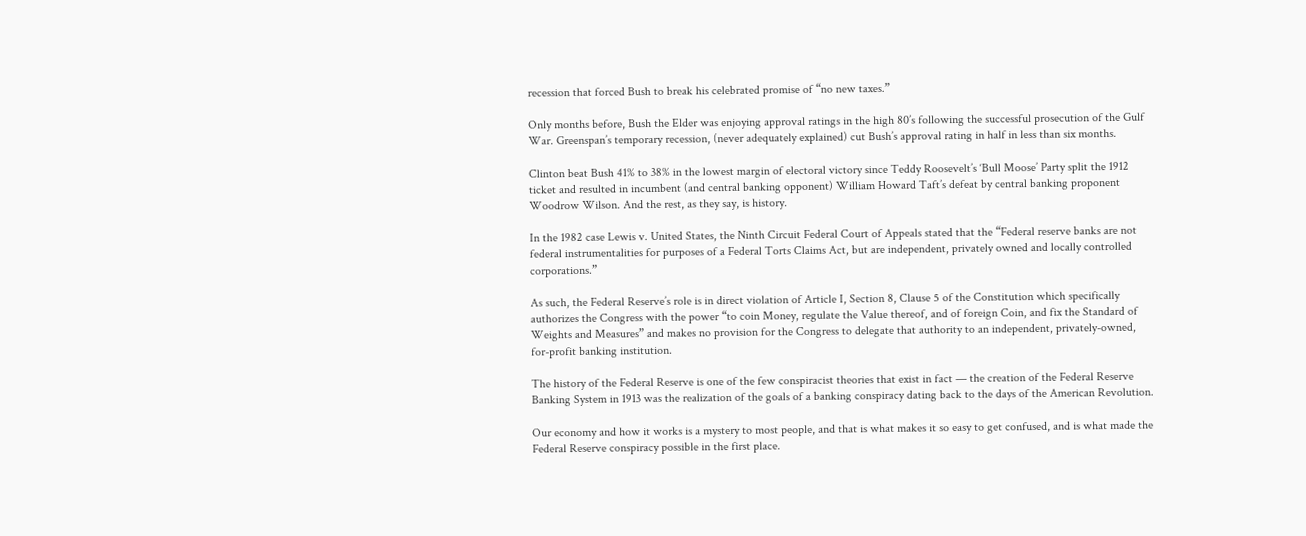recession that forced Bush to break his celebrated promise of “no new taxes.”

Only months before, Bush the Elder was enjoying approval ratings in the high 80’s following the successful prosecution of the Gulf War. Greenspan’s temporary recession, (never adequately explained) cut Bush’s approval rating in half in less than six months.

Clinton beat Bush 41% to 38% in the lowest margin of electoral victory since Teddy Roosevelt’s ‘Bull Moose’ Party split the 1912 ticket and resulted in incumbent (and central banking opponent) William Howard Taft’s defeat by central banking proponent Woodrow Wilson. And the rest, as they say, is history.

In the 1982 case Lewis v. United States, the Ninth Circuit Federal Court of Appeals stated that the “Federal reserve banks are not federal instrumentalities for purposes of a Federal Torts Claims Act, but are independent, privately owned and locally controlled corporations.”

As such, the Federal Reserve’s role is in direct violation of Article I, Section 8, Clause 5 of the Constitution which specifically authorizes the Congress with the power “to coin Money, regulate the Value thereof, and of foreign Coin, and fix the Standard of Weights and Measures” and makes no provision for the Congress to delegate that authority to an independent, privately-owned, for-profit banking institution.

The history of the Federal Reserve is one of the few conspiracist theories that exist in fact — the creation of the Federal Reserve Banking System in 1913 was the realization of the goals of a banking conspiracy dating back to the days of the American Revolution.

Our economy and how it works is a mystery to most people, and that is what makes it so easy to get confused, and is what made the Federal Reserve conspiracy possible in the first place.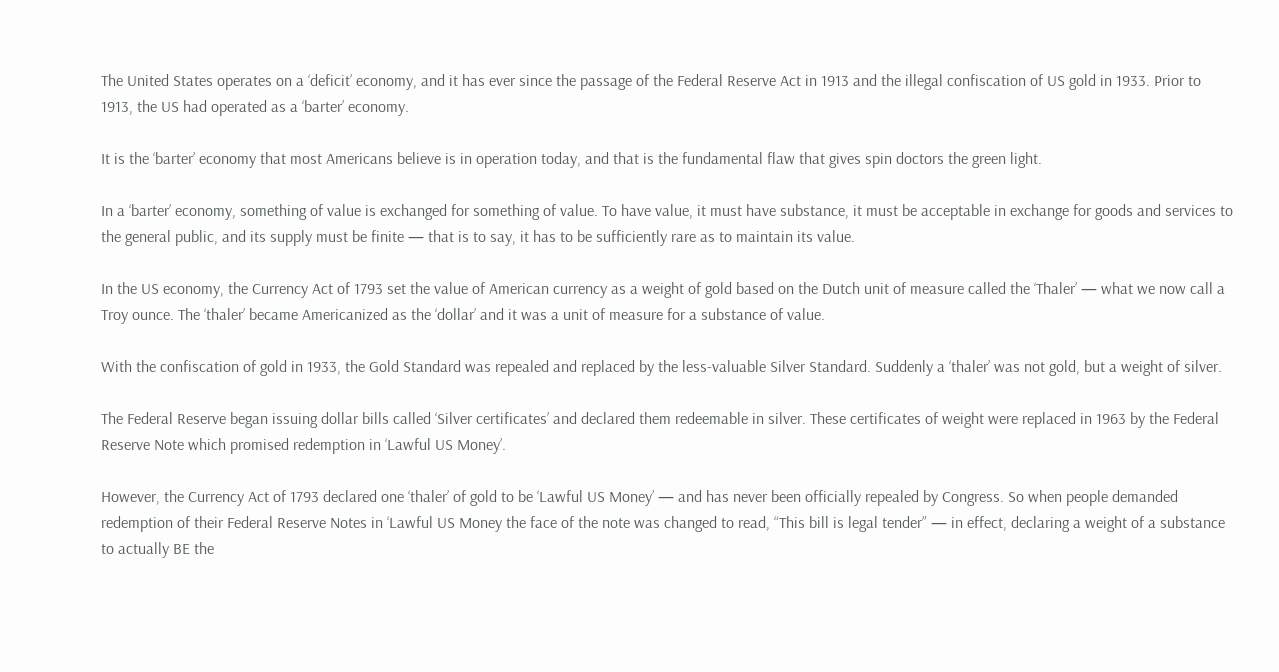The United States operates on a ‘deficit’ economy, and it has ever since the passage of the Federal Reserve Act in 1913 and the illegal confiscation of US gold in 1933. Prior to 1913, the US had operated as a ‘barter’ economy.

It is the ‘barter’ economy that most Americans believe is in operation today, and that is the fundamental flaw that gives spin doctors the green light.

In a ‘barter’ economy, something of value is exchanged for something of value. To have value, it must have substance, it must be acceptable in exchange for goods and services to the general public, and its supply must be finite — that is to say, it has to be sufficiently rare as to maintain its value.

In the US economy, the Currency Act of 1793 set the value of American currency as a weight of gold based on the Dutch unit of measure called the ‘Thaler’ — what we now call a Troy ounce. The ‘thaler’ became Americanized as the ‘dollar’ and it was a unit of measure for a substance of value.

With the confiscation of gold in 1933, the Gold Standard was repealed and replaced by the less-valuable Silver Standard. Suddenly a ‘thaler’ was not gold, but a weight of silver.

The Federal Reserve began issuing dollar bills called ‘Silver certificates’ and declared them redeemable in silver. These certificates of weight were replaced in 1963 by the Federal Reserve Note which promised redemption in ‘Lawful US Money’.

However, the Currency Act of 1793 declared one ‘thaler’ of gold to be ‘Lawful US Money’ — and has never been officially repealed by Congress. So when people demanded redemption of their Federal Reserve Notes in ‘Lawful US Money the face of the note was changed to read, “This bill is legal tender” — in effect, declaring a weight of a substance to actually BE the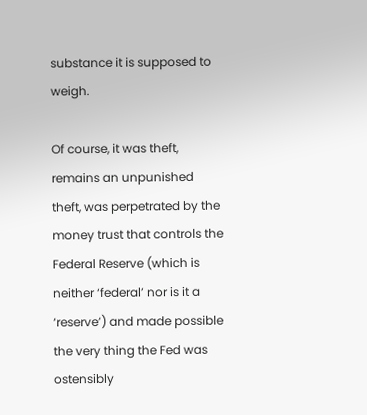substance it is supposed to weigh.

Of course, it was theft, remains an unpunished theft, was perpetrated by the money trust that controls the Federal Reserve (which is neither ‘federal’ nor is it a ‘reserve’) and made possible the very thing the Fed was ostensibly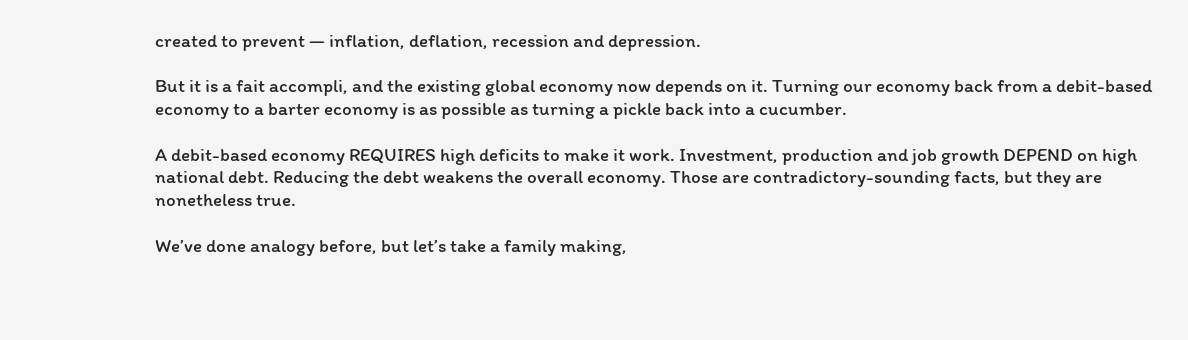created to prevent — inflation, deflation, recession and depression.

But it is a fait accompli, and the existing global economy now depends on it. Turning our economy back from a debit-based economy to a barter economy is as possible as turning a pickle back into a cucumber.

A debit-based economy REQUIRES high deficits to make it work. Investment, production and job growth DEPEND on high national debt. Reducing the debt weakens the overall economy. Those are contradictory-sounding facts, but they are nonetheless true.

We’ve done analogy before, but let’s take a family making,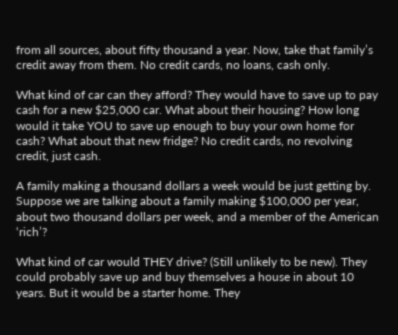from all sources, about fifty thousand a year. Now, take that family’s credit away from them. No credit cards, no loans, cash only.

What kind of car can they afford? They would have to save up to pay cash for a new $25,000 car. What about their housing? How long would it take YOU to save up enough to buy your own home for cash? What about that new fridge? No credit cards, no revolving credit, just cash.

A family making a thousand dollars a week would be just getting by. Suppose we are talking about a family making $100,000 per year, about two thousand dollars per week, and a member of the American ‘rich’?

What kind of car would THEY drive? (Still unlikely to be new). They could probably save up and buy themselves a house in about 10 years. But it would be a starter home. They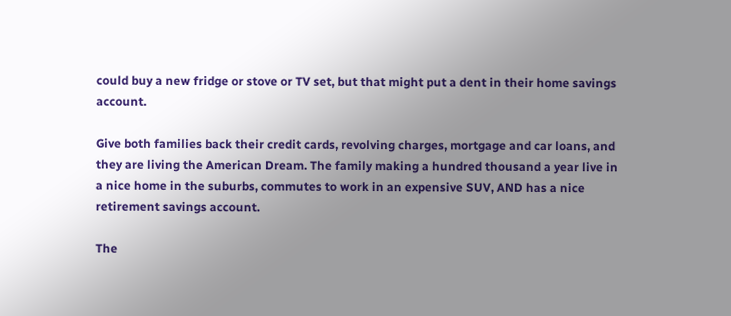could buy a new fridge or stove or TV set, but that might put a dent in their home savings account.

Give both families back their credit cards, revolving charges, mortgage and car loans, and they are living the American Dream. The family making a hundred thousand a year live in a nice home in the suburbs, commutes to work in an expensive SUV, AND has a nice retirement savings account.

The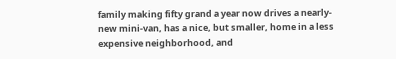family making fifty grand a year now drives a nearly-new mini-van, has a nice, but smaller, home in a less expensive neighborhood, and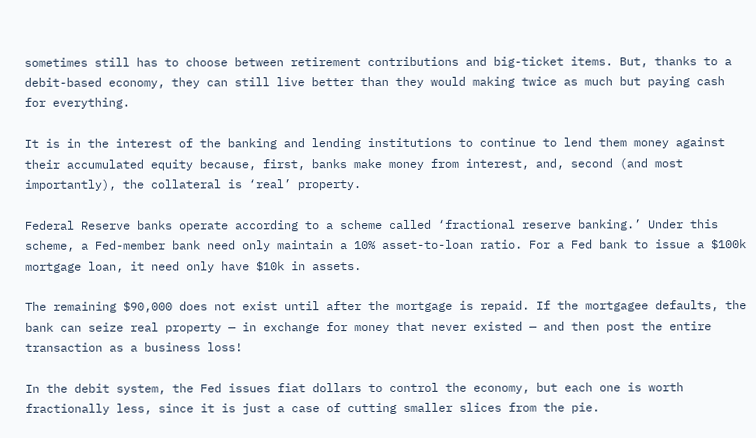sometimes still has to choose between retirement contributions and big-ticket items. But, thanks to a debit-based economy, they can still live better than they would making twice as much but paying cash for everything.

It is in the interest of the banking and lending institutions to continue to lend them money against their accumulated equity because, first, banks make money from interest, and, second (and most importantly), the collateral is ‘real’ property.

Federal Reserve banks operate according to a scheme called ‘fractional reserve banking.’ Under this scheme, a Fed-member bank need only maintain a 10% asset-to-loan ratio. For a Fed bank to issue a $100k mortgage loan, it need only have $10k in assets.

The remaining $90,000 does not exist until after the mortgage is repaid. If the mortgagee defaults, the bank can seize real property — in exchange for money that never existed — and then post the entire transaction as a business loss!

In the debit system, the Fed issues fiat dollars to control the economy, but each one is worth fractionally less, since it is just a case of cutting smaller slices from the pie.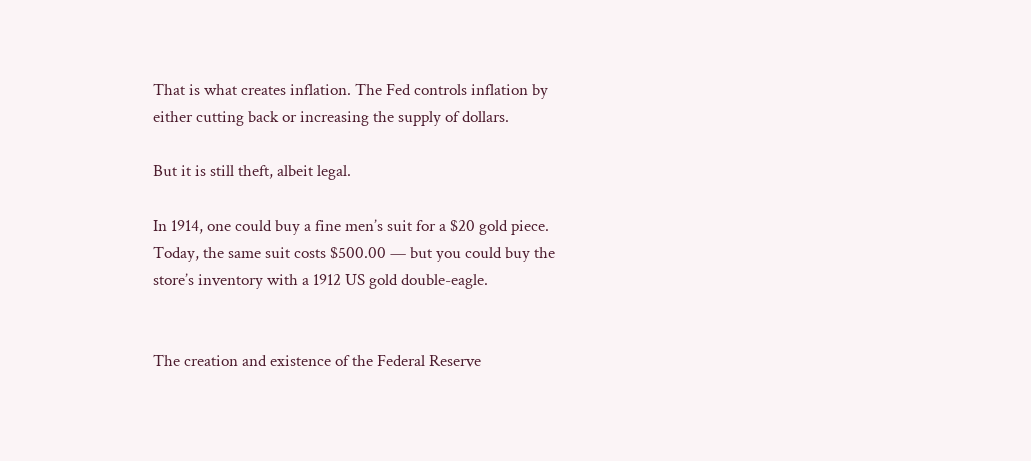That is what creates inflation. The Fed controls inflation by either cutting back or increasing the supply of dollars.

But it is still theft, albeit legal.

In 1914, one could buy a fine men’s suit for a $20 gold piece. Today, the same suit costs $500.00 — but you could buy the store’s inventory with a 1912 US gold double-eagle.


The creation and existence of the Federal Reserve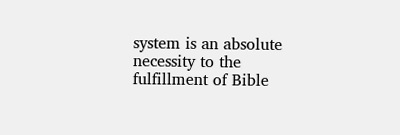system is an absolute necessity to the fulfillment of Bible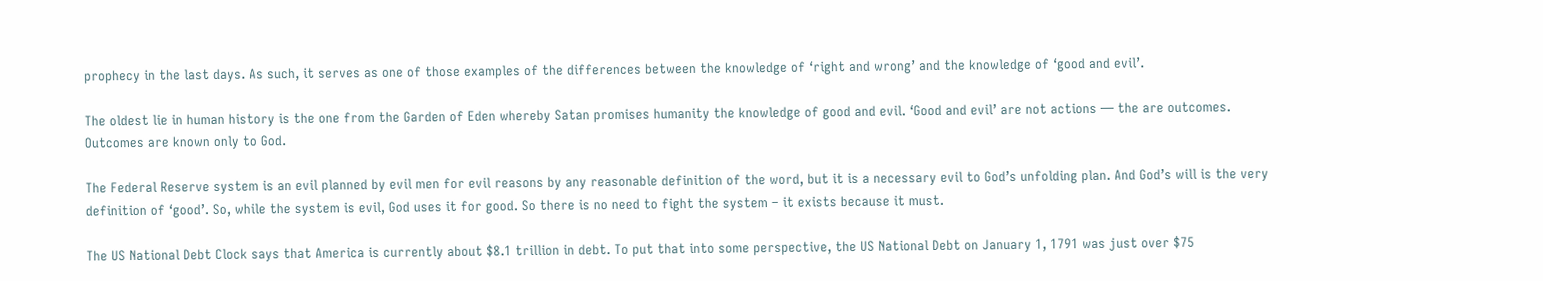prophecy in the last days. As such, it serves as one of those examples of the differences between the knowledge of ‘right and wrong’ and the knowledge of ‘good and evil’.

The oldest lie in human history is the one from the Garden of Eden whereby Satan promises humanity the knowledge of good and evil. ‘Good and evil’ are not actions — the are outcomes. Outcomes are known only to God.

The Federal Reserve system is an evil planned by evil men for evil reasons by any reasonable definition of the word, but it is a necessary evil to God’s unfolding plan. And God’s will is the very definition of ‘good’. So, while the system is evil, God uses it for good. So there is no need to fight the system – it exists because it must.

The US National Debt Clock says that America is currently about $8.1 trillion in debt. To put that into some perspective, the US National Debt on January 1, 1791 was just over $75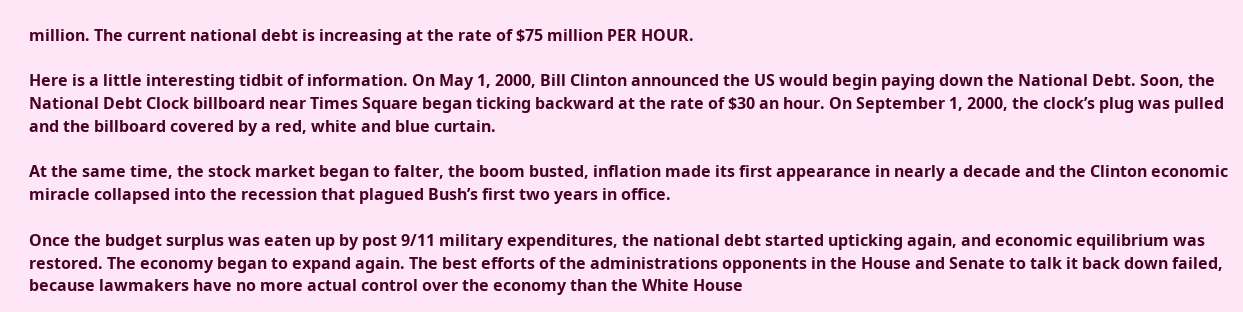million. The current national debt is increasing at the rate of $75 million PER HOUR.

Here is a little interesting tidbit of information. On May 1, 2000, Bill Clinton announced the US would begin paying down the National Debt. Soon, the National Debt Clock billboard near Times Square began ticking backward at the rate of $30 an hour. On September 1, 2000, the clock’s plug was pulled and the billboard covered by a red, white and blue curtain.

At the same time, the stock market began to falter, the boom busted, inflation made its first appearance in nearly a decade and the Clinton economic miracle collapsed into the recession that plagued Bush’s first two years in office.

Once the budget surplus was eaten up by post 9/11 military expenditures, the national debt started upticking again, and economic equilibrium was restored. The economy began to expand again. The best efforts of the administrations opponents in the House and Senate to talk it back down failed, because lawmakers have no more actual control over the economy than the White House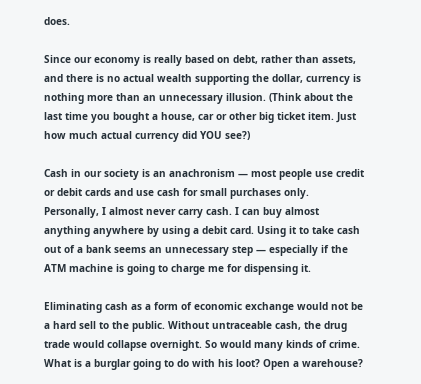does.

Since our economy is really based on debt, rather than assets, and there is no actual wealth supporting the dollar, currency is nothing more than an unnecessary illusion. (Think about the last time you bought a house, car or other big ticket item. Just how much actual currency did YOU see?)

Cash in our society is an anachronism — most people use credit or debit cards and use cash for small purchases only. Personally, I almost never carry cash. I can buy almost anything anywhere by using a debit card. Using it to take cash out of a bank seems an unnecessary step — especially if the ATM machine is going to charge me for dispensing it.

Eliminating cash as a form of economic exchange would not be a hard sell to the public. Without untraceable cash, the drug trade would collapse overnight. So would many kinds of crime. What is a burglar going to do with his loot? Open a warehouse?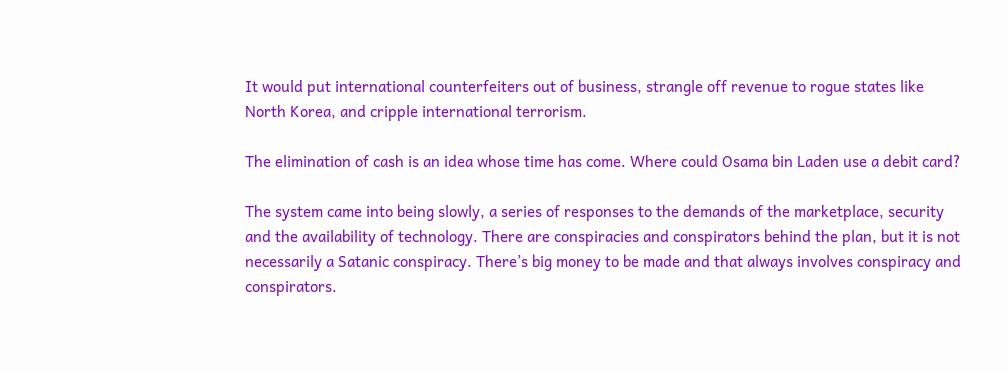It would put international counterfeiters out of business, strangle off revenue to rogue states like North Korea, and cripple international terrorism.

The elimination of cash is an idea whose time has come. Where could Osama bin Laden use a debit card?

The system came into being slowly, a series of responses to the demands of the marketplace, security and the availability of technology. There are conspiracies and conspirators behind the plan, but it is not necessarily a Satanic conspiracy. There’s big money to be made and that always involves conspiracy and conspirators.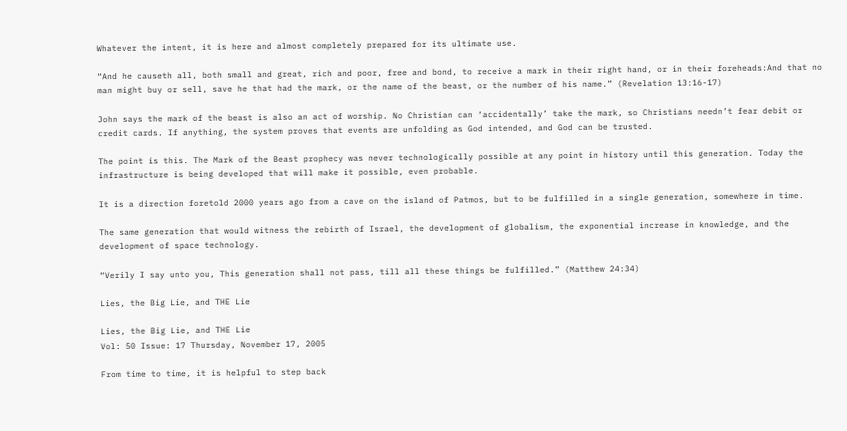Whatever the intent, it is here and almost completely prepared for its ultimate use.

“And he causeth all, both small and great, rich and poor, free and bond, to receive a mark in their right hand, or in their foreheads:And that no man might buy or sell, save he that had the mark, or the name of the beast, or the number of his name.” (Revelation 13:16-17)

John says the mark of the beast is also an act of worship. No Christian can ‘accidentally’ take the mark, so Christians needn’t fear debit or credit cards. If anything, the system proves that events are unfolding as God intended, and God can be trusted.

The point is this. The Mark of the Beast prophecy was never technologically possible at any point in history until this generation. Today the infrastructure is being developed that will make it possible, even probable.

It is a direction foretold 2000 years ago from a cave on the island of Patmos, but to be fulfilled in a single generation, somewhere in time.

The same generation that would witness the rebirth of Israel, the development of globalism, the exponential increase in knowledge, and the development of space technology.

“Verily I say unto you, This generation shall not pass, till all these things be fulfilled.” (Matthew 24:34)

Lies, the Big Lie, and THE Lie

Lies, the Big Lie, and THE Lie
Vol: 50 Issue: 17 Thursday, November 17, 2005

From time to time, it is helpful to step back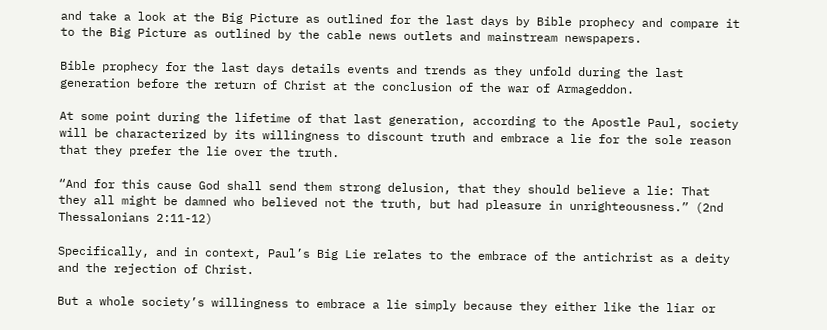and take a look at the Big Picture as outlined for the last days by Bible prophecy and compare it to the Big Picture as outlined by the cable news outlets and mainstream newspapers.

Bible prophecy for the last days details events and trends as they unfold during the last generation before the return of Christ at the conclusion of the war of Armageddon.

At some point during the lifetime of that last generation, according to the Apostle Paul, society will be characterized by its willingness to discount truth and embrace a lie for the sole reason that they prefer the lie over the truth.

“And for this cause God shall send them strong delusion, that they should believe a lie: That they all might be damned who believed not the truth, but had pleasure in unrighteousness.” (2nd Thessalonians 2:11-12)

Specifically, and in context, Paul’s Big Lie relates to the embrace of the antichrist as a deity and the rejection of Christ.

But a whole society’s willingness to embrace a lie simply because they either like the liar or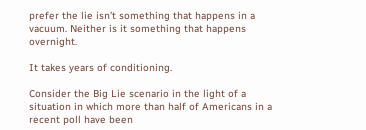prefer the lie isn’t something that happens in a vacuum. Neither is it something that happens overnight.

It takes years of conditioning.

Consider the Big Lie scenario in the light of a situation in which more than half of Americans in a recent poll have been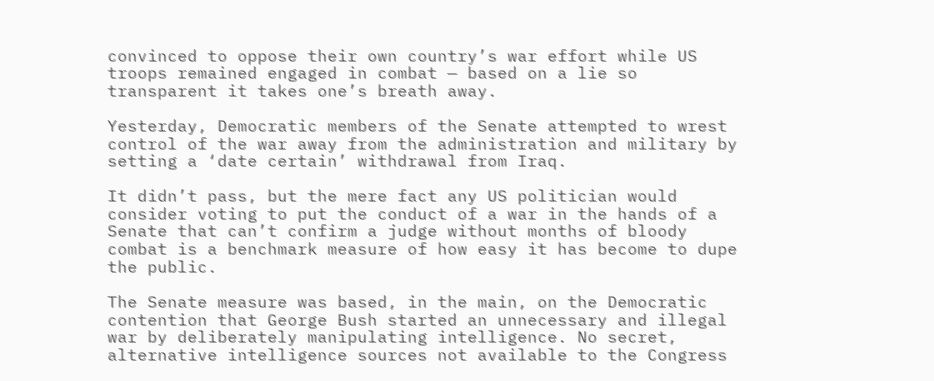convinced to oppose their own country’s war effort while US troops remained engaged in combat — based on a lie so transparent it takes one’s breath away.

Yesterday, Democratic members of the Senate attempted to wrest control of the war away from the administration and military by setting a ‘date certain’ withdrawal from Iraq.

It didn’t pass, but the mere fact any US politician would consider voting to put the conduct of a war in the hands of a Senate that can’t confirm a judge without months of bloody combat is a benchmark measure of how easy it has become to dupe the public.

The Senate measure was based, in the main, on the Democratic contention that George Bush started an unnecessary and illegal war by deliberately manipulating intelligence. No secret, alternative intelligence sources not available to the Congress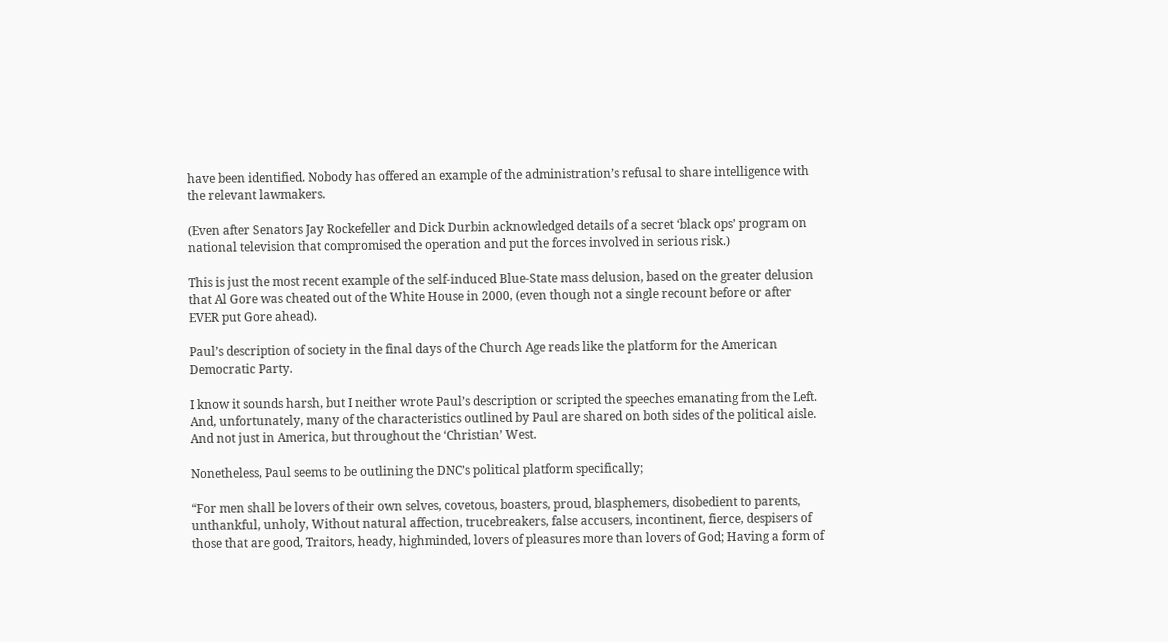have been identified. Nobody has offered an example of the administration’s refusal to share intelligence with the relevant lawmakers.

(Even after Senators Jay Rockefeller and Dick Durbin acknowledged details of a secret ‘black ops’ program on national television that compromised the operation and put the forces involved in serious risk.)

This is just the most recent example of the self-induced Blue-State mass delusion, based on the greater delusion that Al Gore was cheated out of the White House in 2000, (even though not a single recount before or after EVER put Gore ahead).

Paul’s description of society in the final days of the Church Age reads like the platform for the American Democratic Party.

I know it sounds harsh, but I neither wrote Paul’s description or scripted the speeches emanating from the Left. And, unfortunately, many of the characteristics outlined by Paul are shared on both sides of the political aisle. And not just in America, but throughout the ‘Christian’ West.

Nonetheless, Paul seems to be outlining the DNC’s political platform specifically;

“For men shall be lovers of their own selves, covetous, boasters, proud, blasphemers, disobedient to parents, unthankful, unholy, Without natural affection, trucebreakers, false accusers, incontinent, fierce, despisers of those that are good, Traitors, heady, highminded, lovers of pleasures more than lovers of God; Having a form of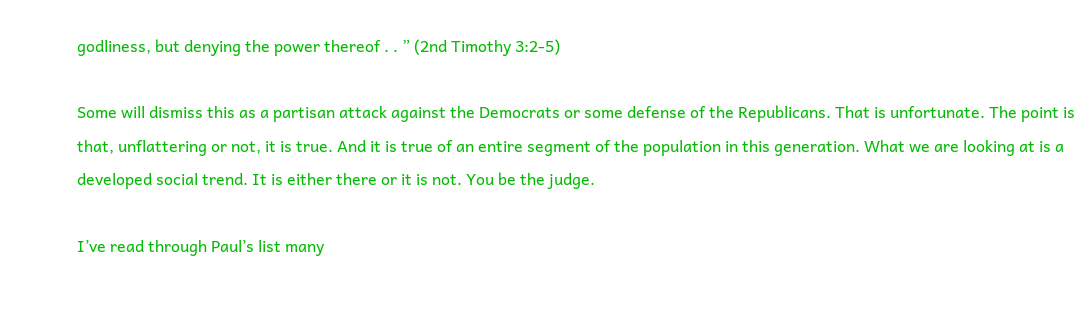godliness, but denying the power thereof . . ” (2nd Timothy 3:2-5)

Some will dismiss this as a partisan attack against the Democrats or some defense of the Republicans. That is unfortunate. The point is that, unflattering or not, it is true. And it is true of an entire segment of the population in this generation. What we are looking at is a developed social trend. It is either there or it is not. You be the judge.

I’ve read through Paul’s list many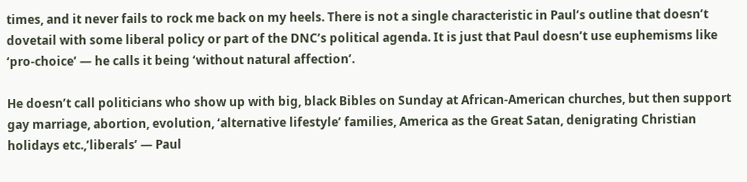times, and it never fails to rock me back on my heels. There is not a single characteristic in Paul’s outline that doesn’t dovetail with some liberal policy or part of the DNC’s political agenda. It is just that Paul doesn’t use euphemisms like ‘pro-choice’ — he calls it being ‘without natural affection’.

He doesn’t call politicians who show up with big, black Bibles on Sunday at African-American churches, but then support gay marriage, abortion, evolution, ‘alternative lifestyle’ families, America as the Great Satan, denigrating Christian holidays etc.,’liberals’ — Paul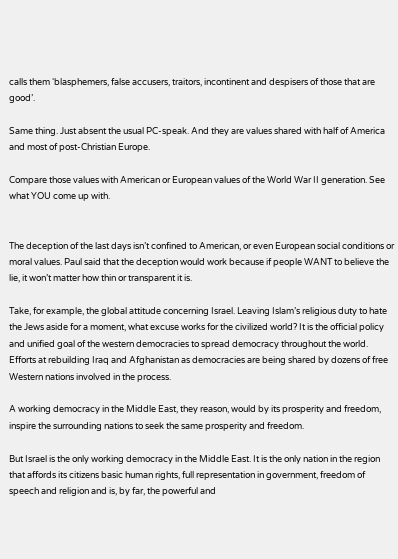calls them ‘blasphemers, false accusers, traitors, incontinent and despisers of those that are good’.

Same thing. Just absent the usual PC-speak. And they are values shared with half of America and most of post-Christian Europe.

Compare those values with American or European values of the World War II generation. See what YOU come up with.


The deception of the last days isn’t confined to American, or even European social conditions or moral values. Paul said that the deception would work because if people WANT to believe the lie, it won’t matter how thin or transparent it is.

Take, for example, the global attitude concerning Israel. Leaving Islam’s religious duty to hate the Jews aside for a moment, what excuse works for the civilized world? It is the official policy and unified goal of the western democracies to spread democracy throughout the world. Efforts at rebuilding Iraq and Afghanistan as democracies are being shared by dozens of free Western nations involved in the process.

A working democracy in the Middle East, they reason, would by its prosperity and freedom, inspire the surrounding nations to seek the same prosperity and freedom.

But Israel is the only working democracy in the Middle East. It is the only nation in the region that affords its citizens basic human rights, full representation in government, freedom of speech and religion and is, by far, the powerful and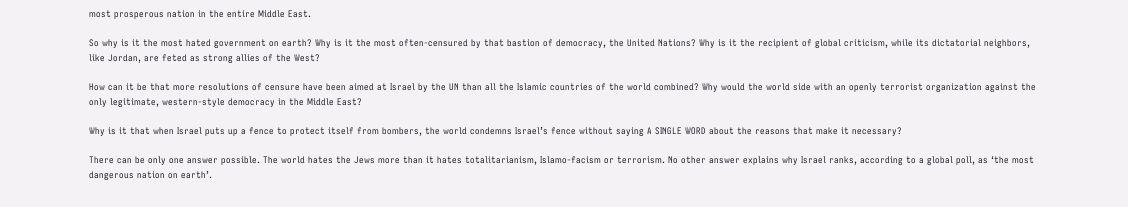most prosperous nation in the entire Middle East.

So why is it the most hated government on earth? Why is it the most often-censured by that bastion of democracy, the United Nations? Why is it the recipient of global criticism, while its dictatorial neighbors, like Jordan, are feted as strong allies of the West?

How can it be that more resolutions of censure have been aimed at Israel by the UN than all the Islamic countries of the world combined? Why would the world side with an openly terrorist organization against the only legitimate, western-style democracy in the Middle East?

Why is it that when Israel puts up a fence to protect itself from bombers, the world condemns Israel’s fence without saying A SINGLE WORD about the reasons that make it necessary?

There can be only one answer possible. The world hates the Jews more than it hates totalitarianism, Islamo-facism or terrorism. No other answer explains why Israel ranks, according to a global poll, as ‘the most dangerous nation on earth’.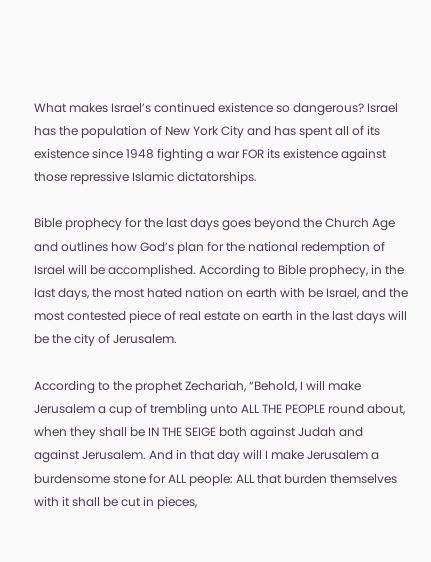What makes Israel’s continued existence so dangerous? Israel has the population of New York City and has spent all of its existence since 1948 fighting a war FOR its existence against those repressive Islamic dictatorships.

Bible prophecy for the last days goes beyond the Church Age and outlines how God’s plan for the national redemption of Israel will be accomplished. According to Bible prophecy, in the last days, the most hated nation on earth with be Israel, and the most contested piece of real estate on earth in the last days will be the city of Jerusalem.

According to the prophet Zechariah, “Behold, I will make Jerusalem a cup of trembling unto ALL THE PEOPLE round about, when they shall be IN THE SEIGE both against Judah and against Jerusalem. And in that day will I make Jerusalem a burdensome stone for ALL people: ALL that burden themselves with it shall be cut in pieces,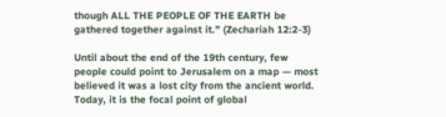though ALL THE PEOPLE OF THE EARTH be gathered together against it.” (Zechariah 12:2-3)

Until about the end of the 19th century, few people could point to Jerusalem on a map — most believed it was a lost city from the ancient world. Today, it is the focal point of global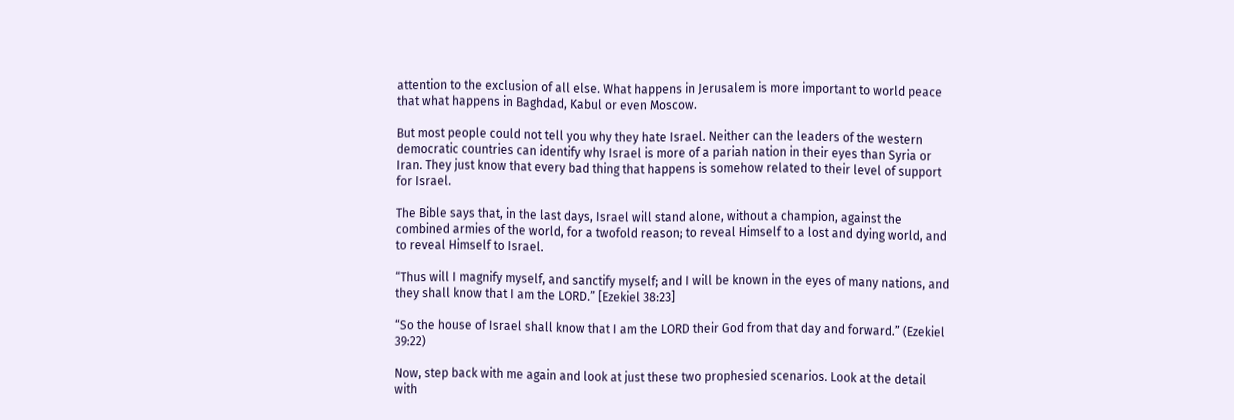attention to the exclusion of all else. What happens in Jerusalem is more important to world peace that what happens in Baghdad, Kabul or even Moscow.

But most people could not tell you why they hate Israel. Neither can the leaders of the western democratic countries can identify why Israel is more of a pariah nation in their eyes than Syria or Iran. They just know that every bad thing that happens is somehow related to their level of support for Israel.

The Bible says that, in the last days, Israel will stand alone, without a champion, against the combined armies of the world, for a twofold reason; to reveal Himself to a lost and dying world, and to reveal Himself to Israel.

“Thus will I magnify myself, and sanctify myself; and I will be known in the eyes of many nations, and they shall know that I am the LORD.” [Ezekiel 38:23]

“So the house of Israel shall know that I am the LORD their God from that day and forward.” (Ezekiel 39:22)

Now, step back with me again and look at just these two prophesied scenarios. Look at the detail with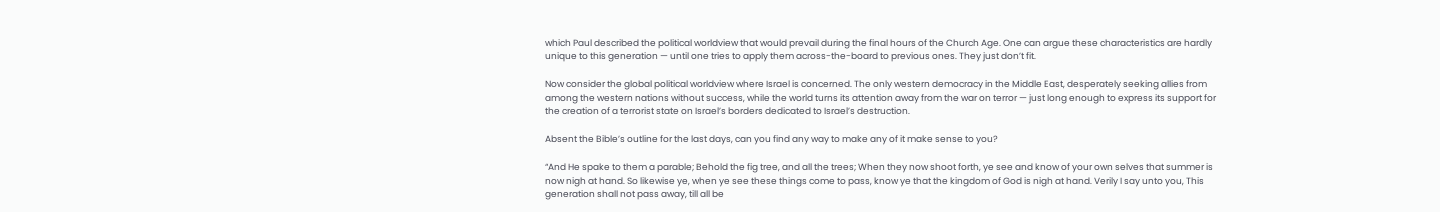which Paul described the political worldview that would prevail during the final hours of the Church Age. One can argue these characteristics are hardly unique to this generation — until one tries to apply them across-the-board to previous ones. They just don’t fit.

Now consider the global political worldview where Israel is concerned. The only western democracy in the Middle East, desperately seeking allies from among the western nations without success, while the world turns its attention away from the war on terror — just long enough to express its support for the creation of a terrorist state on Israel’s borders dedicated to Israel’s destruction.

Absent the Bible’s outline for the last days, can you find any way to make any of it make sense to you?

“And He spake to them a parable; Behold the fig tree, and all the trees; When they now shoot forth, ye see and know of your own selves that summer is now nigh at hand. So likewise ye, when ye see these things come to pass, know ye that the kingdom of God is nigh at hand. Verily I say unto you, This generation shall not pass away, till all be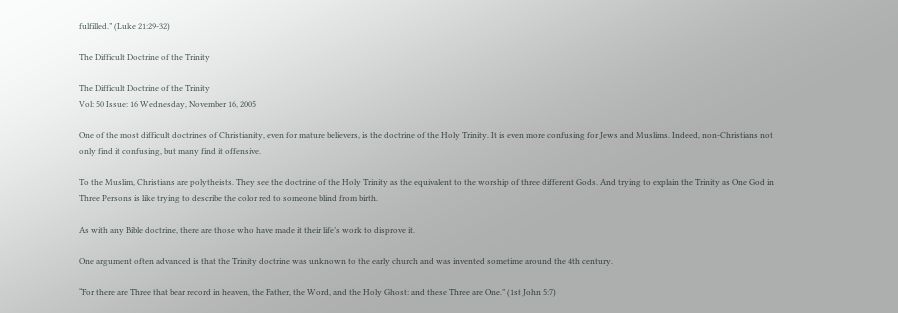fulfilled.” (Luke 21:29-32)

The Difficult Doctrine of the Trinity

The Difficult Doctrine of the Trinity
Vol: 50 Issue: 16 Wednesday, November 16, 2005

One of the most difficult doctrines of Christianity, even for mature believers, is the doctrine of the Holy Trinity. It is even more confusing for Jews and Muslims. Indeed, non-Christians not only find it confusing, but many find it offensive.

To the Muslim, Christians are polytheists. They see the doctrine of the Holy Trinity as the equivalent to the worship of three different Gods. And trying to explain the Trinity as One God in Three Persons is like trying to describe the color red to someone blind from birth.

As with any Bible doctrine, there are those who have made it their life’s work to disprove it.

One argument often advanced is that the Trinity doctrine was unknown to the early church and was invented sometime around the 4th century.

“For there are Three that bear record in heaven, the Father, the Word, and the Holy Ghost: and these Three are One.” (1st John 5:7)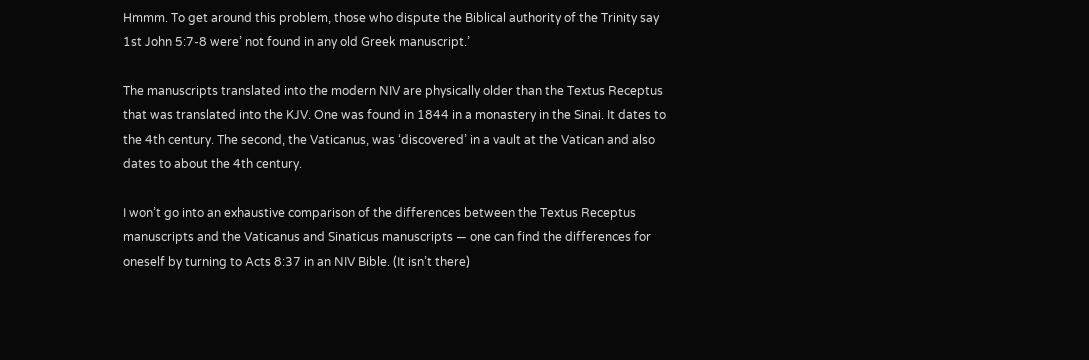Hmmm. To get around this problem, those who dispute the Biblical authority of the Trinity say 1st John 5:7-8 were’ not found in any old Greek manuscript.’

The manuscripts translated into the modern NIV are physically older than the Textus Receptus that was translated into the KJV. One was found in 1844 in a monastery in the Sinai. It dates to the 4th century. The second, the Vaticanus, was ‘discovered’ in a vault at the Vatican and also dates to about the 4th century.

I won’t go into an exhaustive comparison of the differences between the Textus Receptus manuscripts and the Vaticanus and Sinaticus manuscripts — one can find the differences for oneself by turning to Acts 8:37 in an NIV Bible. (It isn’t there)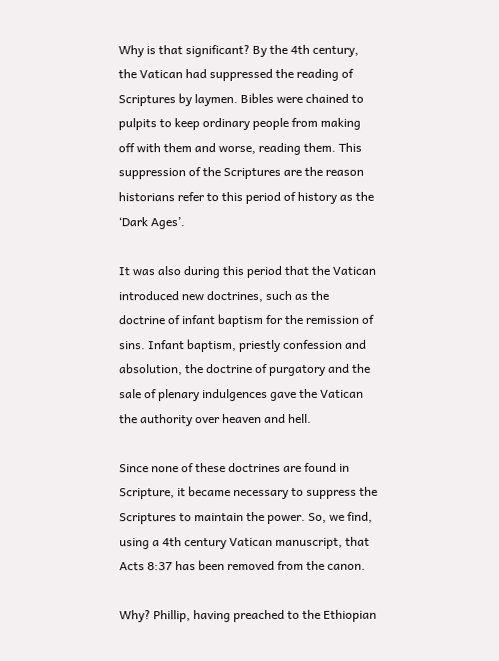Why is that significant? By the 4th century, the Vatican had suppressed the reading of Scriptures by laymen. Bibles were chained to pulpits to keep ordinary people from making off with them and worse, reading them. This suppression of the Scriptures are the reason historians refer to this period of history as the ‘Dark Ages’.

It was also during this period that the Vatican introduced new doctrines, such as the doctrine of infant baptism for the remission of sins. Infant baptism, priestly confession and absolution, the doctrine of purgatory and the sale of plenary indulgences gave the Vatican the authority over heaven and hell.

Since none of these doctrines are found in Scripture, it became necessary to suppress the Scriptures to maintain the power. So, we find, using a 4th century Vatican manuscript, that Acts 8:37 has been removed from the canon.

Why? Phillip, having preached to the Ethiopian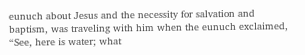eunuch about Jesus and the necessity for salvation and baptism, was traveling with him when the eunuch exclaimed, “See, here is water; what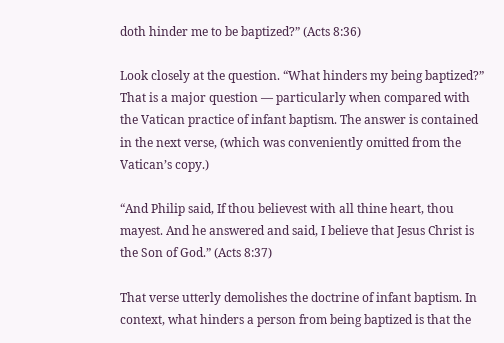doth hinder me to be baptized?” (Acts 8:36)

Look closely at the question. “What hinders my being baptized?” That is a major question — particularly when compared with the Vatican practice of infant baptism. The answer is contained in the next verse, (which was conveniently omitted from the Vatican’s copy.)

“And Philip said, If thou believest with all thine heart, thou mayest. And he answered and said, I believe that Jesus Christ is the Son of God.” (Acts 8:37)

That verse utterly demolishes the doctrine of infant baptism. In context, what hinders a person from being baptized is that the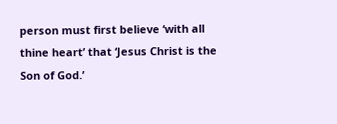person must first believe ‘with all thine heart’ that ‘Jesus Christ is the Son of God.’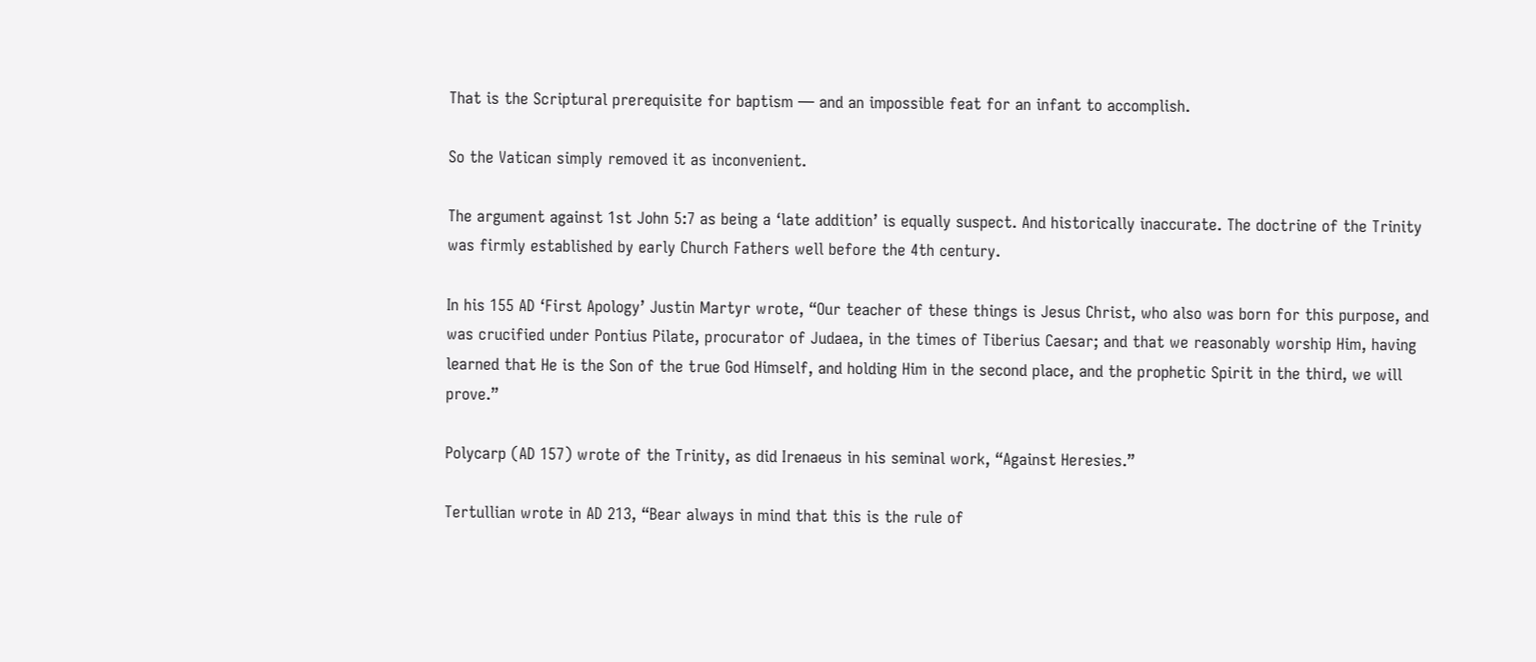That is the Scriptural prerequisite for baptism — and an impossible feat for an infant to accomplish.

So the Vatican simply removed it as inconvenient.

The argument against 1st John 5:7 as being a ‘late addition’ is equally suspect. And historically inaccurate. The doctrine of the Trinity was firmly established by early Church Fathers well before the 4th century.

In his 155 AD ‘First Apology’ Justin Martyr wrote, “Our teacher of these things is Jesus Christ, who also was born for this purpose, and was crucified under Pontius Pilate, procurator of Judaea, in the times of Tiberius Caesar; and that we reasonably worship Him, having learned that He is the Son of the true God Himself, and holding Him in the second place, and the prophetic Spirit in the third, we will prove.”

Polycarp (AD 157) wrote of the Trinity, as did Irenaeus in his seminal work, “Against Heresies.”

Tertullian wrote in AD 213, “Bear always in mind that this is the rule of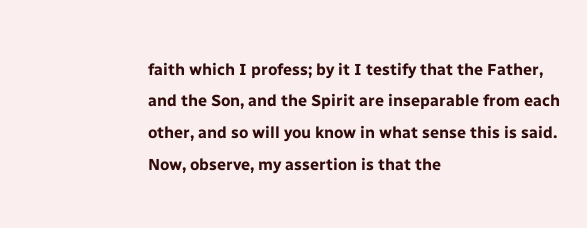faith which I profess; by it I testify that the Father, and the Son, and the Spirit are inseparable from each other, and so will you know in what sense this is said. Now, observe, my assertion is that the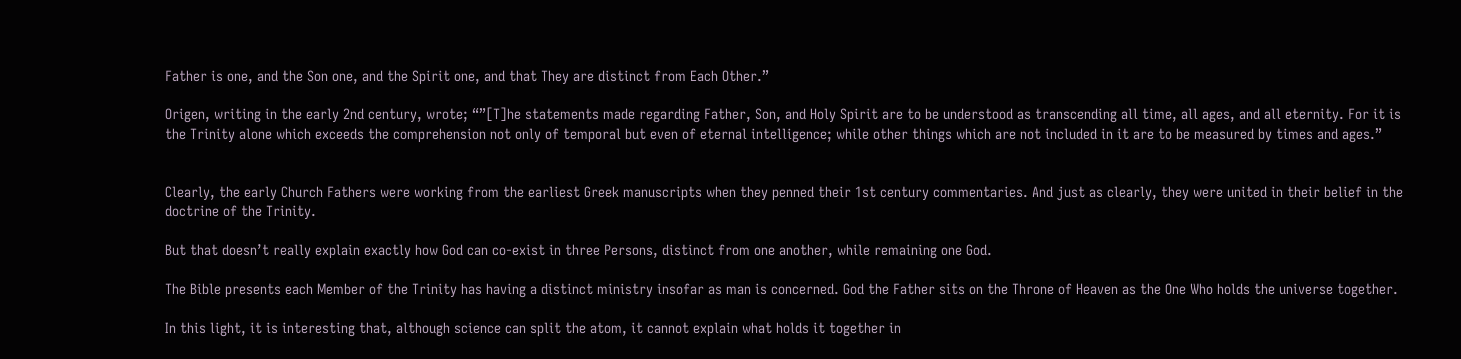Father is one, and the Son one, and the Spirit one, and that They are distinct from Each Other.”

Origen, writing in the early 2nd century, wrote; “”[T]he statements made regarding Father, Son, and Holy Spirit are to be understood as transcending all time, all ages, and all eternity. For it is the Trinity alone which exceeds the comprehension not only of temporal but even of eternal intelligence; while other things which are not included in it are to be measured by times and ages.”


Clearly, the early Church Fathers were working from the earliest Greek manuscripts when they penned their 1st century commentaries. And just as clearly, they were united in their belief in the doctrine of the Trinity.

But that doesn’t really explain exactly how God can co-exist in three Persons, distinct from one another, while remaining one God.

The Bible presents each Member of the Trinity has having a distinct ministry insofar as man is concerned. God the Father sits on the Throne of Heaven as the One Who holds the universe together.

In this light, it is interesting that, although science can split the atom, it cannot explain what holds it together in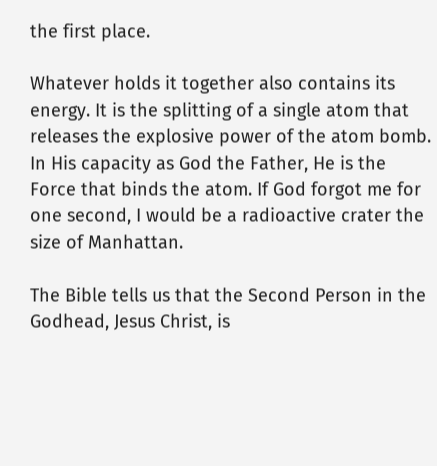the first place.

Whatever holds it together also contains its energy. It is the splitting of a single atom that releases the explosive power of the atom bomb. In His capacity as God the Father, He is the Force that binds the atom. If God forgot me for one second, I would be a radioactive crater the size of Manhattan.

The Bible tells us that the Second Person in the Godhead, Jesus Christ, is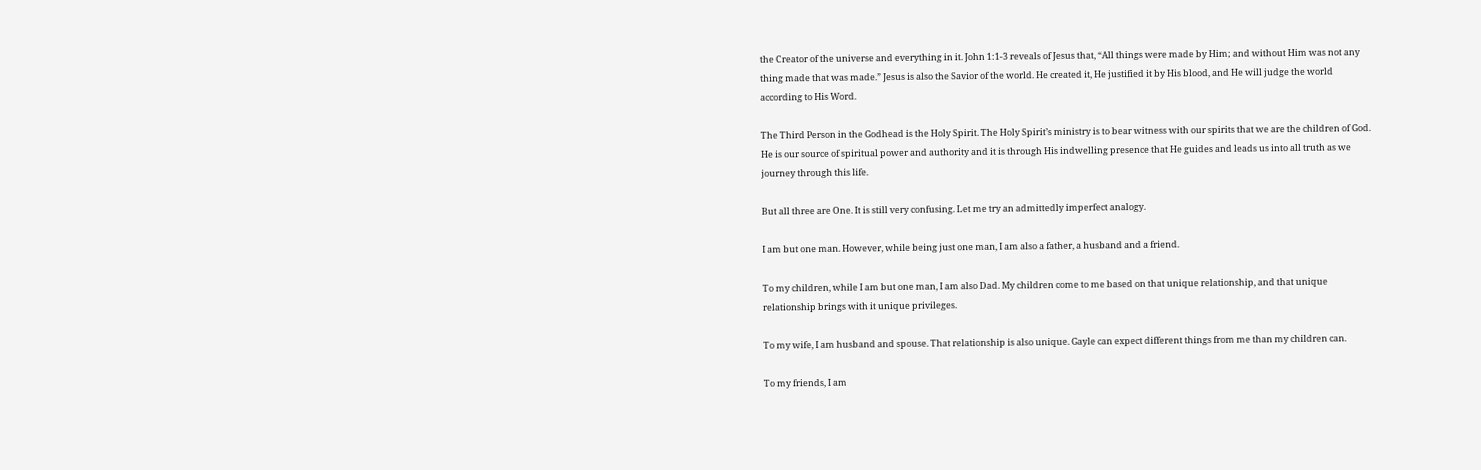the Creator of the universe and everything in it. John 1:1-3 reveals of Jesus that, “All things were made by Him; and without Him was not any thing made that was made.” Jesus is also the Savior of the world. He created it, He justified it by His blood, and He will judge the world according to His Word.

The Third Person in the Godhead is the Holy Spirit. The Holy Spirit’s ministry is to bear witness with our spirits that we are the children of God. He is our source of spiritual power and authority and it is through His indwelling presence that He guides and leads us into all truth as we journey through this life.

But all three are One. It is still very confusing. Let me try an admittedly imperfect analogy.

I am but one man. However, while being just one man, I am also a father, a husband and a friend.

To my children, while I am but one man, I am also Dad. My children come to me based on that unique relationship, and that unique relationship brings with it unique privileges.

To my wife, I am husband and spouse. That relationship is also unique. Gayle can expect different things from me than my children can.

To my friends, I am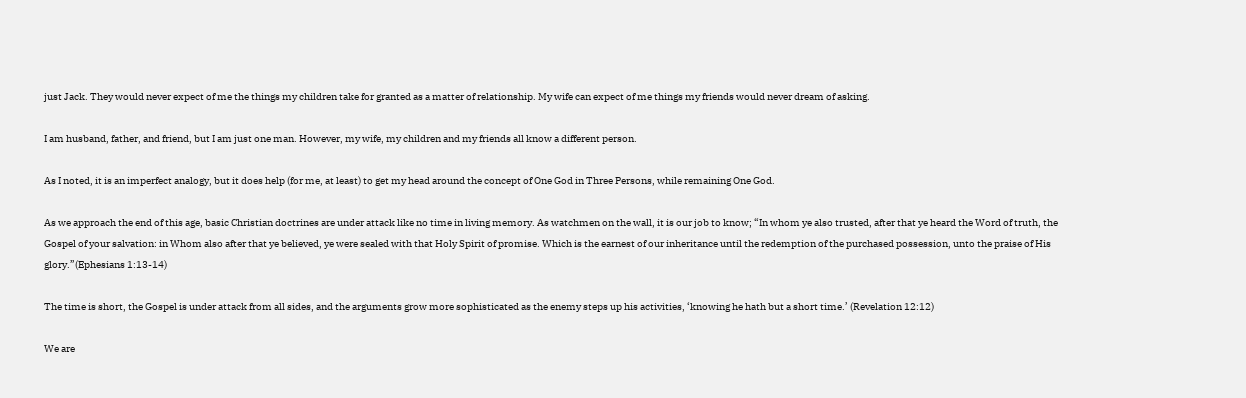just Jack. They would never expect of me the things my children take for granted as a matter of relationship. My wife can expect of me things my friends would never dream of asking.

I am husband, father, and friend, but I am just one man. However, my wife, my children and my friends all know a different person.

As I noted, it is an imperfect analogy, but it does help (for me, at least) to get my head around the concept of One God in Three Persons, while remaining One God.

As we approach the end of this age, basic Christian doctrines are under attack like no time in living memory. As watchmen on the wall, it is our job to know; “In whom ye also trusted, after that ye heard the Word of truth, the Gospel of your salvation: in Whom also after that ye believed, ye were sealed with that Holy Spirit of promise. Which is the earnest of our inheritance until the redemption of the purchased possession, unto the praise of His glory.”(Ephesians 1:13-14)

The time is short, the Gospel is under attack from all sides, and the arguments grow more sophisticated as the enemy steps up his activities, ‘knowing he hath but a short time.’ (Revelation 12:12)

We are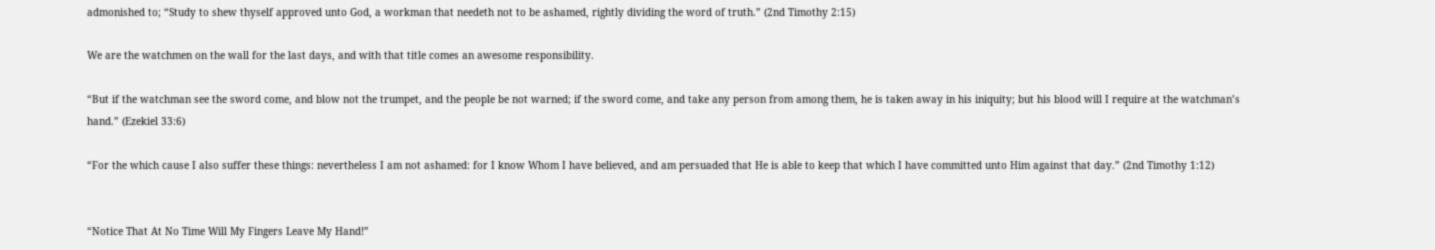admonished to; “Study to shew thyself approved unto God, a workman that needeth not to be ashamed, rightly dividing the word of truth.” (2nd Timothy 2:15)

We are the watchmen on the wall for the last days, and with that title comes an awesome responsibility.

“But if the watchman see the sword come, and blow not the trumpet, and the people be not warned; if the sword come, and take any person from among them, he is taken away in his iniquity; but his blood will I require at the watchman’s hand.” (Ezekiel 33:6)

“For the which cause I also suffer these things: nevertheless I am not ashamed: for I know Whom I have believed, and am persuaded that He is able to keep that which I have committed unto Him against that day.” (2nd Timothy 1:12)


“Notice That At No Time Will My Fingers Leave My Hand!”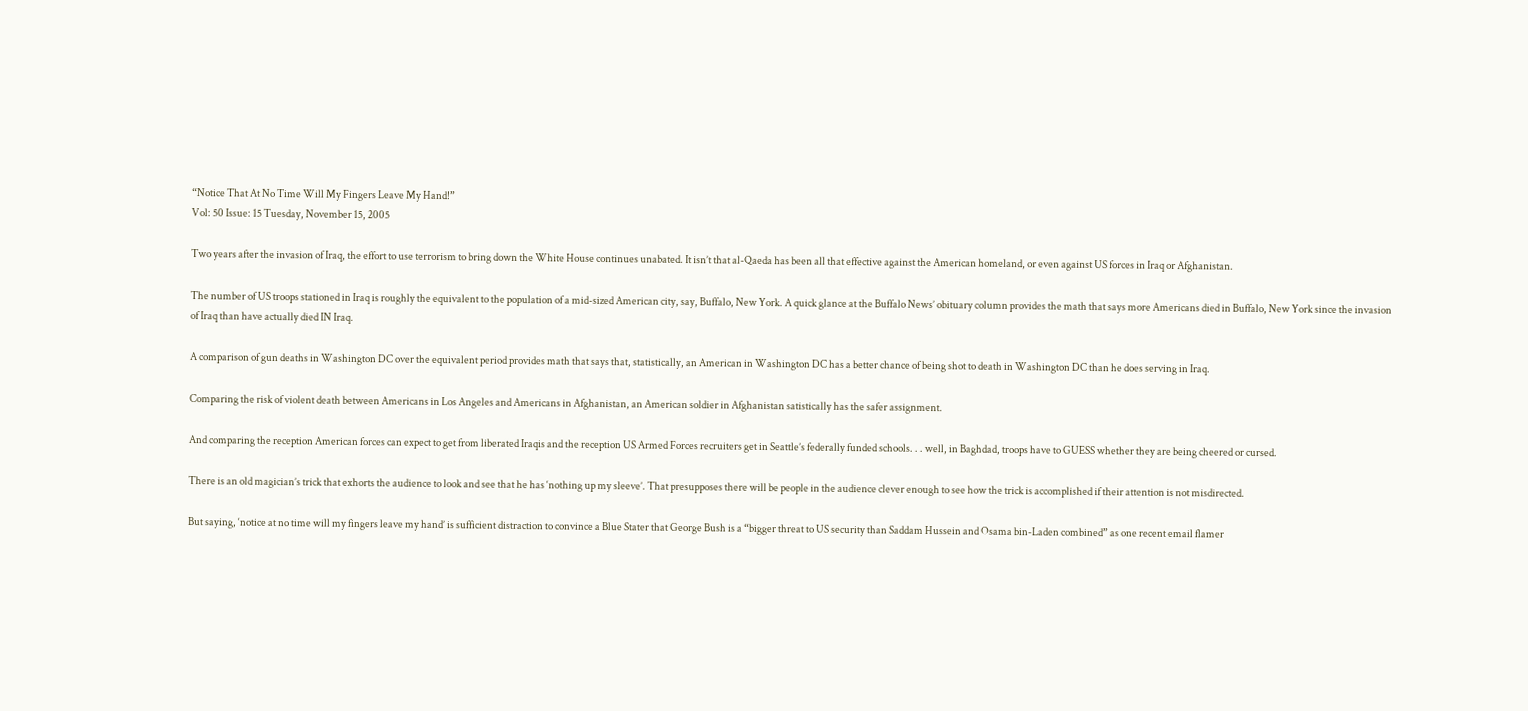“Notice That At No Time Will My Fingers Leave My Hand!”
Vol: 50 Issue: 15 Tuesday, November 15, 2005

Two years after the invasion of Iraq, the effort to use terrorism to bring down the White House continues unabated. It isn’t that al-Qaeda has been all that effective against the American homeland, or even against US forces in Iraq or Afghanistan.

The number of US troops stationed in Iraq is roughly the equivalent to the population of a mid-sized American city, say, Buffalo, New York. A quick glance at the Buffalo News’ obituary column provides the math that says more Americans died in Buffalo, New York since the invasion of Iraq than have actually died IN Iraq.

A comparison of gun deaths in Washington DC over the equivalent period provides math that says that, statistically, an American in Washington DC has a better chance of being shot to death in Washington DC than he does serving in Iraq.

Comparing the risk of violent death between Americans in Los Angeles and Americans in Afghanistan, an American soldier in Afghanistan satistically has the safer assignment.

And comparing the reception American forces can expect to get from liberated Iraqis and the reception US Armed Forces recruiters get in Seattle’s federally funded schools. . . well, in Baghdad, troops have to GUESS whether they are being cheered or cursed.

There is an old magician’s trick that exhorts the audience to look and see that he has ‘nothing up my sleeve’. That presupposes there will be people in the audience clever enough to see how the trick is accomplished if their attention is not misdirected.

But saying, ‘notice at no time will my fingers leave my hand’ is sufficient distraction to convince a Blue Stater that George Bush is a “bigger threat to US security than Saddam Hussein and Osama bin-Laden combined” as one recent email flamer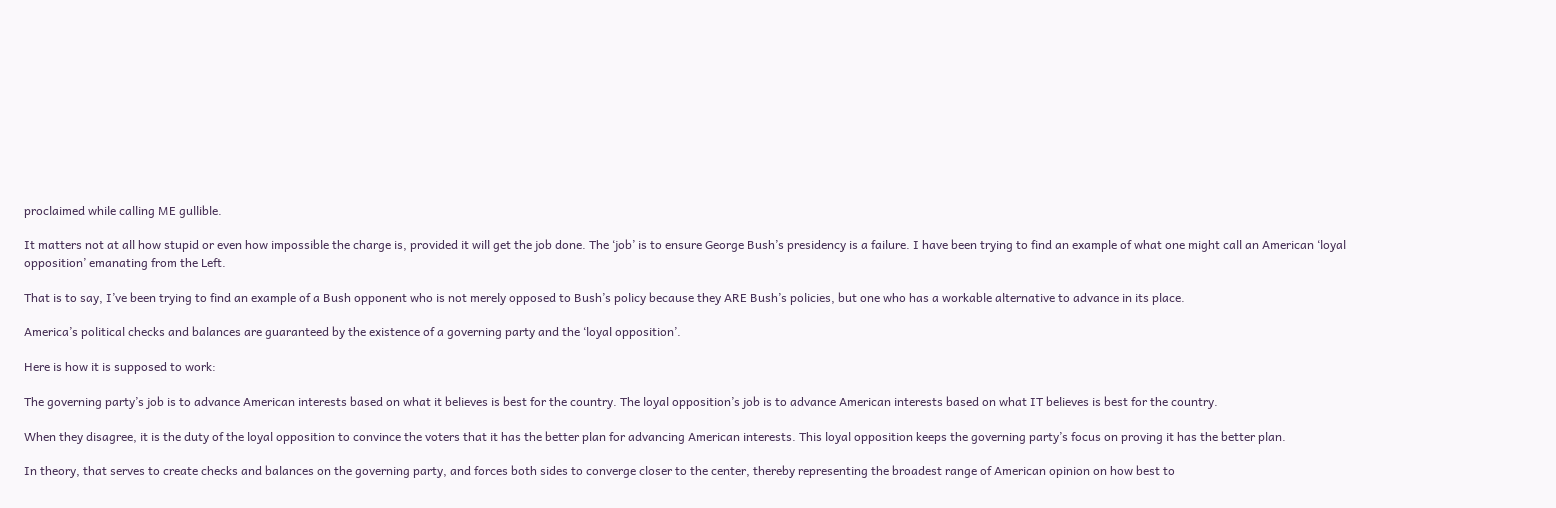proclaimed while calling ME gullible.

It matters not at all how stupid or even how impossible the charge is, provided it will get the job done. The ‘job’ is to ensure George Bush’s presidency is a failure. I have been trying to find an example of what one might call an American ‘loyal opposition’ emanating from the Left.

That is to say, I’ve been trying to find an example of a Bush opponent who is not merely opposed to Bush’s policy because they ARE Bush’s policies, but one who has a workable alternative to advance in its place.

America’s political checks and balances are guaranteed by the existence of a governing party and the ‘loyal opposition’.

Here is how it is supposed to work:

The governing party’s job is to advance American interests based on what it believes is best for the country. The loyal opposition’s job is to advance American interests based on what IT believes is best for the country.

When they disagree, it is the duty of the loyal opposition to convince the voters that it has the better plan for advancing American interests. This loyal opposition keeps the governing party’s focus on proving it has the better plan.

In theory, that serves to create checks and balances on the governing party, and forces both sides to converge closer to the center, thereby representing the broadest range of American opinion on how best to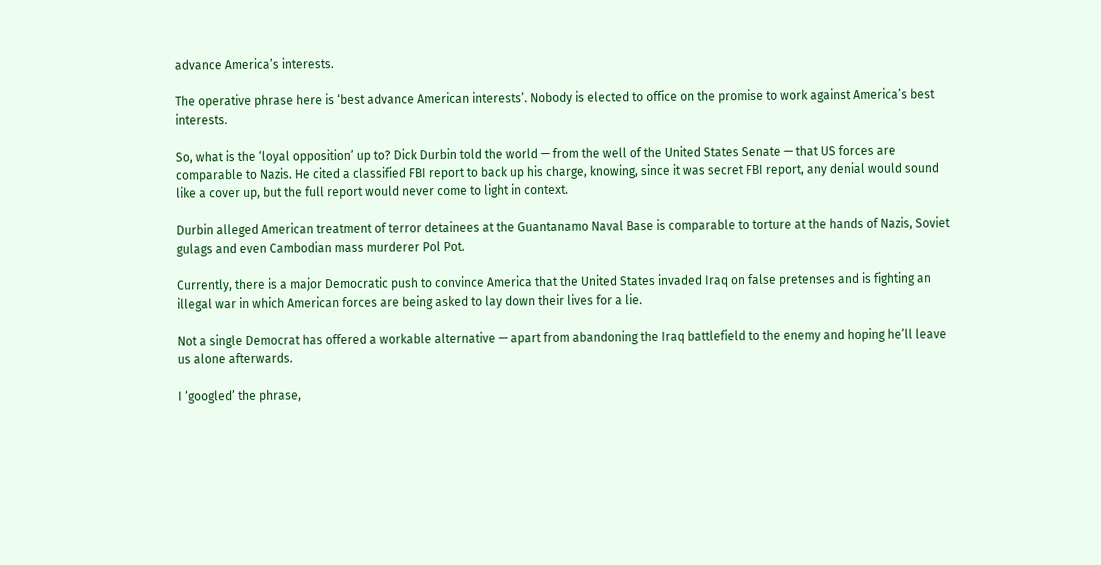advance America’s interests.

The operative phrase here is ‘best advance American interests’. Nobody is elected to office on the promise to work against America’s best interests.

So, what is the ‘loyal opposition’ up to? Dick Durbin told the world — from the well of the United States Senate — that US forces are comparable to Nazis. He cited a classified FBI report to back up his charge, knowing, since it was secret FBI report, any denial would sound like a cover up, but the full report would never come to light in context.

Durbin alleged American treatment of terror detainees at the Guantanamo Naval Base is comparable to torture at the hands of Nazis, Soviet gulags and even Cambodian mass murderer Pol Pot.

Currently, there is a major Democratic push to convince America that the United States invaded Iraq on false pretenses and is fighting an illegal war in which American forces are being asked to lay down their lives for a lie.

Not a single Democrat has offered a workable alternative — apart from abandoning the Iraq battlefield to the enemy and hoping he’ll leave us alone afterwards.

I ‘googled’ the phrase,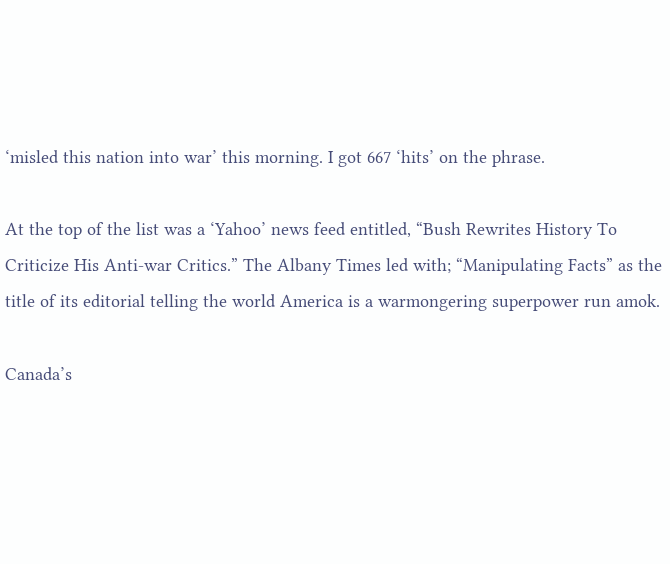‘misled this nation into war’ this morning. I got 667 ‘hits’ on the phrase.

At the top of the list was a ‘Yahoo’ news feed entitled, “Bush Rewrites History To Criticize His Anti-war Critics.” The Albany Times led with; “Manipulating Facts” as the title of its editorial telling the world America is a warmongering superpower run amok.

Canada’s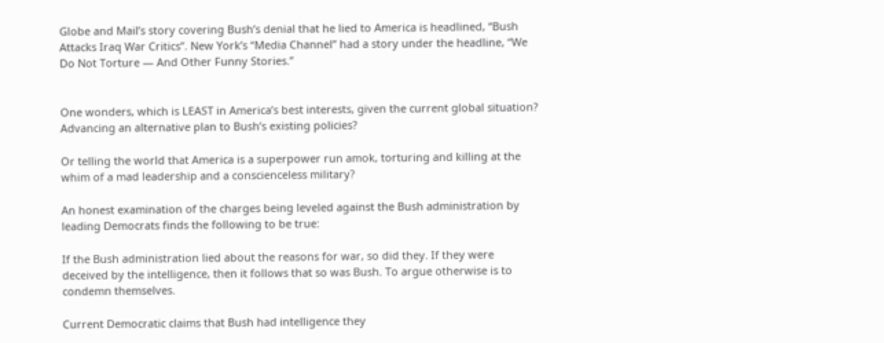Globe and Mail’s story covering Bush’s denial that he lied to America is headlined, “Bush Attacks Iraq War Critics”. New York’s “Media Channel” had a story under the headline, “We Do Not Torture — And Other Funny Stories.”


One wonders, which is LEAST in America’s best interests, given the current global situation? Advancing an alternative plan to Bush’s existing policies?

Or telling the world that America is a superpower run amok, torturing and killing at the whim of a mad leadership and a conscienceless military?

An honest examination of the charges being leveled against the Bush administration by leading Democrats finds the following to be true:

If the Bush administration lied about the reasons for war, so did they. If they were deceived by the intelligence, then it follows that so was Bush. To argue otherwise is to condemn themselves.

Current Democratic claims that Bush had intelligence they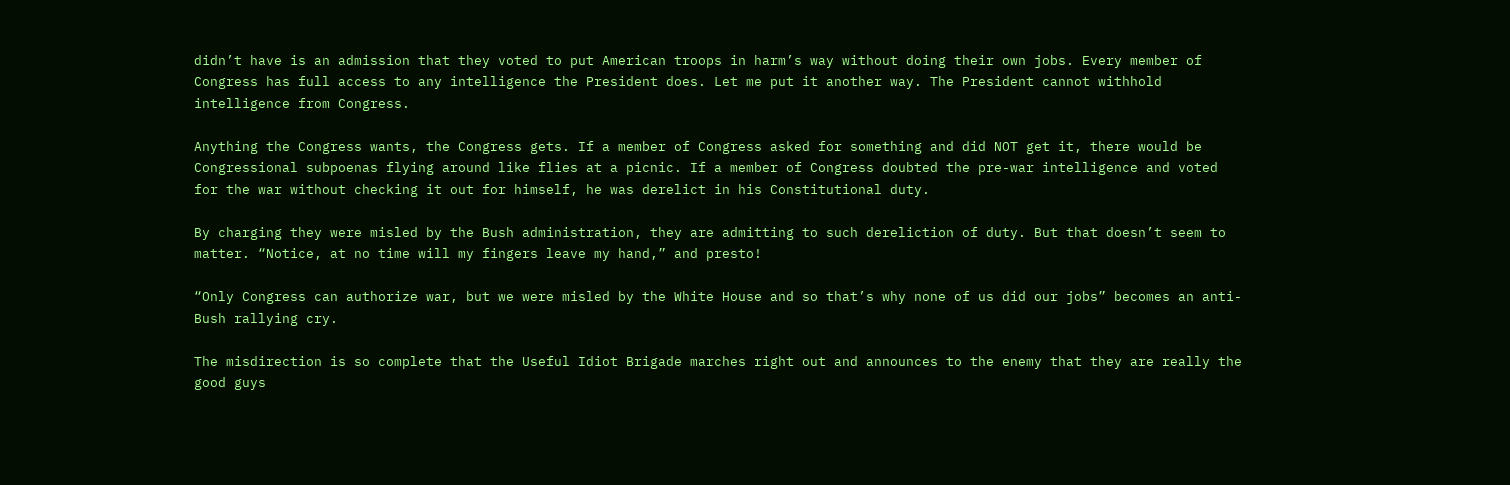didn’t have is an admission that they voted to put American troops in harm’s way without doing their own jobs. Every member of Congress has full access to any intelligence the President does. Let me put it another way. The President cannot withhold intelligence from Congress.

Anything the Congress wants, the Congress gets. If a member of Congress asked for something and did NOT get it, there would be Congressional subpoenas flying around like flies at a picnic. If a member of Congress doubted the pre-war intelligence and voted for the war without checking it out for himself, he was derelict in his Constitutional duty.

By charging they were misled by the Bush administration, they are admitting to such dereliction of duty. But that doesn’t seem to matter. “Notice, at no time will my fingers leave my hand,” and presto!

“Only Congress can authorize war, but we were misled by the White House and so that’s why none of us did our jobs” becomes an anti-Bush rallying cry.

The misdirection is so complete that the Useful Idiot Brigade marches right out and announces to the enemy that they are really the good guys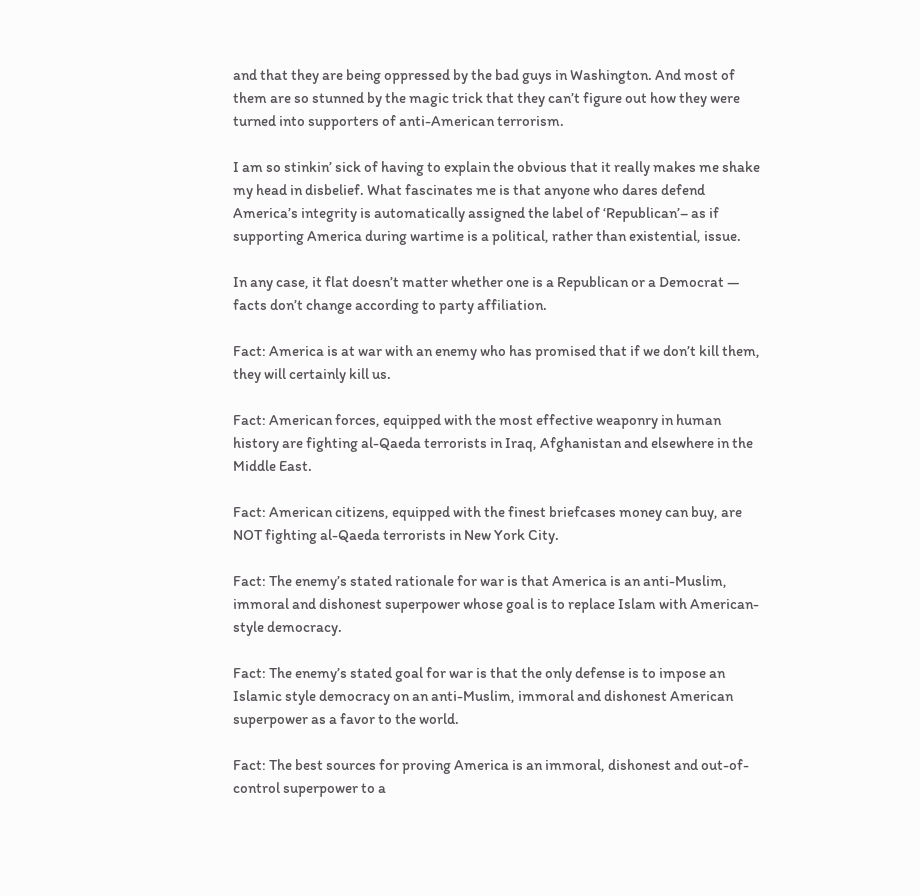and that they are being oppressed by the bad guys in Washington. And most of them are so stunned by the magic trick that they can’t figure out how they were turned into supporters of anti-American terrorism.

I am so stinkin’ sick of having to explain the obvious that it really makes me shake my head in disbelief. What fascinates me is that anyone who dares defend America’s integrity is automatically assigned the label of ‘Republican’– as if supporting America during wartime is a political, rather than existential, issue.

In any case, it flat doesn’t matter whether one is a Republican or a Democrat — facts don’t change according to party affiliation.

Fact: America is at war with an enemy who has promised that if we don’t kill them, they will certainly kill us.

Fact: American forces, equipped with the most effective weaponry in human history are fighting al-Qaeda terrorists in Iraq, Afghanistan and elsewhere in the Middle East.

Fact: American citizens, equipped with the finest briefcases money can buy, are NOT fighting al-Qaeda terrorists in New York City.

Fact: The enemy’s stated rationale for war is that America is an anti-Muslim, immoral and dishonest superpower whose goal is to replace Islam with American-style democracy.

Fact: The enemy’s stated goal for war is that the only defense is to impose an Islamic style democracy on an anti-Muslim, immoral and dishonest American superpower as a favor to the world.

Fact: The best sources for proving America is an immoral, dishonest and out-of-control superpower to a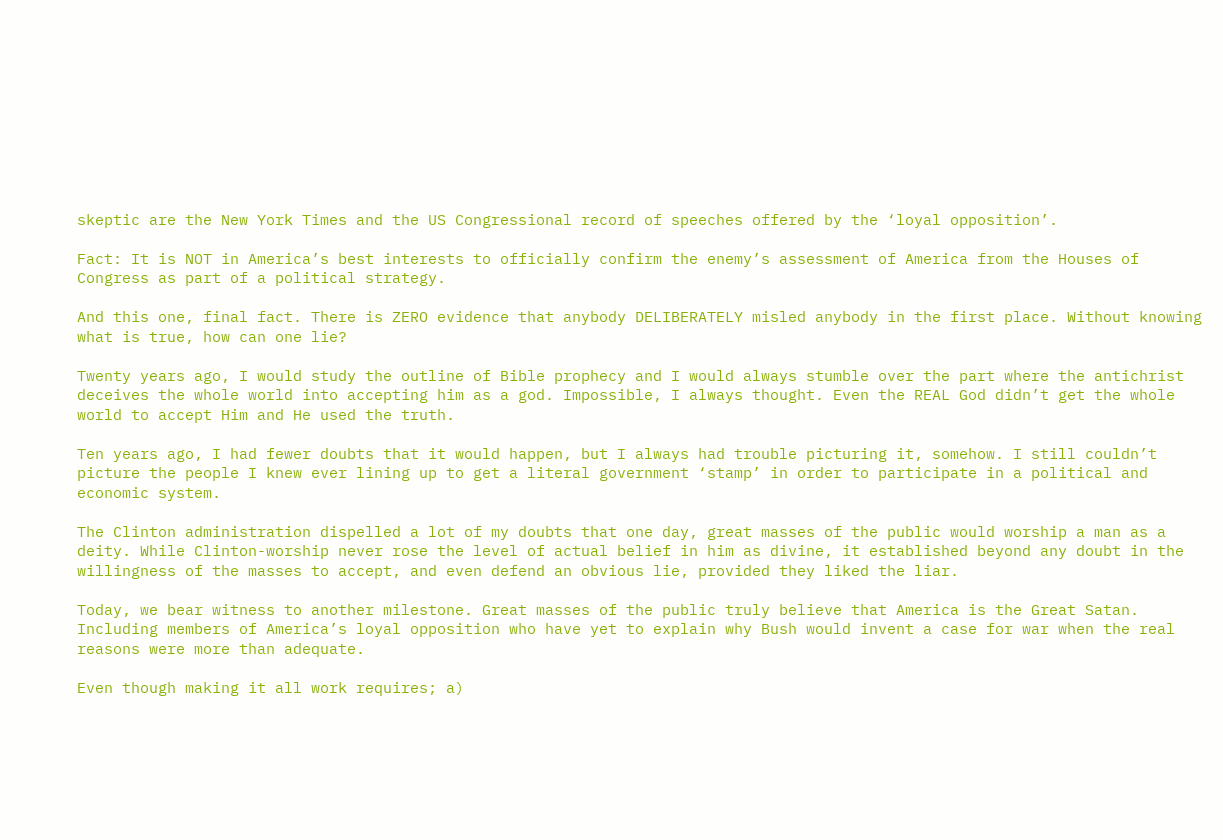skeptic are the New York Times and the US Congressional record of speeches offered by the ‘loyal opposition’.

Fact: It is NOT in America’s best interests to officially confirm the enemy’s assessment of America from the Houses of Congress as part of a political strategy.

And this one, final fact. There is ZERO evidence that anybody DELIBERATELY misled anybody in the first place. Without knowing what is true, how can one lie?

Twenty years ago, I would study the outline of Bible prophecy and I would always stumble over the part where the antichrist deceives the whole world into accepting him as a god. Impossible, I always thought. Even the REAL God didn’t get the whole world to accept Him and He used the truth.

Ten years ago, I had fewer doubts that it would happen, but I always had trouble picturing it, somehow. I still couldn’t picture the people I knew ever lining up to get a literal government ‘stamp’ in order to participate in a political and economic system.

The Clinton administration dispelled a lot of my doubts that one day, great masses of the public would worship a man as a deity. While Clinton-worship never rose the level of actual belief in him as divine, it established beyond any doubt in the willingness of the masses to accept, and even defend an obvious lie, provided they liked the liar.

Today, we bear witness to another milestone. Great masses of the public truly believe that America is the Great Satan. Including members of America’s loyal opposition who have yet to explain why Bush would invent a case for war when the real reasons were more than adequate.

Even though making it all work requires; a)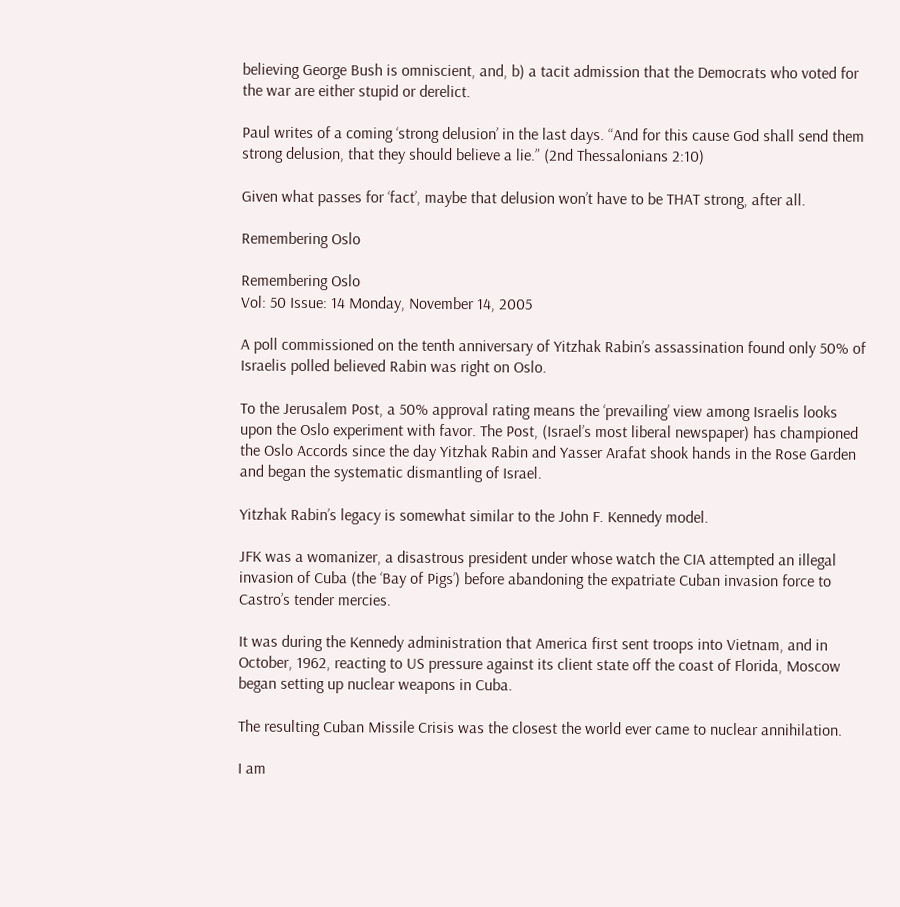believing George Bush is omniscient, and, b) a tacit admission that the Democrats who voted for the war are either stupid or derelict.

Paul writes of a coming ‘strong delusion’ in the last days. “And for this cause God shall send them strong delusion, that they should believe a lie.” (2nd Thessalonians 2:10)

Given what passes for ‘fact’, maybe that delusion won’t have to be THAT strong, after all.

Remembering Oslo

Remembering Oslo
Vol: 50 Issue: 14 Monday, November 14, 2005

A poll commissioned on the tenth anniversary of Yitzhak Rabin’s assassination found only 50% of Israelis polled believed Rabin was right on Oslo.

To the Jerusalem Post, a 50% approval rating means the ‘prevailing’ view among Israelis looks upon the Oslo experiment with favor. The Post, (Israel’s most liberal newspaper) has championed the Oslo Accords since the day Yitzhak Rabin and Yasser Arafat shook hands in the Rose Garden and began the systematic dismantling of Israel.

Yitzhak Rabin’s legacy is somewhat similar to the John F. Kennedy model.

JFK was a womanizer, a disastrous president under whose watch the CIA attempted an illegal invasion of Cuba (the ‘Bay of Pigs’) before abandoning the expatriate Cuban invasion force to Castro’s tender mercies.

It was during the Kennedy administration that America first sent troops into Vietnam, and in October, 1962, reacting to US pressure against its client state off the coast of Florida, Moscow began setting up nuclear weapons in Cuba.

The resulting Cuban Missile Crisis was the closest the world ever came to nuclear annihilation.

I am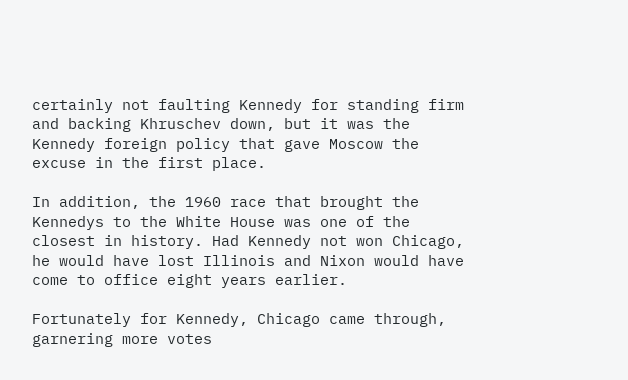certainly not faulting Kennedy for standing firm and backing Khruschev down, but it was the Kennedy foreign policy that gave Moscow the excuse in the first place.

In addition, the 1960 race that brought the Kennedys to the White House was one of the closest in history. Had Kennedy not won Chicago, he would have lost Illinois and Nixon would have come to office eight years earlier.

Fortunately for Kennedy, Chicago came through, garnering more votes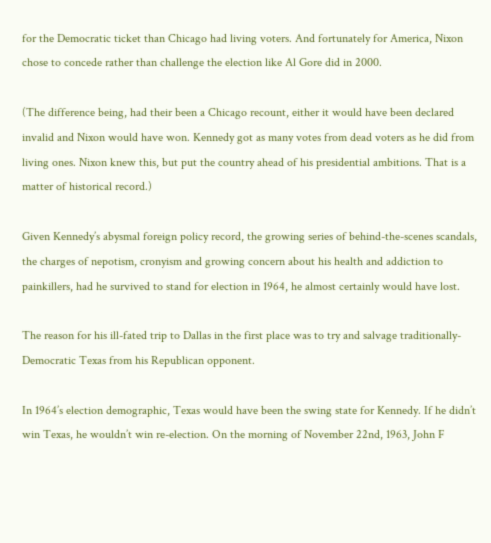for the Democratic ticket than Chicago had living voters. And fortunately for America, Nixon chose to concede rather than challenge the election like Al Gore did in 2000.

(The difference being, had their been a Chicago recount, either it would have been declared invalid and Nixon would have won. Kennedy got as many votes from dead voters as he did from living ones. Nixon knew this, but put the country ahead of his presidential ambitions. That is a matter of historical record.)

Given Kennedy’s abysmal foreign policy record, the growing series of behind-the-scenes scandals, the charges of nepotism, cronyism and growing concern about his health and addiction to painkillers, had he survived to stand for election in 1964, he almost certainly would have lost.

The reason for his ill-fated trip to Dallas in the first place was to try and salvage traditionally-Democratic Texas from his Republican opponent.

In 1964’s election demographic, Texas would have been the swing state for Kennedy. If he didn’t win Texas, he wouldn’t win re-election. On the morning of November 22nd, 1963, John F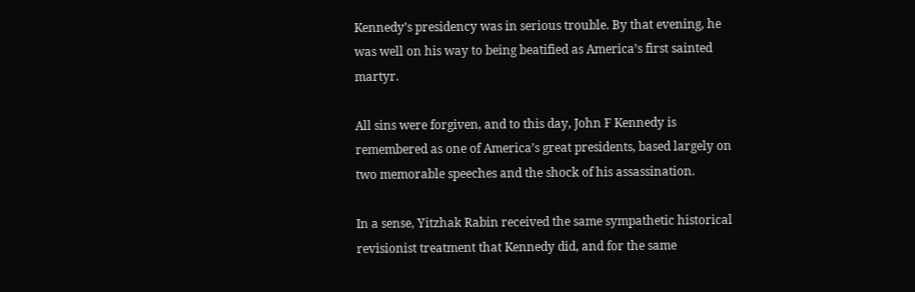Kennedy’s presidency was in serious trouble. By that evening, he was well on his way to being beatified as America’s first sainted martyr.

All sins were forgiven, and to this day, John F Kennedy is remembered as one of America’s great presidents, based largely on two memorable speeches and the shock of his assassination.

In a sense, Yitzhak Rabin received the same sympathetic historical revisionist treatment that Kennedy did, and for the same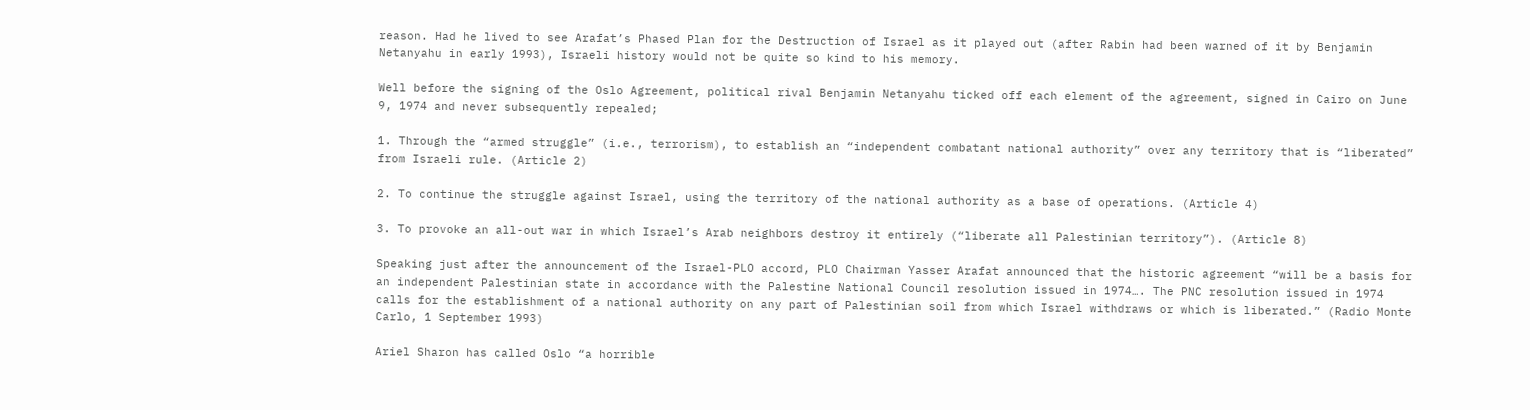reason. Had he lived to see Arafat’s Phased Plan for the Destruction of Israel as it played out (after Rabin had been warned of it by Benjamin Netanyahu in early 1993), Israeli history would not be quite so kind to his memory.

Well before the signing of the Oslo Agreement, political rival Benjamin Netanyahu ticked off each element of the agreement, signed in Cairo on June 9, 1974 and never subsequently repealed;

1. Through the “armed struggle” (i.e., terrorism), to establish an “independent combatant national authority” over any territory that is “liberated” from Israeli rule. (Article 2)

2. To continue the struggle against Israel, using the territory of the national authority as a base of operations. (Article 4)

3. To provoke an all-out war in which Israel’s Arab neighbors destroy it entirely (“liberate all Palestinian territory”). (Article 8)

Speaking just after the announcement of the Israel-PLO accord, PLO Chairman Yasser Arafat announced that the historic agreement “will be a basis for an independent Palestinian state in accordance with the Palestine National Council resolution issued in 1974…. The PNC resolution issued in 1974 calls for the establishment of a national authority on any part of Palestinian soil from which Israel withdraws or which is liberated.” (Radio Monte Carlo, 1 September 1993)

Ariel Sharon has called Oslo “a horrible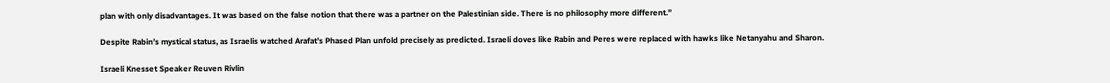plan with only disadvantages. It was based on the false notion that there was a partner on the Palestinian side. There is no philosophy more different.”

Despite Rabin’s mystical status, as Israelis watched Arafat’s Phased Plan unfold precisely as predicted. Israeli doves like Rabin and Peres were replaced with hawks like Netanyahu and Sharon.

Israeli Knesset Speaker Reuven Rivlin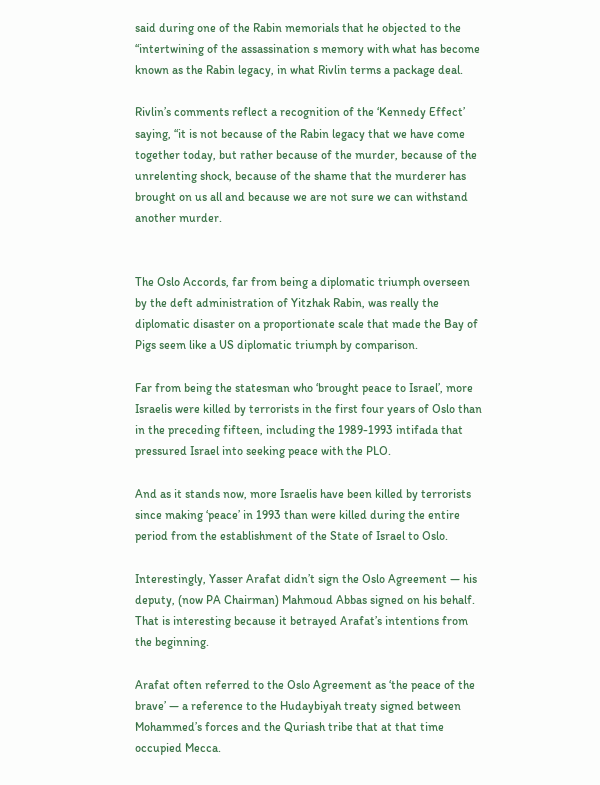said during one of the Rabin memorials that he objected to the “intertwining of the assassination s memory with what has become known as the Rabin legacy, in what Rivlin terms a package deal.

Rivlin’s comments reflect a recognition of the ‘Kennedy Effect’ saying, “it is not because of the Rabin legacy that we have come together today, but rather because of the murder, because of the unrelenting shock, because of the shame that the murderer has brought on us all and because we are not sure we can withstand another murder.


The Oslo Accords, far from being a diplomatic triumph overseen by the deft administration of Yitzhak Rabin, was really the diplomatic disaster on a proportionate scale that made the Bay of Pigs seem like a US diplomatic triumph by comparison.

Far from being the statesman who ‘brought peace to Israel’, more Israelis were killed by terrorists in the first four years of Oslo than in the preceding fifteen, including the 1989-1993 intifada that pressured Israel into seeking peace with the PLO.

And as it stands now, more Israelis have been killed by terrorists since making ‘peace’ in 1993 than were killed during the entire period from the establishment of the State of Israel to Oslo.

Interestingly, Yasser Arafat didn’t sign the Oslo Agreement — his deputy, (now PA Chairman) Mahmoud Abbas signed on his behalf. That is interesting because it betrayed Arafat’s intentions from the beginning.

Arafat often referred to the Oslo Agreement as ‘the peace of the brave’ — a reference to the Hudaybiyah treaty signed between Mohammed’s forces and the Quriash tribe that at that time occupied Mecca.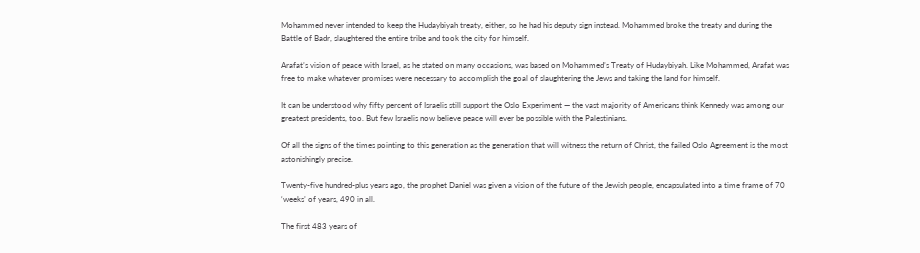Mohammed never intended to keep the Hudaybiyah treaty, either, so he had his deputy sign instead. Mohammed broke the treaty and during the Battle of Badr, slaughtered the entire tribe and took the city for himself.

Arafat’s vision of peace with Israel, as he stated on many occasions, was based on Mohammed’s Treaty of Hudaybiyah. Like Mohammed, Arafat was free to make whatever promises were necessary to accomplish the goal of slaughtering the Jews and taking the land for himself.

It can be understood why fifty percent of Israelis still support the Oslo Experiment — the vast majority of Americans think Kennedy was among our greatest presidents, too. But few Israelis now believe peace will ever be possible with the Palestinians.

Of all the signs of the times pointing to this generation as the generation that will witness the return of Christ, the failed Oslo Agreement is the most astonishingly precise.

Twenty-five hundred-plus years ago, the prophet Daniel was given a vision of the future of the Jewish people, encapsulated into a time frame of 70 ‘weeks’ of years, 490 in all.

The first 483 years of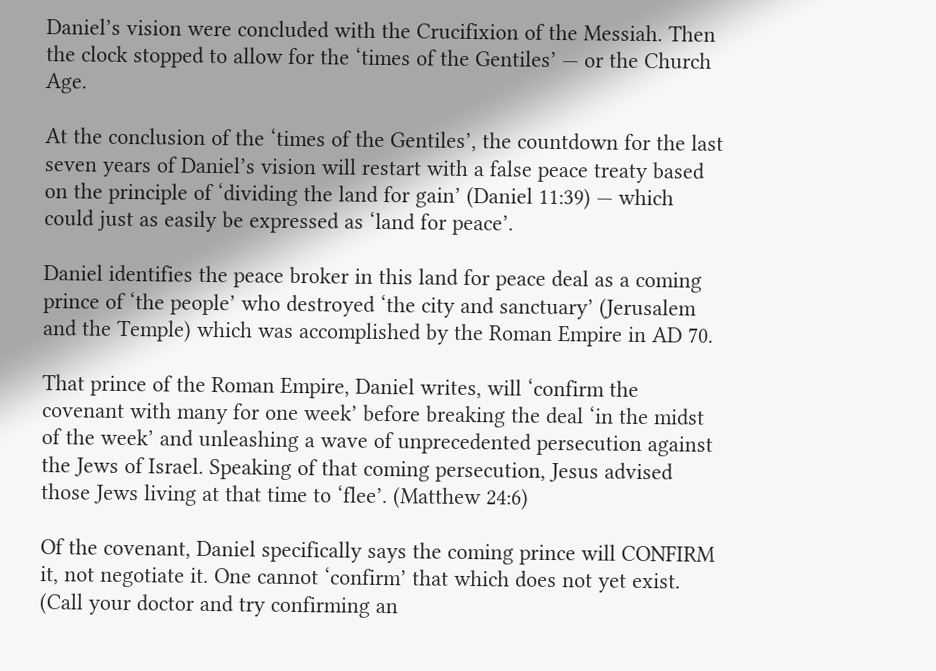Daniel’s vision were concluded with the Crucifixion of the Messiah. Then the clock stopped to allow for the ‘times of the Gentiles’ — or the Church Age.

At the conclusion of the ‘times of the Gentiles’, the countdown for the last seven years of Daniel’s vision will restart with a false peace treaty based on the principle of ‘dividing the land for gain’ (Daniel 11:39) — which could just as easily be expressed as ‘land for peace’.

Daniel identifies the peace broker in this land for peace deal as a coming prince of ‘the people’ who destroyed ‘the city and sanctuary’ (Jerusalem and the Temple) which was accomplished by the Roman Empire in AD 70.

That prince of the Roman Empire, Daniel writes, will ‘confirm the covenant with many for one week’ before breaking the deal ‘in the midst of the week’ and unleashing a wave of unprecedented persecution against the Jews of Israel. Speaking of that coming persecution, Jesus advised those Jews living at that time to ‘flee’. (Matthew 24:6)

Of the covenant, Daniel specifically says the coming prince will CONFIRM it, not negotiate it. One cannot ‘confirm’ that which does not yet exist. (Call your doctor and try confirming an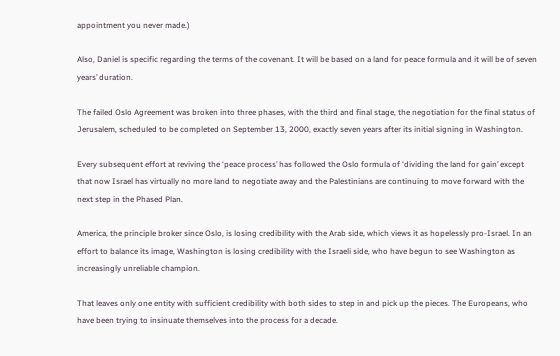appointment you never made.)

Also, Daniel is specific regarding the terms of the covenant. It will be based on a land for peace formula and it will be of seven years’ duration.

The failed Oslo Agreement was broken into three phases, with the third and final stage, the negotiation for the final status of Jerusalem, scheduled to be completed on September 13, 2000, exactly seven years after its initial signing in Washington.

Every subsequent effort at reviving the ‘peace process’ has followed the Oslo formula of ‘dividing the land for gain’ except that now Israel has virtually no more land to negotiate away and the Palestinians are continuing to move forward with the next step in the Phased Plan.

America, the principle broker since Oslo, is losing credibility with the Arab side, which views it as hopelessly pro-Israel. In an effort to balance its image, Washington is losing credibility with the Israeli side, who have begun to see Washington as increasingly unreliable champion.

That leaves only one entity with sufficient credibility with both sides to step in and pick up the pieces. The Europeans, who have been trying to insinuate themselves into the process for a decade.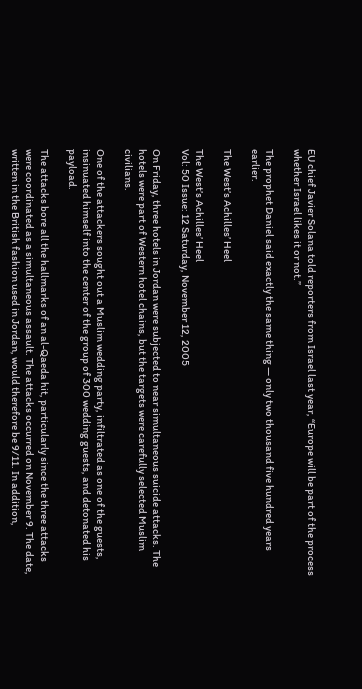EU chief Javier Solana told reporters from Israel last year, “Europe will be part of the process whether Israel likes it or not.”

The prophet Daniel said exactly the same thing — only two thousand five hundred years earlier.

The West’s Achilles’ Heel

The West’s Achilles’ Heel
Vol: 50 Issue: 12 Saturday, November 12, 2005

On Friday, three hotels in Jordan were subjected to near simultaneous suicide attacks. The hotels were part of Western hotel chains, but the targets were carefully selected Muslim civilians.

One of the attackers sought out a Muslim wedding party, infiltrated as one of the guests, insinuated himself into the center of the group of 300 wedding guests, and detonated his payload.

The attacks bore all the hallmarks of an al-Qaeda hit, particularly since the three attacks were coordinated as a simultaneous assault. The attacks occurred on November 9. The date, written in the British fashion used in Jordan, would therefore be 9/11. In addition,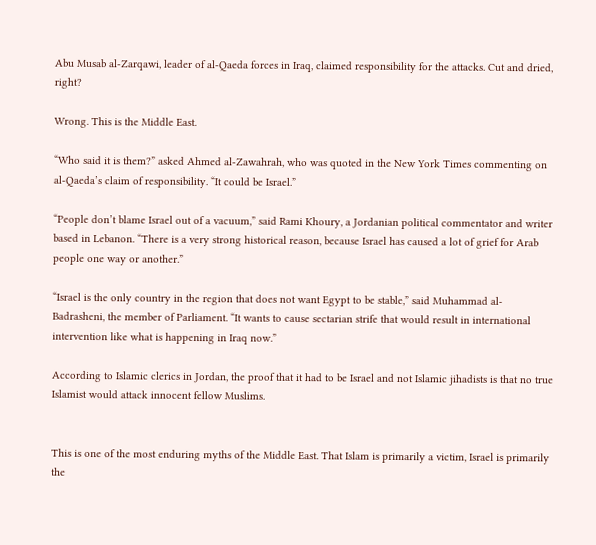Abu Musab al-Zarqawi, leader of al-Qaeda forces in Iraq, claimed responsibility for the attacks. Cut and dried, right?

Wrong. This is the Middle East.

“Who said it is them?” asked Ahmed al-Zawahrah, who was quoted in the New York Times commenting on al-Qaeda’s claim of responsibility. “It could be Israel.”

“People don’t blame Israel out of a vacuum,” said Rami Khoury, a Jordanian political commentator and writer based in Lebanon. “There is a very strong historical reason, because Israel has caused a lot of grief for Arab people one way or another.”

“Israel is the only country in the region that does not want Egypt to be stable,” said Muhammad al-Badrasheni, the member of Parliament. “It wants to cause sectarian strife that would result in international intervention like what is happening in Iraq now.”

According to Islamic clerics in Jordan, the proof that it had to be Israel and not Islamic jihadists is that no true Islamist would attack innocent fellow Muslims.


This is one of the most enduring myths of the Middle East. That Islam is primarily a victim, Israel is primarily the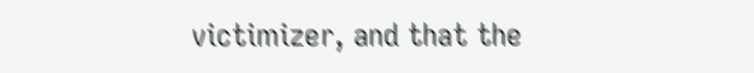victimizer, and that the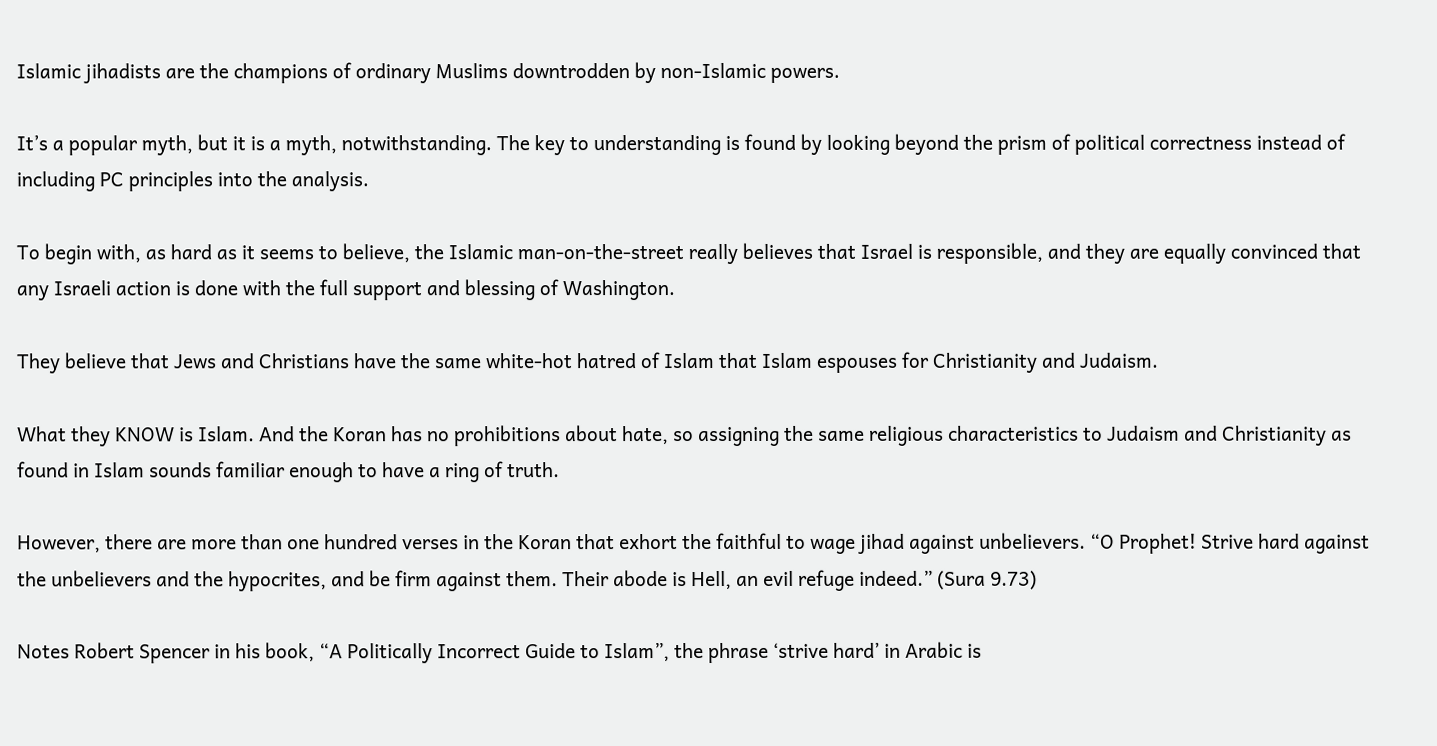Islamic jihadists are the champions of ordinary Muslims downtrodden by non-Islamic powers.

It’s a popular myth, but it is a myth, notwithstanding. The key to understanding is found by looking beyond the prism of political correctness instead of including PC principles into the analysis.

To begin with, as hard as it seems to believe, the Islamic man-on-the-street really believes that Israel is responsible, and they are equally convinced that any Israeli action is done with the full support and blessing of Washington.

They believe that Jews and Christians have the same white-hot hatred of Islam that Islam espouses for Christianity and Judaism.

What they KNOW is Islam. And the Koran has no prohibitions about hate, so assigning the same religious characteristics to Judaism and Christianity as found in Islam sounds familiar enough to have a ring of truth.

However, there are more than one hundred verses in the Koran that exhort the faithful to wage jihad against unbelievers. “O Prophet! Strive hard against the unbelievers and the hypocrites, and be firm against them. Their abode is Hell, an evil refuge indeed.” (Sura 9.73)

Notes Robert Spencer in his book, “A Politically Incorrect Guide to Islam”, the phrase ‘strive hard’ in Arabic is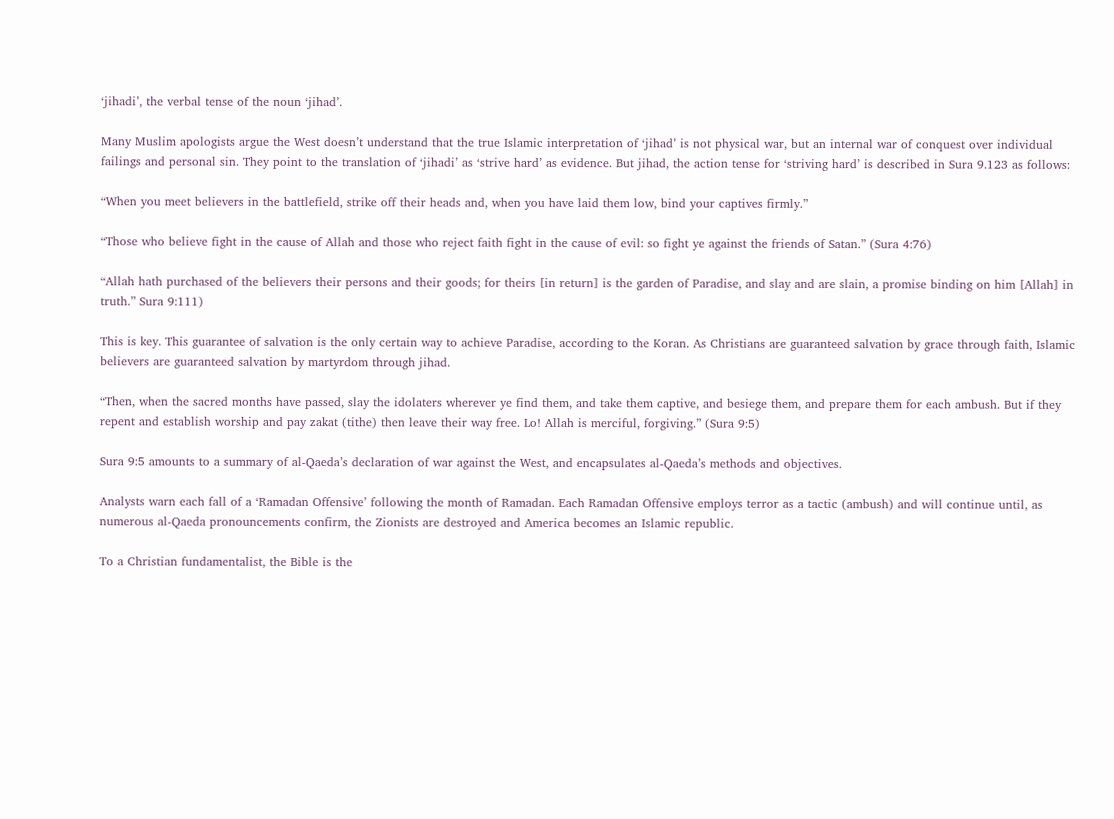‘jihadi’, the verbal tense of the noun ‘jihad’.

Many Muslim apologists argue the West doesn’t understand that the true Islamic interpretation of ‘jihad’ is not physical war, but an internal war of conquest over individual failings and personal sin. They point to the translation of ‘jihadi’ as ‘strive hard’ as evidence. But jihad, the action tense for ‘striving hard’ is described in Sura 9.123 as follows:

“When you meet believers in the battlefield, strike off their heads and, when you have laid them low, bind your captives firmly.”

“Those who believe fight in the cause of Allah and those who reject faith fight in the cause of evil: so fight ye against the friends of Satan.” (Sura 4:76)

“Allah hath purchased of the believers their persons and their goods; for theirs [in return] is the garden of Paradise, and slay and are slain, a promise binding on him [Allah] in truth.” Sura 9:111)

This is key. This guarantee of salvation is the only certain way to achieve Paradise, according to the Koran. As Christians are guaranteed salvation by grace through faith, Islamic believers are guaranteed salvation by martyrdom through jihad.

“Then, when the sacred months have passed, slay the idolaters wherever ye find them, and take them captive, and besiege them, and prepare them for each ambush. But if they repent and establish worship and pay zakat (tithe) then leave their way free. Lo! Allah is merciful, forgiving.” (Sura 9:5)

Sura 9:5 amounts to a summary of al-Qaeda’s declaration of war against the West, and encapsulates al-Qaeda’s methods and objectives.

Analysts warn each fall of a ‘Ramadan Offensive’ following the month of Ramadan. Each Ramadan Offensive employs terror as a tactic (ambush) and will continue until, as numerous al-Qaeda pronouncements confirm, the Zionists are destroyed and America becomes an Islamic republic.

To a Christian fundamentalist, the Bible is the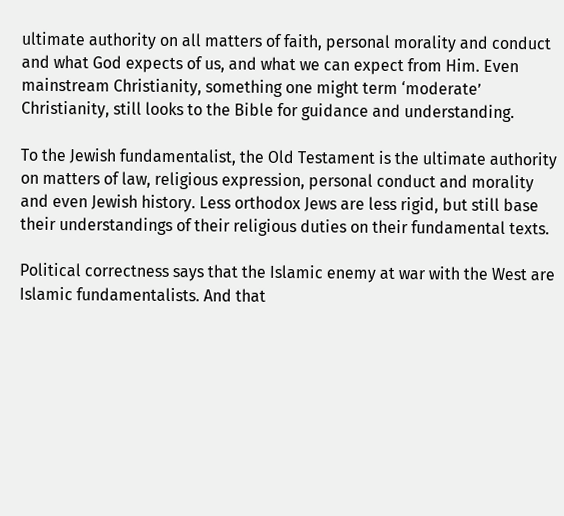ultimate authority on all matters of faith, personal morality and conduct and what God expects of us, and what we can expect from Him. Even mainstream Christianity, something one might term ‘moderate’ Christianity, still looks to the Bible for guidance and understanding.

To the Jewish fundamentalist, the Old Testament is the ultimate authority on matters of law, religious expression, personal conduct and morality and even Jewish history. Less orthodox Jews are less rigid, but still base their understandings of their religious duties on their fundamental texts.

Political correctness says that the Islamic enemy at war with the West are Islamic fundamentalists. And that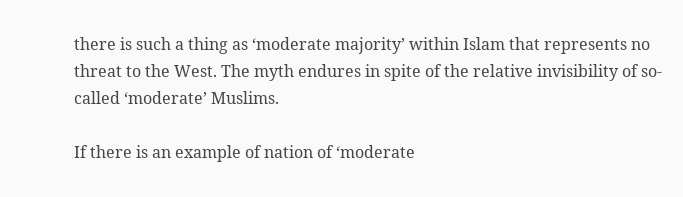there is such a thing as ‘moderate majority’ within Islam that represents no threat to the West. The myth endures in spite of the relative invisibility of so-called ‘moderate’ Muslims.

If there is an example of nation of ‘moderate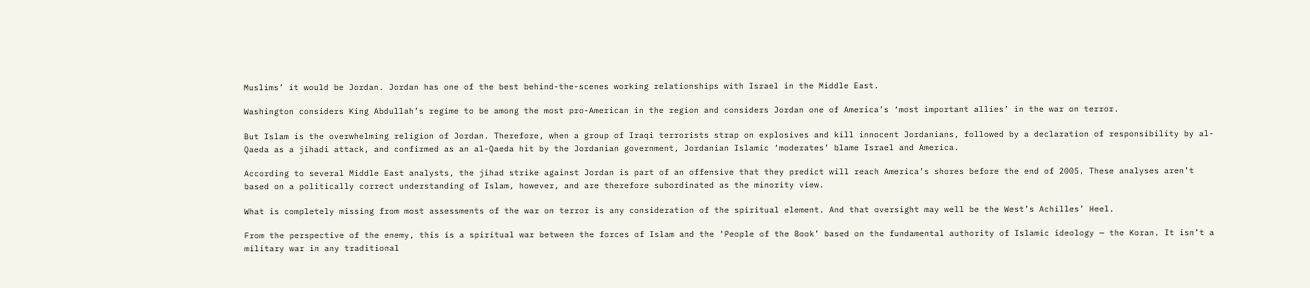Muslims’ it would be Jordan. Jordan has one of the best behind-the-scenes working relationships with Israel in the Middle East.

Washington considers King Abdullah’s regime to be among the most pro-American in the region and considers Jordan one of America’s ‘most important allies’ in the war on terror.

But Islam is the overwhelming religion of Jordan. Therefore, when a group of Iraqi terrorists strap on explosives and kill innocent Jordanians, followed by a declaration of responsibility by al-Qaeda as a jihadi attack, and confirmed as an al-Qaeda hit by the Jordanian government, Jordanian Islamic ‘moderates’ blame Israel and America.

According to several Middle East analysts, the jihad strike against Jordan is part of an offensive that they predict will reach America’s shores before the end of 2005. These analyses aren’t based on a politically correct understanding of Islam, however, and are therefore subordinated as the minority view.

What is completely missing from most assessments of the war on terror is any consideration of the spiritual element. And that oversight may well be the West’s Achilles’ Heel.

From the perspective of the enemy, this is a spiritual war between the forces of Islam and the ‘People of the Book’ based on the fundamental authority of Islamic ideology — the Koran. It isn’t a military war in any traditional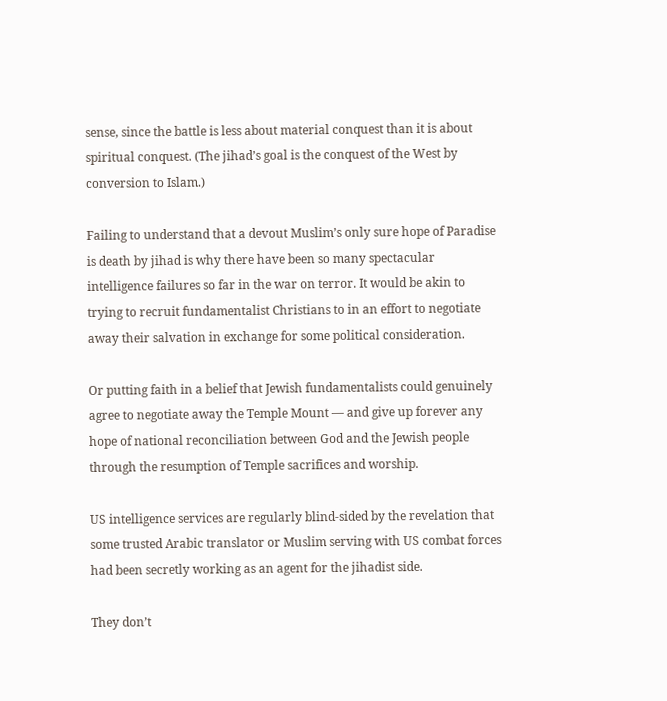sense, since the battle is less about material conquest than it is about spiritual conquest. (The jihad’s goal is the conquest of the West by conversion to Islam.)

Failing to understand that a devout Muslim’s only sure hope of Paradise is death by jihad is why there have been so many spectacular intelligence failures so far in the war on terror. It would be akin to trying to recruit fundamentalist Christians to in an effort to negotiate away their salvation in exchange for some political consideration.

Or putting faith in a belief that Jewish fundamentalists could genuinely agree to negotiate away the Temple Mount — and give up forever any hope of national reconciliation between God and the Jewish people through the resumption of Temple sacrifices and worship.

US intelligence services are regularly blind-sided by the revelation that some trusted Arabic translator or Muslim serving with US combat forces had been secretly working as an agent for the jihadist side.

They don’t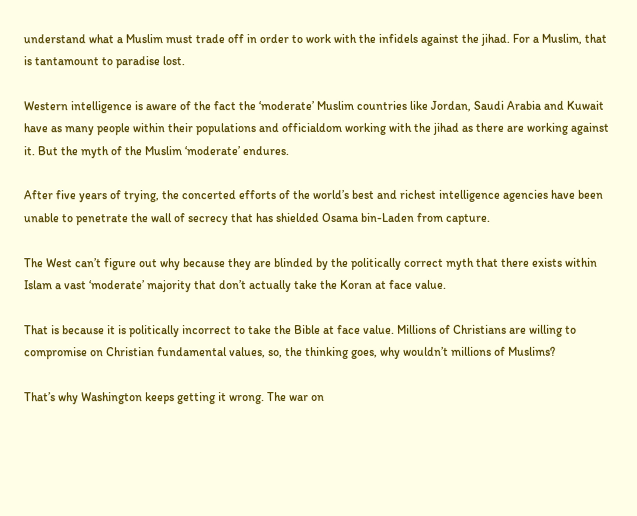understand what a Muslim must trade off in order to work with the infidels against the jihad. For a Muslim, that is tantamount to paradise lost.

Western intelligence is aware of the fact the ‘moderate’ Muslim countries like Jordan, Saudi Arabia and Kuwait have as many people within their populations and officialdom working with the jihad as there are working against it. But the myth of the Muslim ‘moderate’ endures.

After five years of trying, the concerted efforts of the world’s best and richest intelligence agencies have been unable to penetrate the wall of secrecy that has shielded Osama bin-Laden from capture.

The West can’t figure out why because they are blinded by the politically correct myth that there exists within Islam a vast ‘moderate’ majority that don’t actually take the Koran at face value.

That is because it is politically incorrect to take the Bible at face value. Millions of Christians are willing to compromise on Christian fundamental values, so, the thinking goes, why wouldn’t millions of Muslims?

That’s why Washington keeps getting it wrong. The war on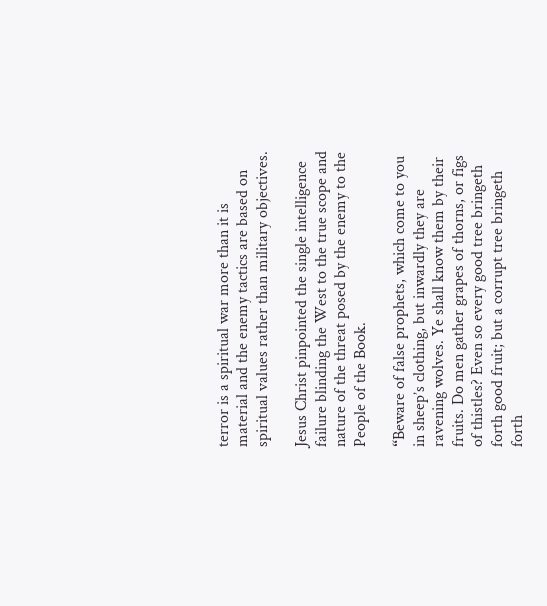terror is a spiritual war more than it is material and the enemy tactics are based on spiritual values rather than military objectives.

Jesus Christ pinpointed the single intelligence failure blinding the West to the true scope and nature of the threat posed by the enemy to the People of the Book.

“Beware of false prophets, which come to you in sheep’s clothing, but inwardly they are ravening wolves. Ye shall know them by their fruits. Do men gather grapes of thorns, or figs of thistles? Even so every good tree bringeth forth good fruit; but a corrupt tree bringeth forth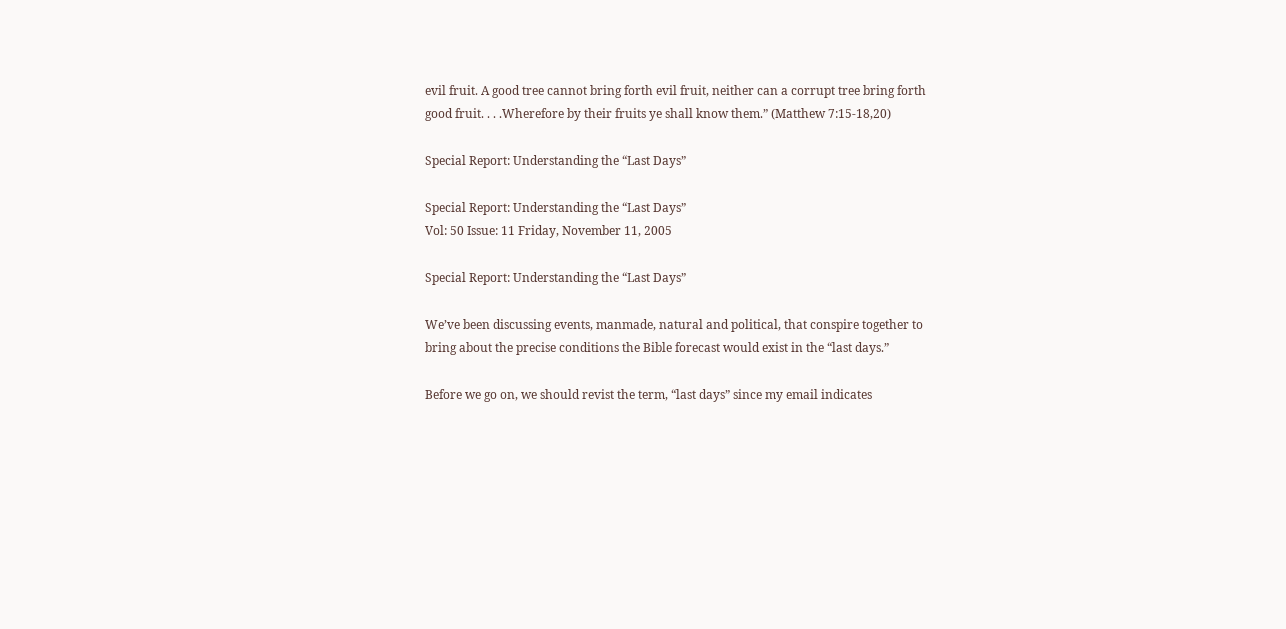evil fruit. A good tree cannot bring forth evil fruit, neither can a corrupt tree bring forth good fruit. . . .Wherefore by their fruits ye shall know them.” (Matthew 7:15-18,20)

Special Report: Understanding the “Last Days”

Special Report: Understanding the “Last Days”
Vol: 50 Issue: 11 Friday, November 11, 2005

Special Report: Understanding the “Last Days”

We’ve been discussing events, manmade, natural and political, that conspire together to bring about the precise conditions the Bible forecast would exist in the “last days.”

Before we go on, we should revist the term, “last days” since my email indicates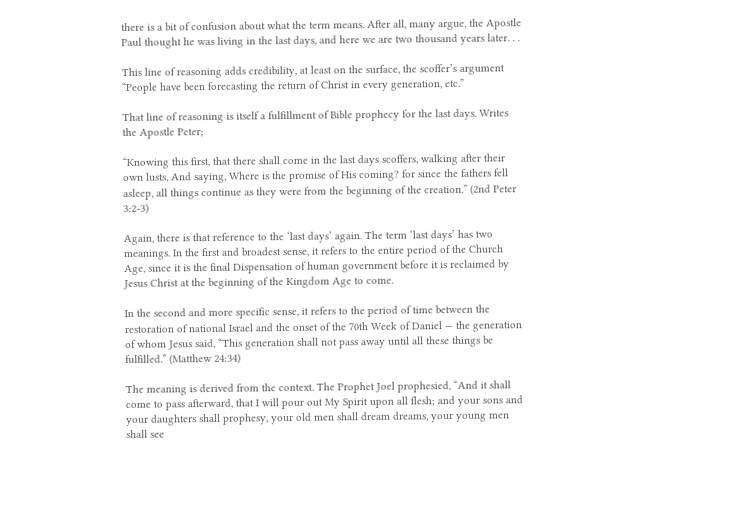there is a bit of confusion about what the term means. After all, many argue, the Apostle Paul thought he was living in the last days, and here we are two thousand years later. . .

This line of reasoning adds credibility, at least on the surface, the scoffer’s argument “People have been forecasting the return of Christ in every generation, etc.”

That line of reasoning is itself a fulfillment of Bible prophecy for the last days. Writes the Apostle Peter;

“Knowing this first, that there shall come in the last days scoffers, walking after their own lusts, And saying, Where is the promise of His coming? for since the fathers fell asleep, all things continue as they were from the beginning of the creation.” (2nd Peter 3:2-3)

Again, there is that reference to the ‘last days’ again. The term ‘last days’ has two meanings. In the first and broadest sense, it refers to the entire period of the Church Age, since it is the final Dispensation of human government before it is reclaimed by Jesus Christ at the beginning of the Kingdom Age to come.

In the second and more specific sense, it refers to the period of time between the restoration of national Israel and the onset of the 70th Week of Daniel — the generation of whom Jesus said, “This generation shall not pass away until all these things be fulfilled.” (Matthew 24:34)

The meaning is derived from the context. The Prophet Joel prophesied, “And it shall come to pass afterward, that I will pour out My Spirit upon all flesh; and your sons and your daughters shall prophesy, your old men shall dream dreams, your young men shall see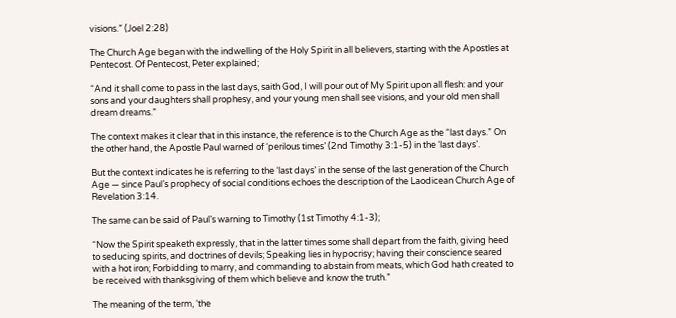visions.” (Joel 2:28)

The Church Age began with the indwelling of the Holy Spirit in all believers, starting with the Apostles at Pentecost. Of Pentecost, Peter explained;

“And it shall come to pass in the last days, saith God, I will pour out of My Spirit upon all flesh: and your sons and your daughters shall prophesy, and your young men shall see visions, and your old men shall dream dreams.”

The context makes it clear that in this instance, the reference is to the Church Age as the “last days.” On the other hand, the Apostle Paul warned of ‘perilous times’ (2nd Timothy 3:1-5) in the ‘last days’.

But the context indicates he is referring to the ‘last days’ in the sense of the last generation of the Church Age — since Paul’s prophecy of social conditions echoes the description of the Laodicean Church Age of Revelation 3:14.

The same can be said of Paul’s warning to Timothy (1st Timothy 4:1-3);

“Now the Spirit speaketh expressly, that in the latter times some shall depart from the faith, giving heed to seducing spirits, and doctrines of devils; Speaking lies in hypocrisy; having their conscience seared with a hot iron; Forbidding to marry, and commanding to abstain from meats, which God hath created to be received with thanksgiving of them which believe and know the truth.”

The meaning of the term, ‘the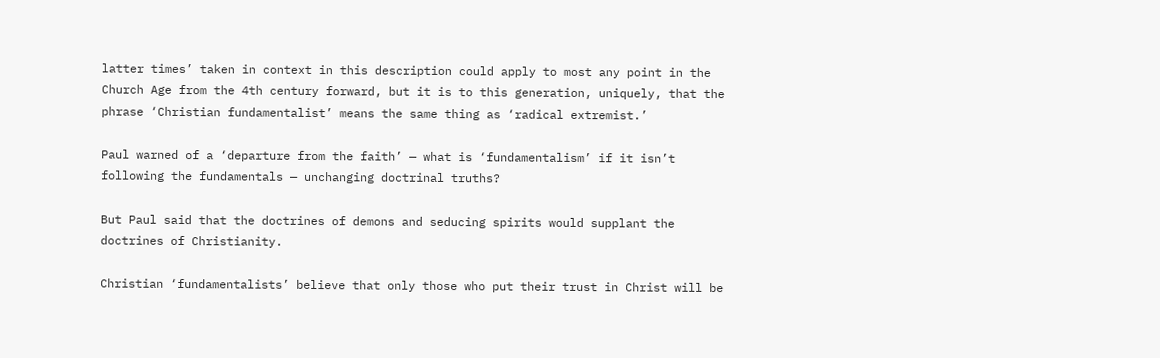latter times’ taken in context in this description could apply to most any point in the Church Age from the 4th century forward, but it is to this generation, uniquely, that the phrase ‘Christian fundamentalist’ means the same thing as ‘radical extremist.’

Paul warned of a ‘departure from the faith’ — what is ‘fundamentalism’ if it isn’t following the fundamentals — unchanging doctrinal truths?

But Paul said that the doctrines of demons and seducing spirits would supplant the doctrines of Christianity.

Christian ‘fundamentalists’ believe that only those who put their trust in Christ will be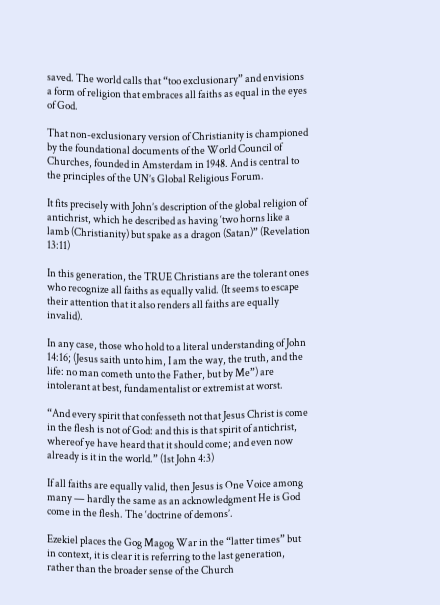saved. The world calls that “too exclusionary” and envisions a form of religion that embraces all faiths as equal in the eyes of God.

That non-exclusionary version of Christianity is championed by the foundational documents of the World Council of Churches, founded in Amsterdam in 1948. And is central to the principles of the UN’s Global Religious Forum.

It fits precisely with John’s description of the global religion of antichrist, which he described as having ‘two horns like a lamb (Christianity) but spake as a dragon (Satan)” (Revelation 13:11)

In this generation, the TRUE Christians are the tolerant ones who recognize all faiths as equally valid. (It seems to escape their attention that it also renders all faiths are equally invalid).

In any case, those who hold to a literal understanding of John 14:16; (Jesus saith unto him, I am the way, the truth, and the life: no man cometh unto the Father, but by Me”) are intolerant at best, fundamentalist or extremist at worst.

“And every spirit that confesseth not that Jesus Christ is come in the flesh is not of God: and this is that spirit of antichrist, whereof ye have heard that it should come; and even now already is it in the world.” (1st John 4:3)

If all faiths are equally valid, then Jesus is One Voice among many — hardly the same as an acknowledgment He is God come in the flesh. The ‘doctrine of demons’.

Ezekiel places the Gog Magog War in the “latter times” but in context, it is clear it is referring to the last generation, rather than the broader sense of the Church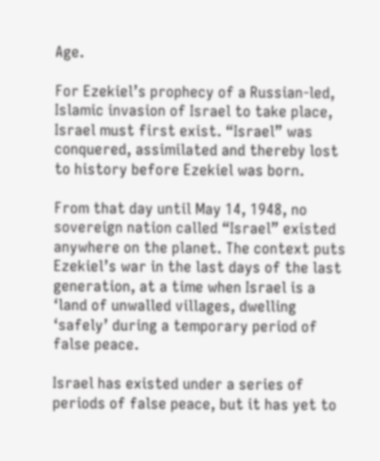Age.

For Ezekiel’s prophecy of a Russian-led, Islamic invasion of Israel to take place, Israel must first exist. “Israel” was conquered, assimilated and thereby lost to history before Ezekiel was born.

From that day until May 14, 1948, no sovereign nation called “Israel” existed anywhere on the planet. The context puts Ezekiel’s war in the last days of the last generation, at a time when Israel is a ‘land of unwalled villages, dwelling ‘safely’ during a temporary period of false peace.

Israel has existed under a series of periods of false peace, but it has yet to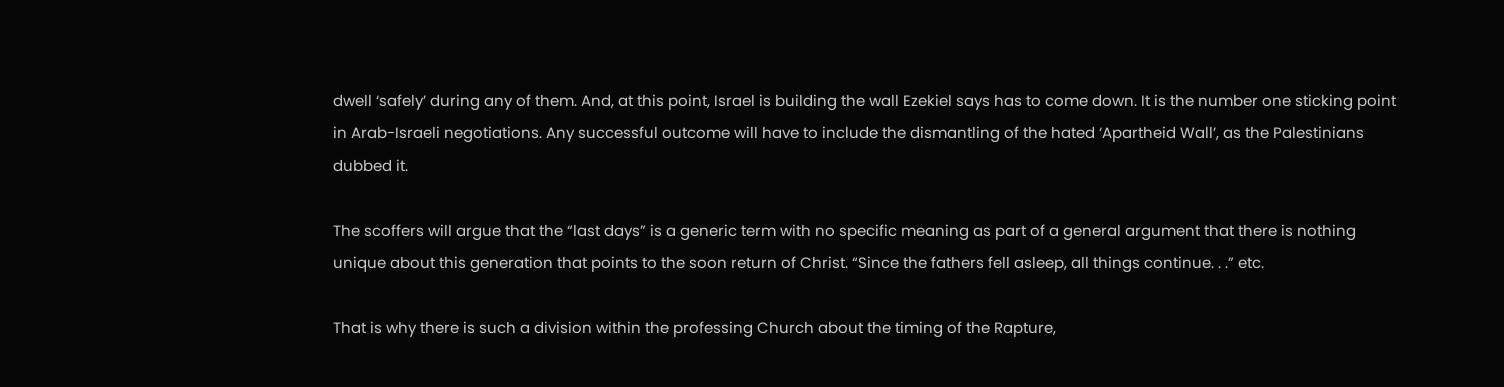dwell ‘safely’ during any of them. And, at this point, Israel is building the wall Ezekiel says has to come down. It is the number one sticking point in Arab-Israeli negotiations. Any successful outcome will have to include the dismantling of the hated ‘Apartheid Wall’, as the Palestinians dubbed it.

The scoffers will argue that the “last days” is a generic term with no specific meaning as part of a general argument that there is nothing unique about this generation that points to the soon return of Christ. “Since the fathers fell asleep, all things continue. . .” etc.

That is why there is such a division within the professing Church about the timing of the Rapture,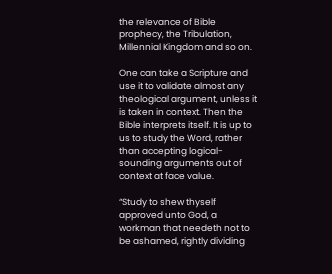the relevance of Bible prophecy, the Tribulation, Millennial Kingdom and so on.

One can take a Scripture and use it to validate almost any theological argument, unless it is taken in context. Then the Bible interprets itself. It is up to us to study the Word, rather than accepting logical-sounding arguments out of context at face value.

“Study to shew thyself approved unto God, a workman that needeth not to be ashamed, rightly dividing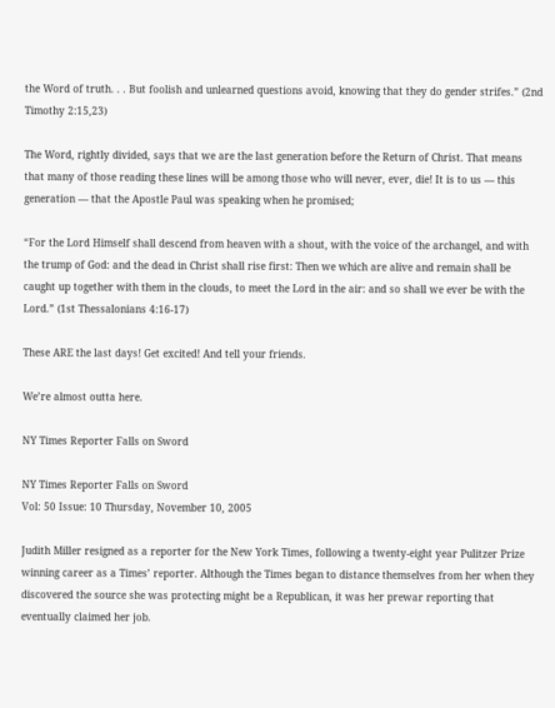the Word of truth. . . But foolish and unlearned questions avoid, knowing that they do gender strifes.” (2nd Timothy 2:15,23)

The Word, rightly divided, says that we are the last generation before the Return of Christ. That means that many of those reading these lines will be among those who will never, ever, die! It is to us — this generation — that the Apostle Paul was speaking when he promised;

“For the Lord Himself shall descend from heaven with a shout, with the voice of the archangel, and with the trump of God: and the dead in Christ shall rise first: Then we which are alive and remain shall be caught up together with them in the clouds, to meet the Lord in the air: and so shall we ever be with the Lord.” (1st Thessalonians 4:16-17)

These ARE the last days! Get excited! And tell your friends.

We’re almost outta here.

NY Times Reporter Falls on Sword

NY Times Reporter Falls on Sword
Vol: 50 Issue: 10 Thursday, November 10, 2005

Judith Miller resigned as a reporter for the New York Times, following a twenty-eight year Pulitzer Prize winning career as a Times’ reporter. Although the Times began to distance themselves from her when they discovered the source she was protecting might be a Republican, it was her prewar reporting that eventually claimed her job.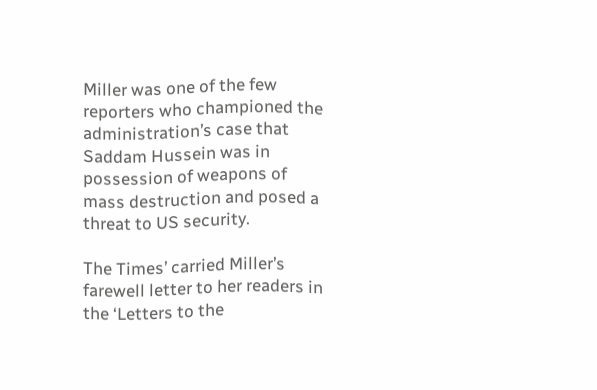Miller was one of the few reporters who championed the administration’s case that Saddam Hussein was in possession of weapons of mass destruction and posed a threat to US security.

The Times’ carried Miller’s farewell letter to her readers in the ‘Letters to the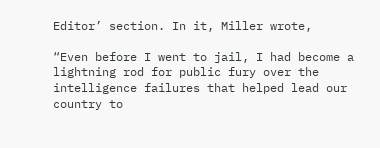Editor’ section. In it, Miller wrote,

“Even before I went to jail, I had become a lightning rod for public fury over the intelligence failures that helped lead our country to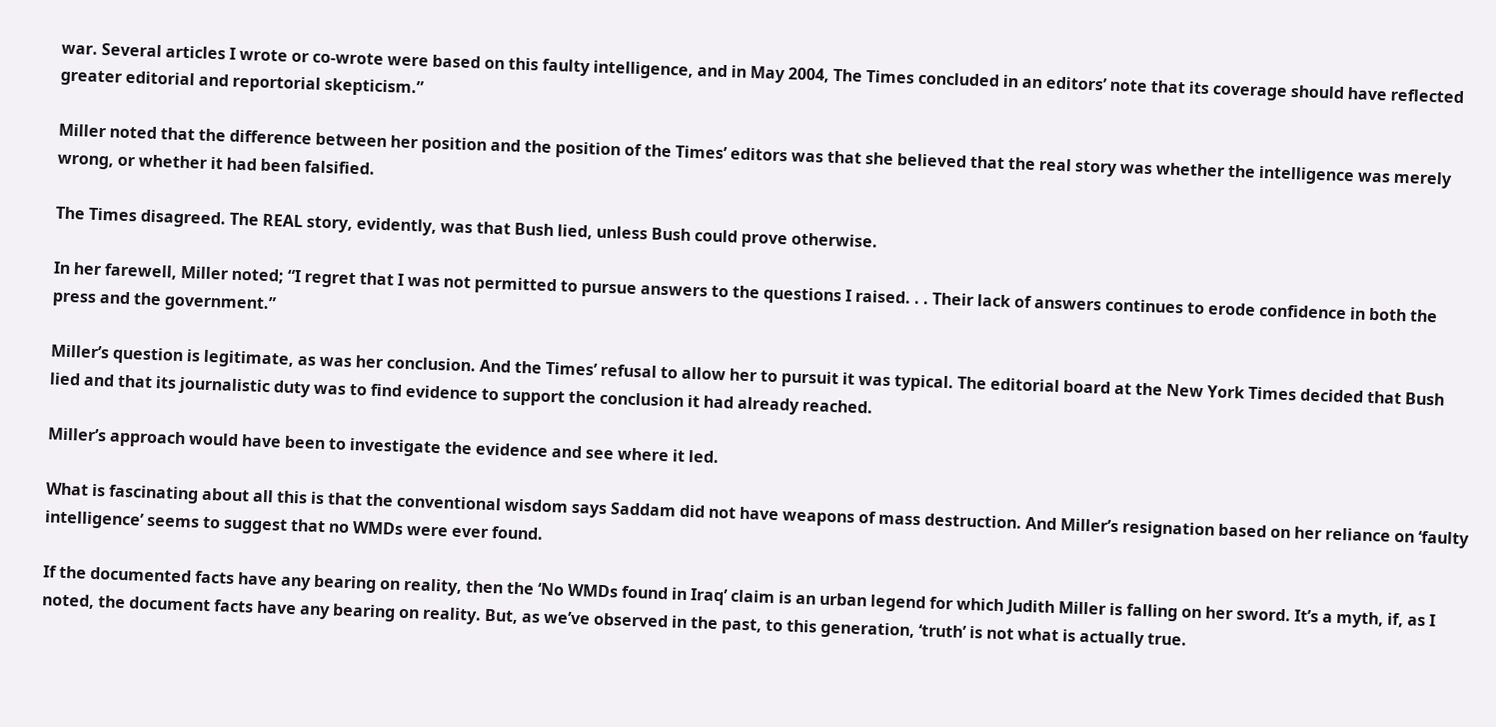war. Several articles I wrote or co-wrote were based on this faulty intelligence, and in May 2004, The Times concluded in an editors’ note that its coverage should have reflected greater editorial and reportorial skepticism.”

Miller noted that the difference between her position and the position of the Times’ editors was that she believed that the real story was whether the intelligence was merely wrong, or whether it had been falsified.

The Times disagreed. The REAL story, evidently, was that Bush lied, unless Bush could prove otherwise.

In her farewell, Miller noted; “I regret that I was not permitted to pursue answers to the questions I raised. . . Their lack of answers continues to erode confidence in both the press and the government.”

Miller’s question is legitimate, as was her conclusion. And the Times’ refusal to allow her to pursuit it was typical. The editorial board at the New York Times decided that Bush lied and that its journalistic duty was to find evidence to support the conclusion it had already reached.

Miller’s approach would have been to investigate the evidence and see where it led.

What is fascinating about all this is that the conventional wisdom says Saddam did not have weapons of mass destruction. And Miller’s resignation based on her reliance on ‘faulty intelligence’ seems to suggest that no WMDs were ever found.

If the documented facts have any bearing on reality, then the ‘No WMDs found in Iraq’ claim is an urban legend for which Judith Miller is falling on her sword. It’s a myth, if, as I noted, the document facts have any bearing on reality. But, as we’ve observed in the past, to this generation, ‘truth’ is not what is actually true.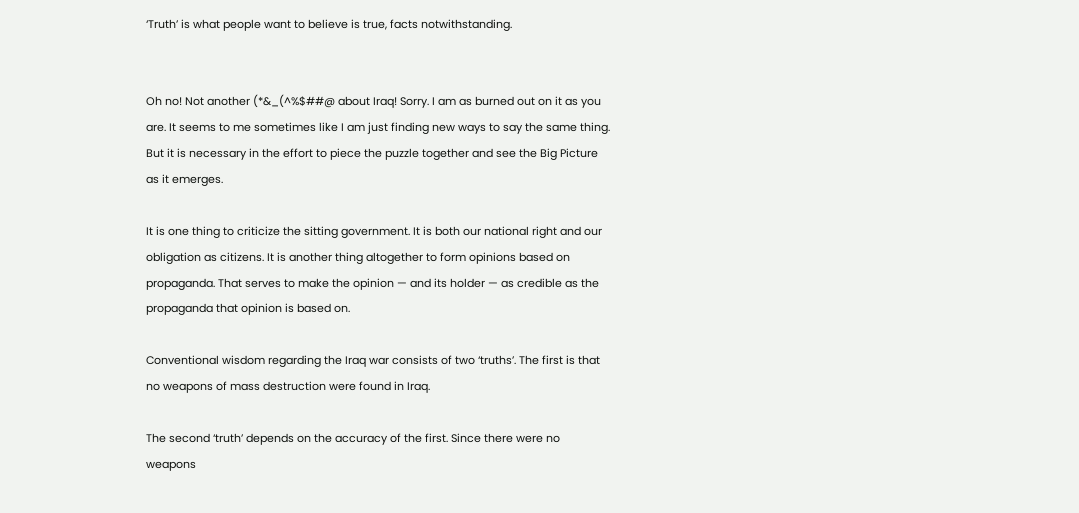‘Truth’ is what people want to believe is true, facts notwithstanding.


Oh no! Not another (*&_(^%$##@ about Iraq! Sorry. I am as burned out on it as you are. It seems to me sometimes like I am just finding new ways to say the same thing. But it is necessary in the effort to piece the puzzle together and see the Big Picture as it emerges.

It is one thing to criticize the sitting government. It is both our national right and our obligation as citizens. It is another thing altogether to form opinions based on propaganda. That serves to make the opinion — and its holder — as credible as the propaganda that opinion is based on.

Conventional wisdom regarding the Iraq war consists of two ‘truths’. The first is that no weapons of mass destruction were found in Iraq.

The second ‘truth’ depends on the accuracy of the first. Since there were no weapons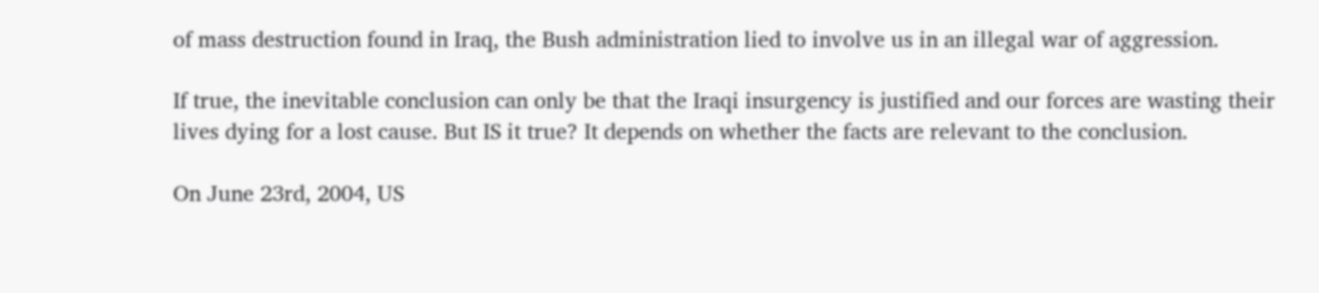of mass destruction found in Iraq, the Bush administration lied to involve us in an illegal war of aggression.

If true, the inevitable conclusion can only be that the Iraqi insurgency is justified and our forces are wasting their lives dying for a lost cause. But IS it true? It depends on whether the facts are relevant to the conclusion.

On June 23rd, 2004, US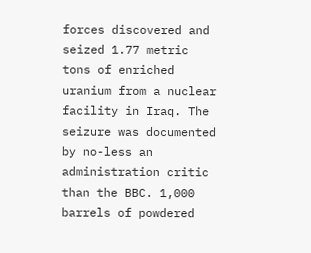forces discovered and seized 1.77 metric tons of enriched uranium from a nuclear facility in Iraq. The seizure was documented by no-less an administration critic than the BBC. 1,000 barrels of powdered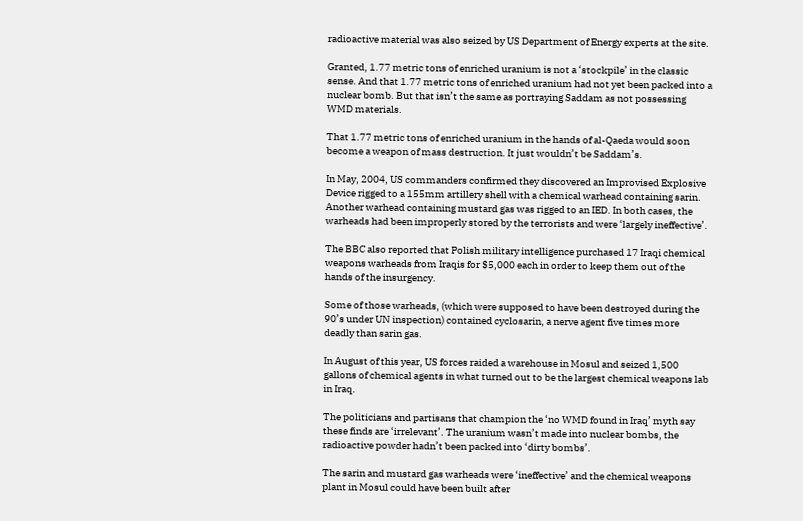radioactive material was also seized by US Department of Energy experts at the site.

Granted, 1.77 metric tons of enriched uranium is not a ‘stockpile’ in the classic sense. And that 1.77 metric tons of enriched uranium had not yet been packed into a nuclear bomb. But that isn’t the same as portraying Saddam as not possessing WMD materials.

That 1.77 metric tons of enriched uranium in the hands of al-Qaeda would soon become a weapon of mass destruction. It just wouldn’t be Saddam’s.

In May, 2004, US commanders confirmed they discovered an Improvised Explosive Device rigged to a 155mm artillery shell with a chemical warhead containing sarin. Another warhead containing mustard gas was rigged to an IED. In both cases, the warheads had been improperly stored by the terrorists and were ‘largely ineffective’.

The BBC also reported that Polish military intelligence purchased 17 Iraqi chemical weapons warheads from Iraqis for $5,000 each in order to keep them out of the hands of the insurgency.

Some of those warheads, (which were supposed to have been destroyed during the 90’s under UN inspection) contained cyclosarin, a nerve agent five times more deadly than sarin gas.

In August of this year, US forces raided a warehouse in Mosul and seized 1,500 gallons of chemical agents in what turned out to be the largest chemical weapons lab in Iraq.

The politicians and partisans that champion the ‘no WMD found in Iraq’ myth say these finds are ‘irrelevant’. The uranium wasn’t made into nuclear bombs, the radioactive powder hadn’t been packed into ‘dirty bombs’.

The sarin and mustard gas warheads were ‘ineffective’ and the chemical weapons plant in Mosul could have been built after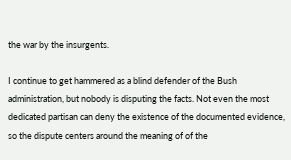the war by the insurgents.

I continue to get hammered as a blind defender of the Bush administration, but nobody is disputing the facts. Not even the most dedicated partisan can deny the existence of the documented evidence, so the dispute centers around the meaning of of the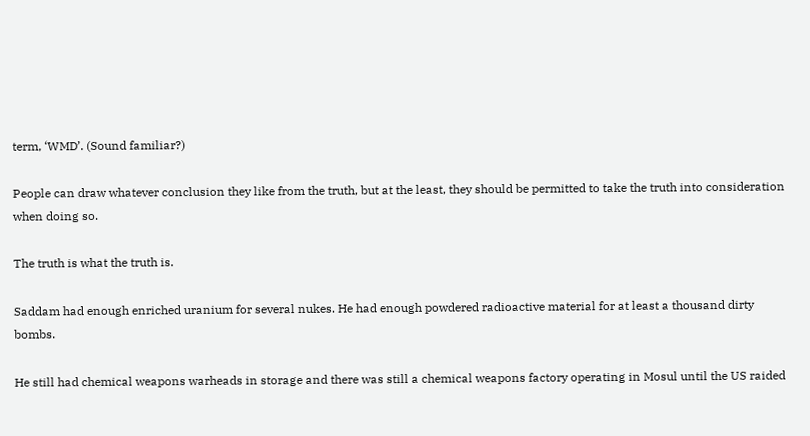term, ‘WMD’. (Sound familiar?)

People can draw whatever conclusion they like from the truth, but at the least, they should be permitted to take the truth into consideration when doing so.

The truth is what the truth is.

Saddam had enough enriched uranium for several nukes. He had enough powdered radioactive material for at least a thousand dirty bombs.

He still had chemical weapons warheads in storage and there was still a chemical weapons factory operating in Mosul until the US raided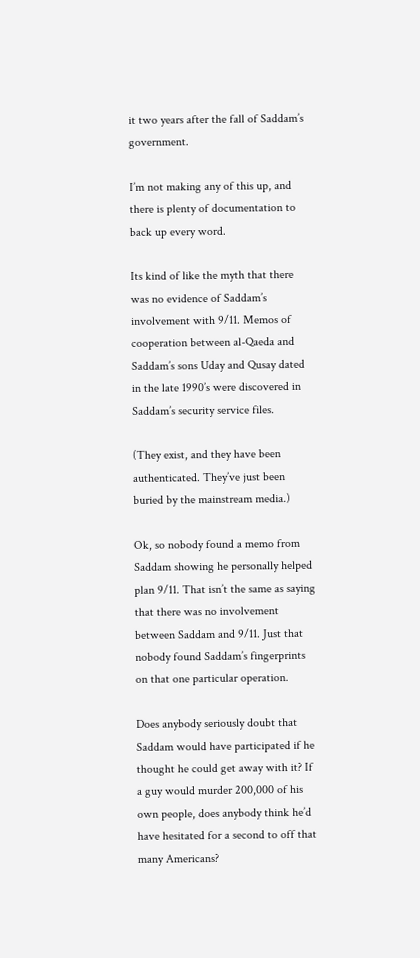it two years after the fall of Saddam’s government.

I’m not making any of this up, and there is plenty of documentation to back up every word.

Its kind of like the myth that there was no evidence of Saddam’s involvement with 9/11. Memos of cooperation between al-Qaeda and Saddam’s sons Uday and Qusay dated in the late 1990’s were discovered in Saddam’s security service files.

(They exist, and they have been authenticated. They’ve just been buried by the mainstream media.)

Ok, so nobody found a memo from Saddam showing he personally helped plan 9/11. That isn’t the same as saying that there was no involvement between Saddam and 9/11. Just that nobody found Saddam’s fingerprints on that one particular operation.

Does anybody seriously doubt that Saddam would have participated if he thought he could get away with it? If a guy would murder 200,000 of his own people, does anybody think he’d have hesitated for a second to off that many Americans?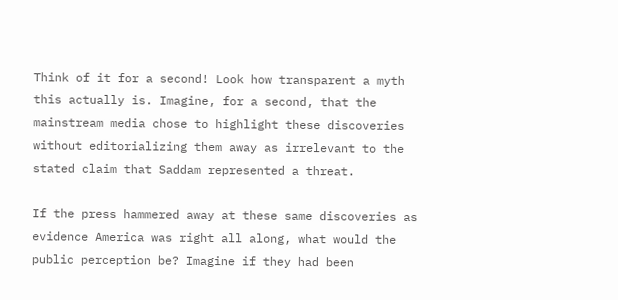Think of it for a second! Look how transparent a myth this actually is. Imagine, for a second, that the mainstream media chose to highlight these discoveries without editorializing them away as irrelevant to the stated claim that Saddam represented a threat.

If the press hammered away at these same discoveries as evidence America was right all along, what would the public perception be? Imagine if they had been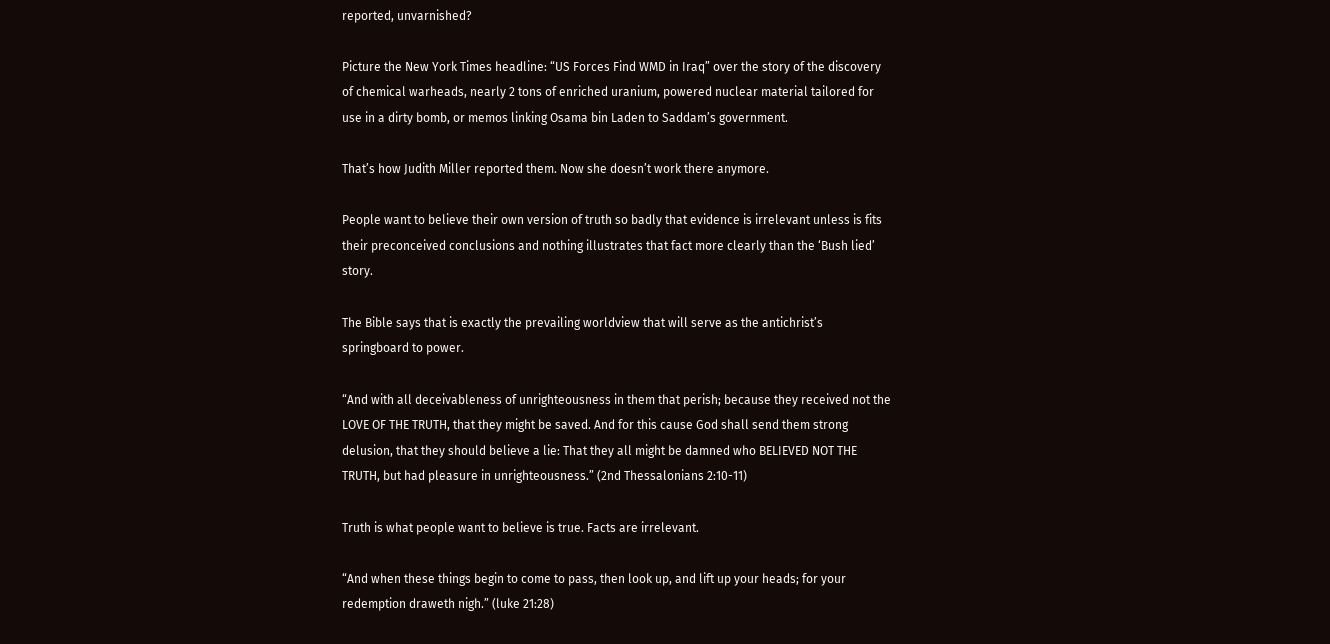reported, unvarnished?

Picture the New York Times headline: “US Forces Find WMD in Iraq” over the story of the discovery of chemical warheads, nearly 2 tons of enriched uranium, powered nuclear material tailored for use in a dirty bomb, or memos linking Osama bin Laden to Saddam’s government.

That’s how Judith Miller reported them. Now she doesn’t work there anymore.

People want to believe their own version of truth so badly that evidence is irrelevant unless is fits their preconceived conclusions and nothing illustrates that fact more clearly than the ‘Bush lied’ story.

The Bible says that is exactly the prevailing worldview that will serve as the antichrist’s springboard to power.

“And with all deceivableness of unrighteousness in them that perish; because they received not the LOVE OF THE TRUTH, that they might be saved. And for this cause God shall send them strong delusion, that they should believe a lie: That they all might be damned who BELIEVED NOT THE TRUTH, but had pleasure in unrighteousness.” (2nd Thessalonians 2:10-11)

Truth is what people want to believe is true. Facts are irrelevant.

“And when these things begin to come to pass, then look up, and lift up your heads; for your redemption draweth nigh.” (luke 21:28)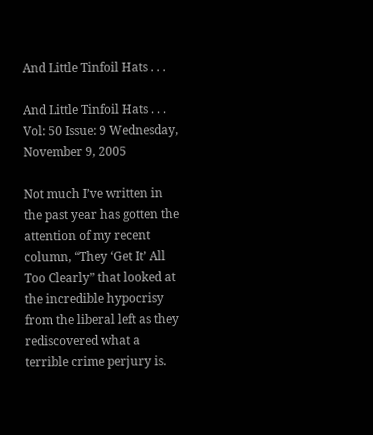And Little Tinfoil Hats . . .

And Little Tinfoil Hats . . .
Vol: 50 Issue: 9 Wednesday, November 9, 2005

Not much I’ve written in the past year has gotten the attention of my recent column, “They ‘Get It’ All Too Clearly” that looked at the incredible hypocrisy from the liberal left as they rediscovered what a terrible crime perjury is.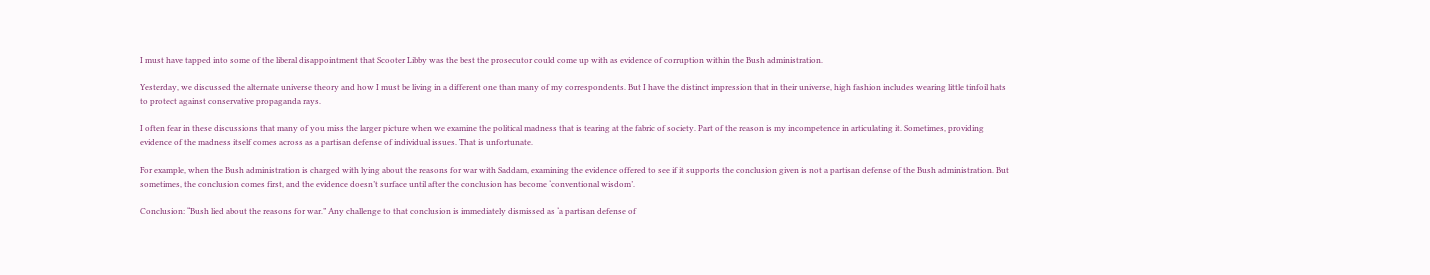I must have tapped into some of the liberal disappointment that Scooter Libby was the best the prosecutor could come up with as evidence of corruption within the Bush administration.

Yesterday, we discussed the alternate universe theory and how I must be living in a different one than many of my correspondents. But I have the distinct impression that in their universe, high fashion includes wearing little tinfoil hats to protect against conservative propaganda rays.

I often fear in these discussions that many of you miss the larger picture when we examine the political madness that is tearing at the fabric of society. Part of the reason is my incompetence in articulating it. Sometimes, providing evidence of the madness itself comes across as a partisan defense of individual issues. That is unfortunate.

For example, when the Bush administration is charged with lying about the reasons for war with Saddam, examining the evidence offered to see if it supports the conclusion given is not a partisan defense of the Bush administration. But sometimes, the conclusion comes first, and the evidence doesn’t surface until after the conclusion has become ‘conventional wisdom’.

Conclusion: “Bush lied about the reasons for war.” Any challenge to that conclusion is immediately dismissed as ‘a partisan defense of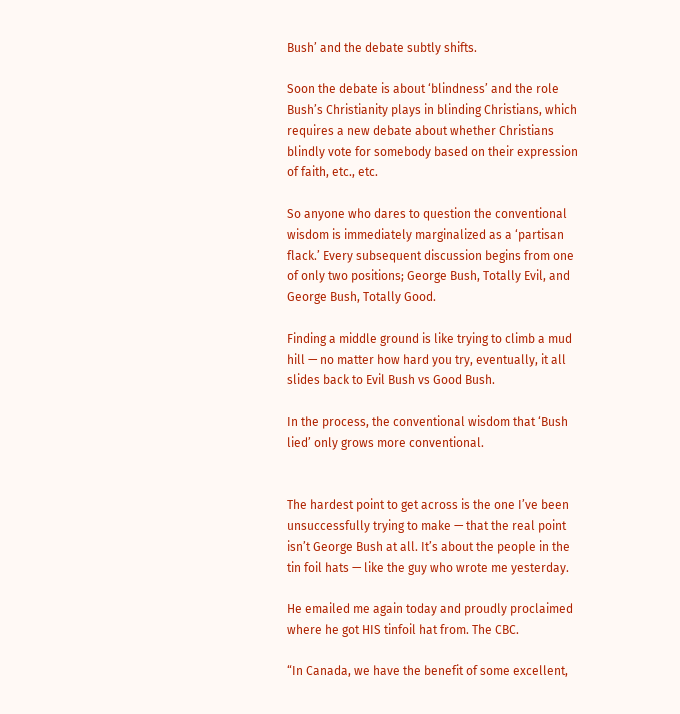Bush’ and the debate subtly shifts.

Soon the debate is about ‘blindness’ and the role Bush’s Christianity plays in blinding Christians, which requires a new debate about whether Christians blindly vote for somebody based on their expression of faith, etc., etc.

So anyone who dares to question the conventional wisdom is immediately marginalized as a ‘partisan flack.’ Every subsequent discussion begins from one of only two positions; George Bush, Totally Evil, and George Bush, Totally Good.

Finding a middle ground is like trying to climb a mud hill — no matter how hard you try, eventually, it all slides back to Evil Bush vs Good Bush.

In the process, the conventional wisdom that ‘Bush lied’ only grows more conventional.


The hardest point to get across is the one I’ve been unsuccessfully trying to make — that the real point isn’t George Bush at all. It’s about the people in the tin foil hats — like the guy who wrote me yesterday.

He emailed me again today and proudly proclaimed where he got HIS tinfoil hat from. The CBC.

“In Canada, we have the benefit of some excellent,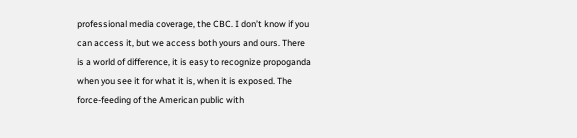professional media coverage, the CBC. I don’t know if you can access it, but we access both yours and ours. There is a world of difference, it is easy to recognize propoganda when you see it for what it is, when it is exposed. The force-feeding of the American public with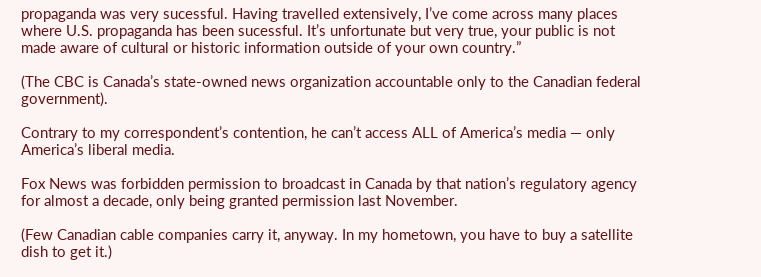propaganda was very sucessful. Having travelled extensively, I’ve come across many places where U.S. propaganda has been sucessful. It’s unfortunate but very true, your public is not made aware of cultural or historic information outside of your own country.”

(The CBC is Canada’s state-owned news organization accountable only to the Canadian federal government).

Contrary to my correspondent’s contention, he can’t access ALL of America’s media — only America’s liberal media.

Fox News was forbidden permission to broadcast in Canada by that nation’s regulatory agency for almost a decade, only being granted permission last November.

(Few Canadian cable companies carry it, anyway. In my hometown, you have to buy a satellite dish to get it.)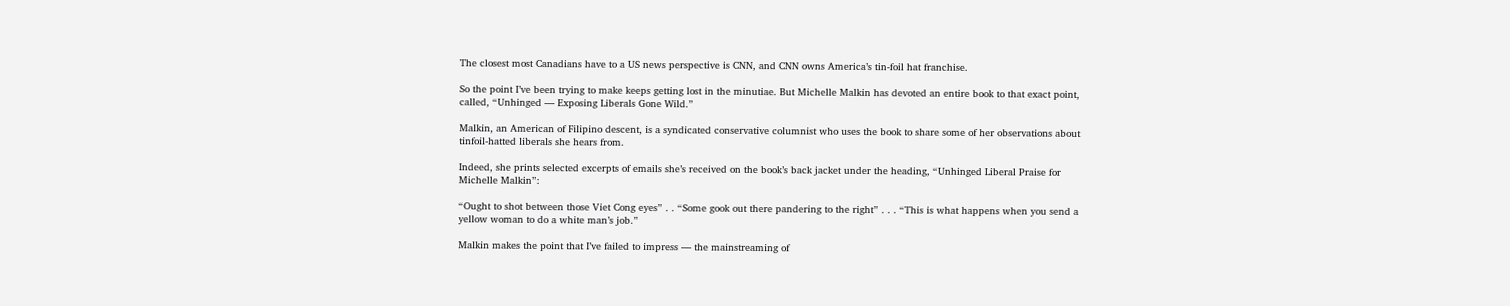The closest most Canadians have to a US news perspective is CNN, and CNN owns America’s tin-foil hat franchise.

So the point I’ve been trying to make keeps getting lost in the minutiae. But Michelle Malkin has devoted an entire book to that exact point, called, “Unhinged — Exposing Liberals Gone Wild.”

Malkin, an American of Filipino descent, is a syndicated conservative columnist who uses the book to share some of her observations about tinfoil-hatted liberals she hears from.

Indeed, she prints selected excerpts of emails she’s received on the book’s back jacket under the heading, “Unhinged Liberal Praise for Michelle Malkin”:

“Ought to shot between those Viet Cong eyes” . . “Some gook out there pandering to the right” . . . “This is what happens when you send a yellow woman to do a white man’s job.”

Malkin makes the point that I’ve failed to impress — the mainstreaming of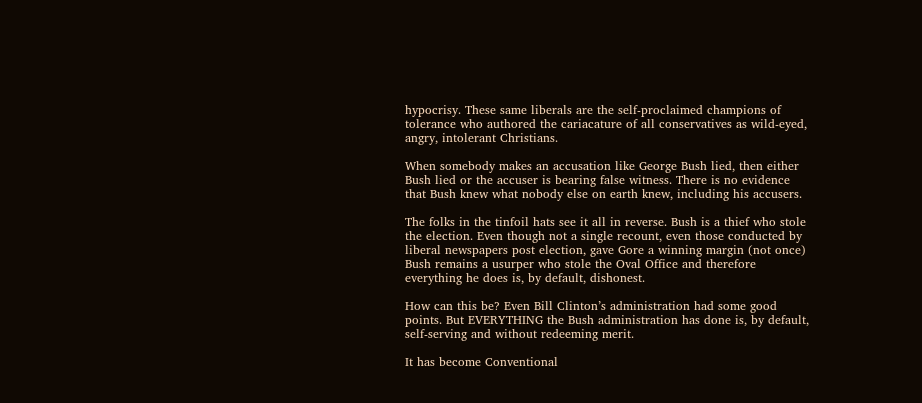hypocrisy. These same liberals are the self-proclaimed champions of tolerance who authored the cariacature of all conservatives as wild-eyed, angry, intolerant Christians.

When somebody makes an accusation like George Bush lied, then either Bush lied or the accuser is bearing false witness. There is no evidence that Bush knew what nobody else on earth knew, including his accusers.

The folks in the tinfoil hats see it all in reverse. Bush is a thief who stole the election. Even though not a single recount, even those conducted by liberal newspapers post election, gave Gore a winning margin (not once) Bush remains a usurper who stole the Oval Office and therefore everything he does is, by default, dishonest.

How can this be? Even Bill Clinton’s administration had some good points. But EVERYTHING the Bush administration has done is, by default, self-serving and without redeeming merit.

It has become Conventional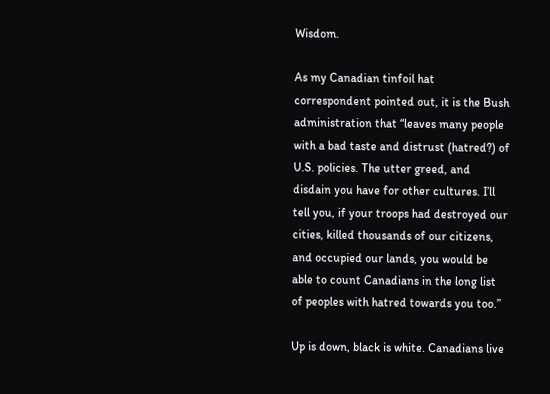Wisdom.

As my Canadian tinfoil hat correspondent pointed out, it is the Bush administration that “leaves many people with a bad taste and distrust (hatred?) of U.S. policies. The utter greed, and disdain you have for other cultures. I’ll tell you, if your troops had destroyed our cities, killed thousands of our citizens, and occupied our lands, you would be able to count Canadians in the long list of peoples with hatred towards you too.”

Up is down, black is white. Canadians live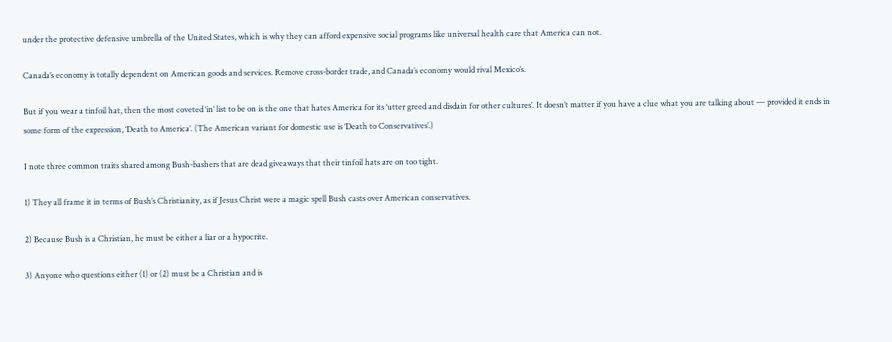under the protective defensive umbrella of the United States, which is why they can afford expensive social programs like universal health care that America can not.

Canada’s economy is totally dependent on American goods and services. Remove cross-border trade, and Canada’s economy would rival Mexico’s.

But if you wear a tinfoil hat, then the most coveted ‘in’ list to be on is the one that hates America for its ‘utter greed and disdain for other cultures’. It doesn’t matter if you have a clue what you are talking about — provided it ends in some form of the expression, ‘Death to America’. (The American variant for domestic use is ‘Death to Conservatives’.)

I note three common traits shared among Bush-bashers that are dead giveaways that their tinfoil hats are on too tight.

1) They all frame it in terms of Bush’s Christianity, as if Jesus Christ were a magic spell Bush casts over American conservatives.

2) Because Bush is a Christian, he must be either a liar or a hypocrite.

3) Anyone who questions either (1) or (2) must be a Christian and is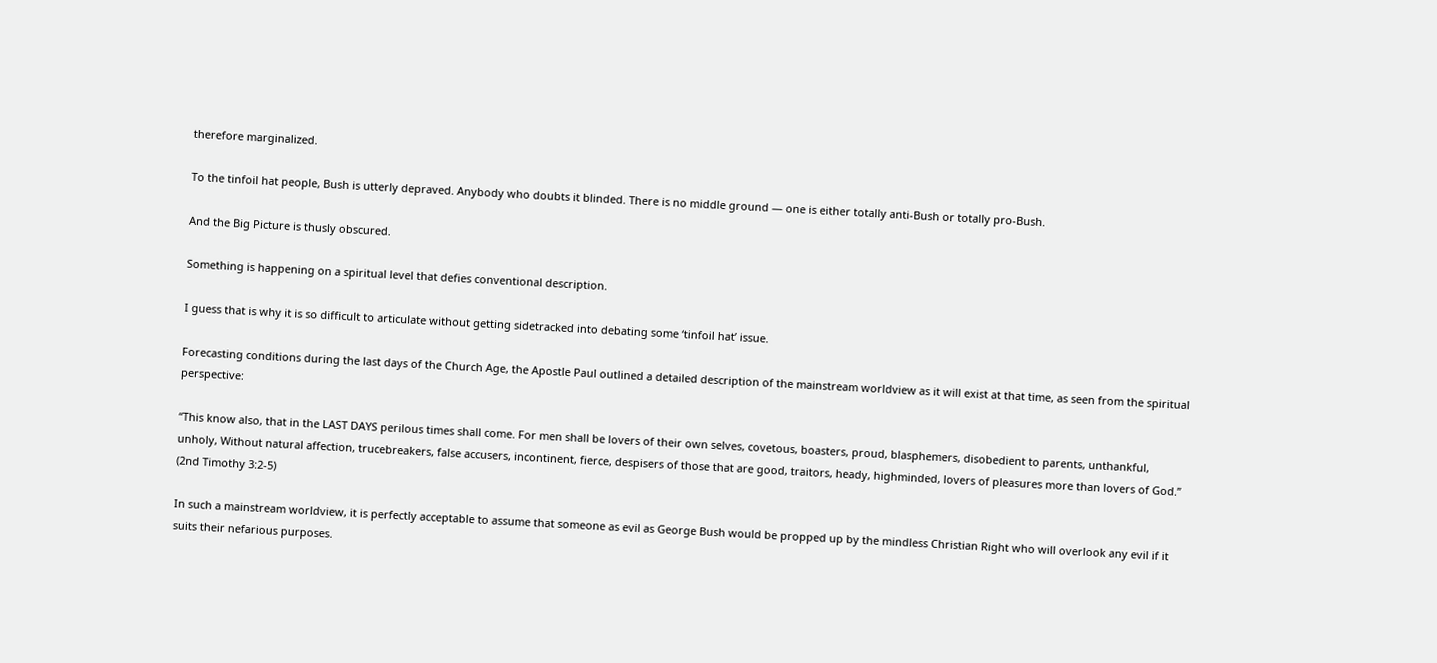therefore marginalized.

To the tinfoil hat people, Bush is utterly depraved. Anybody who doubts it blinded. There is no middle ground — one is either totally anti-Bush or totally pro-Bush.

And the Big Picture is thusly obscured.

Something is happening on a spiritual level that defies conventional description.

I guess that is why it is so difficult to articulate without getting sidetracked into debating some ‘tinfoil hat’ issue.

Forecasting conditions during the last days of the Church Age, the Apostle Paul outlined a detailed description of the mainstream worldview as it will exist at that time, as seen from the spiritual perspective:

“This know also, that in the LAST DAYS perilous times shall come. For men shall be lovers of their own selves, covetous, boasters, proud, blasphemers, disobedient to parents, unthankful, unholy, Without natural affection, trucebreakers, false accusers, incontinent, fierce, despisers of those that are good, traitors, heady, highminded, lovers of pleasures more than lovers of God.” (2nd Timothy 3:2-5)

In such a mainstream worldview, it is perfectly acceptable to assume that someone as evil as George Bush would be propped up by the mindless Christian Right who will overlook any evil if it suits their nefarious purposes.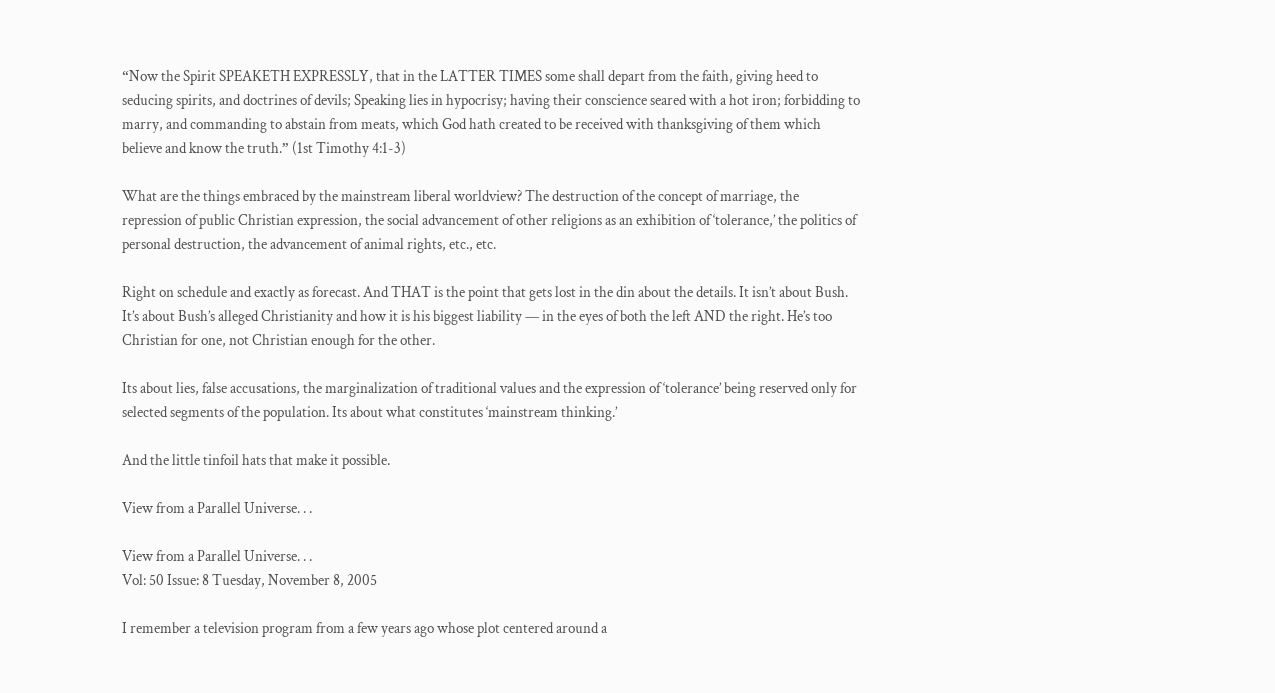“Now the Spirit SPEAKETH EXPRESSLY, that in the LATTER TIMES some shall depart from the faith, giving heed to seducing spirits, and doctrines of devils; Speaking lies in hypocrisy; having their conscience seared with a hot iron; forbidding to marry, and commanding to abstain from meats, which God hath created to be received with thanksgiving of them which believe and know the truth.” (1st Timothy 4:1-3)

What are the things embraced by the mainstream liberal worldview? The destruction of the concept of marriage, the repression of public Christian expression, the social advancement of other religions as an exhibition of ‘tolerance,’ the politics of personal destruction, the advancement of animal rights, etc., etc.

Right on schedule and exactly as forecast. And THAT is the point that gets lost in the din about the details. It isn’t about Bush. It’s about Bush’s alleged Christianity and how it is his biggest liability — in the eyes of both the left AND the right. He’s too Christian for one, not Christian enough for the other.

Its about lies, false accusations, the marginalization of traditional values and the expression of ‘tolerance’ being reserved only for selected segments of the population. Its about what constitutes ‘mainstream thinking.’

And the little tinfoil hats that make it possible.

View from a Parallel Universe. . .

View from a Parallel Universe. . .
Vol: 50 Issue: 8 Tuesday, November 8, 2005

I remember a television program from a few years ago whose plot centered around a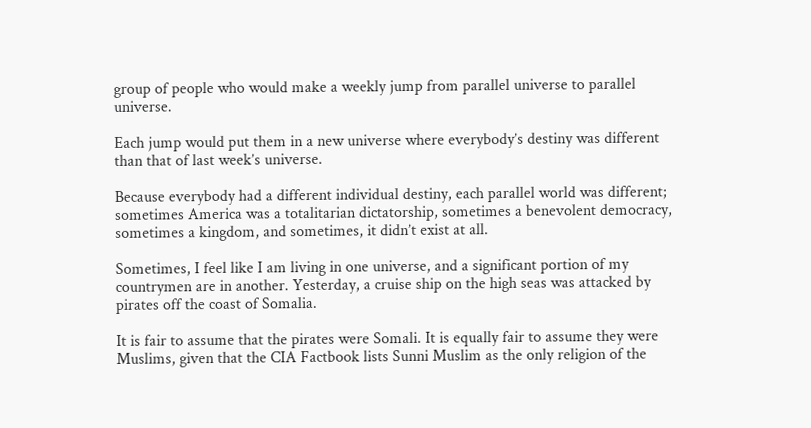group of people who would make a weekly jump from parallel universe to parallel universe.

Each jump would put them in a new universe where everybody’s destiny was different than that of last week’s universe.

Because everybody had a different individual destiny, each parallel world was different; sometimes America was a totalitarian dictatorship, sometimes a benevolent democracy, sometimes a kingdom, and sometimes, it didn’t exist at all.

Sometimes, I feel like I am living in one universe, and a significant portion of my countrymen are in another. Yesterday, a cruise ship on the high seas was attacked by pirates off the coast of Somalia.

It is fair to assume that the pirates were Somali. It is equally fair to assume they were Muslims, given that the CIA Factbook lists Sunni Muslim as the only religion of the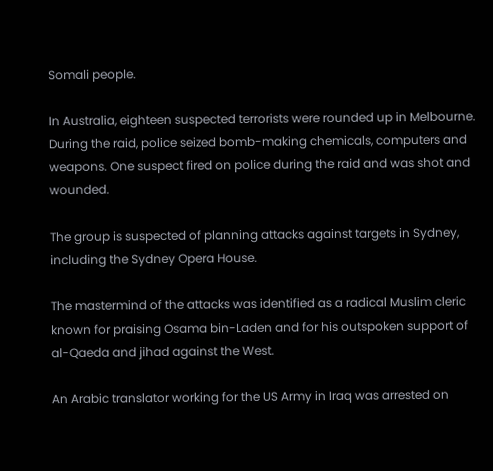Somali people.

In Australia, eighteen suspected terrorists were rounded up in Melbourne. During the raid, police seized bomb-making chemicals, computers and weapons. One suspect fired on police during the raid and was shot and wounded.

The group is suspected of planning attacks against targets in Sydney, including the Sydney Opera House.

The mastermind of the attacks was identified as a radical Muslim cleric known for praising Osama bin-Laden and for his outspoken support of al-Qaeda and jihad against the West.

An Arabic translator working for the US Army in Iraq was arrested on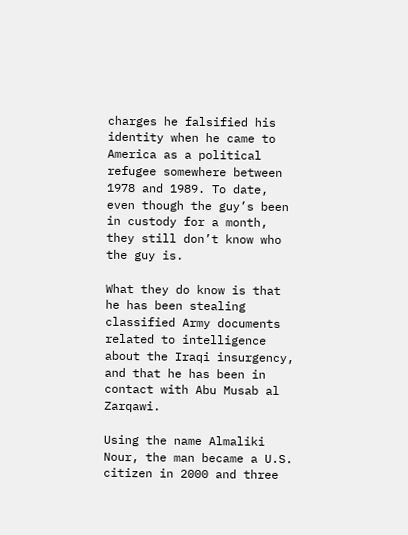charges he falsified his identity when he came to America as a political refugee somewhere between 1978 and 1989. To date, even though the guy’s been in custody for a month, they still don’t know who the guy is.

What they do know is that he has been stealing classified Army documents related to intelligence about the Iraqi insurgency, and that he has been in contact with Abu Musab al Zarqawi.

Using the name Almaliki Nour, the man became a U.S. citizen in 2000 and three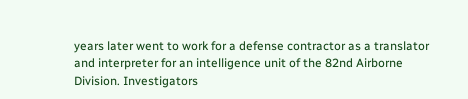years later went to work for a defense contractor as a translator and interpreter for an intelligence unit of the 82nd Airborne Division. Investigators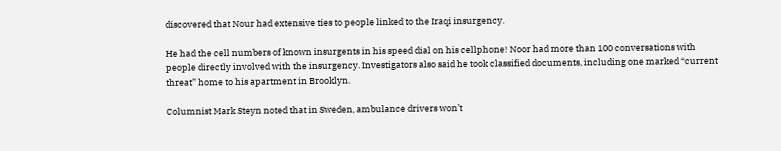discovered that Nour had extensive ties to people linked to the Iraqi insurgency.

He had the cell numbers of known insurgents in his speed dial on his cellphone! Noor had more than 100 conversations with people directly involved with the insurgency. Investigators also said he took classified documents, including one marked “current threat” home to his apartment in Brooklyn.

Columnist Mark Steyn noted that in Sweden, ambulance drivers won’t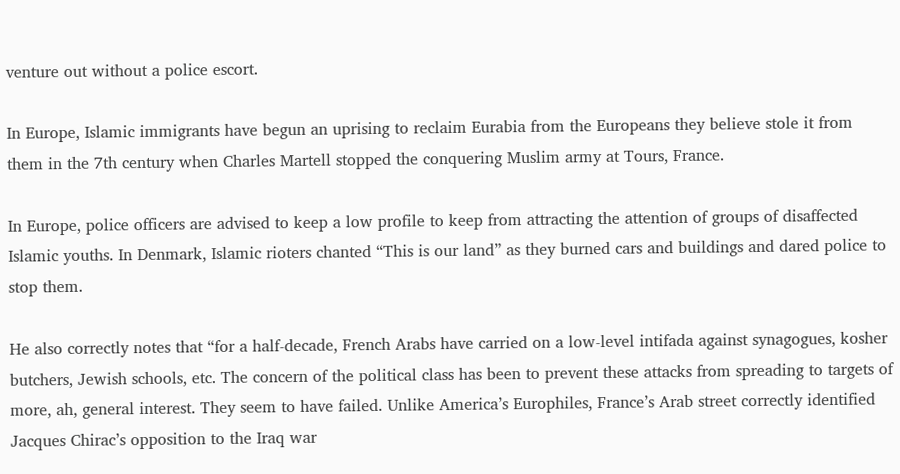venture out without a police escort.

In Europe, Islamic immigrants have begun an uprising to reclaim Eurabia from the Europeans they believe stole it from them in the 7th century when Charles Martell stopped the conquering Muslim army at Tours, France.

In Europe, police officers are advised to keep a low profile to keep from attracting the attention of groups of disaffected Islamic youths. In Denmark, Islamic rioters chanted “This is our land” as they burned cars and buildings and dared police to stop them.

He also correctly notes that “for a half-decade, French Arabs have carried on a low-level intifada against synagogues, kosher butchers, Jewish schools, etc. The concern of the political class has been to prevent these attacks from spreading to targets of more, ah, general interest. They seem to have failed. Unlike America’s Europhiles, France’s Arab street correctly identified Jacques Chirac’s opposition to the Iraq war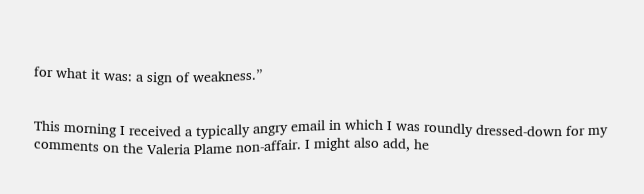for what it was: a sign of weakness.”


This morning I received a typically angry email in which I was roundly dressed-down for my comments on the Valeria Plame non-affair. I might also add, he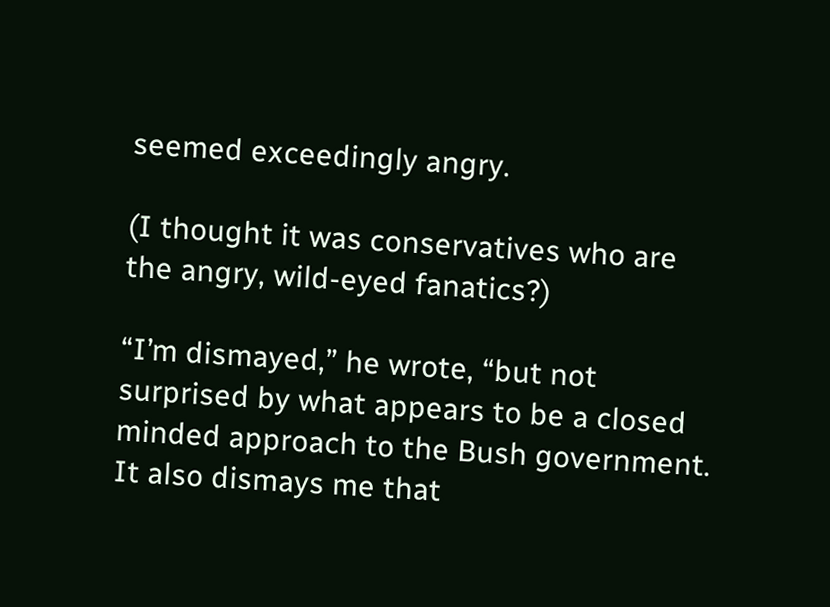seemed exceedingly angry.

(I thought it was conservatives who are the angry, wild-eyed fanatics?)

“I’m dismayed,” he wrote, “but not surprised by what appears to be a closed minded approach to the Bush government. It also dismays me that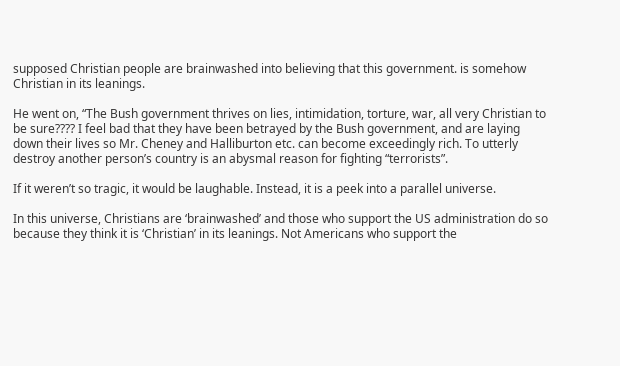supposed Christian people are brainwashed into believing that this government. is somehow Christian in its leanings.

He went on, “The Bush government thrives on lies, intimidation, torture, war, all very Christian to be sure???? I feel bad that they have been betrayed by the Bush government, and are laying down their lives so Mr. Cheney and Halliburton etc. can become exceedingly rich. To utterly destroy another person’s country is an abysmal reason for fighting “terrorists”.

If it weren’t so tragic, it would be laughable. Instead, it is a peek into a parallel universe.

In this universe, Christians are ‘brainwashed’ and those who support the US administration do so because they think it is ‘Christian’ in its leanings. Not Americans who support the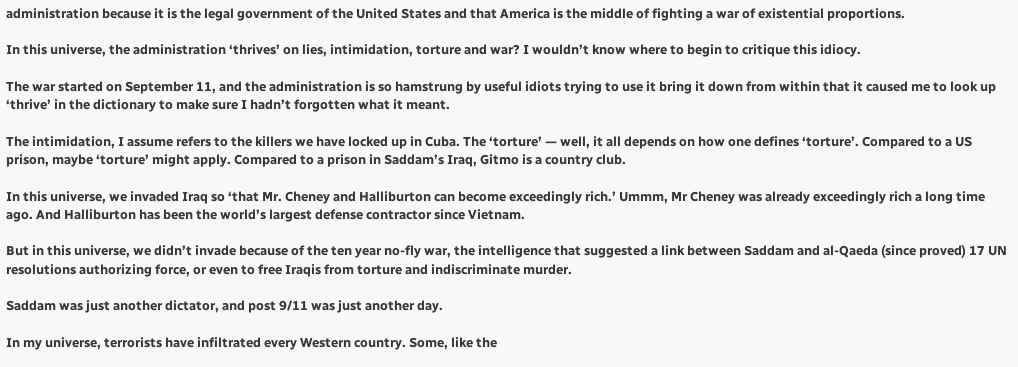administration because it is the legal government of the United States and that America is the middle of fighting a war of existential proportions.

In this universe, the administration ‘thrives’ on lies, intimidation, torture and war? I wouldn’t know where to begin to critique this idiocy.

The war started on September 11, and the administration is so hamstrung by useful idiots trying to use it bring it down from within that it caused me to look up ‘thrive’ in the dictionary to make sure I hadn’t forgotten what it meant.

The intimidation, I assume refers to the killers we have locked up in Cuba. The ‘torture’ — well, it all depends on how one defines ‘torture’. Compared to a US prison, maybe ‘torture’ might apply. Compared to a prison in Saddam’s Iraq, Gitmo is a country club.

In this universe, we invaded Iraq so ‘that Mr. Cheney and Halliburton can become exceedingly rich.’ Ummm, Mr Cheney was already exceedingly rich a long time ago. And Halliburton has been the world’s largest defense contractor since Vietnam.

But in this universe, we didn’t invade because of the ten year no-fly war, the intelligence that suggested a link between Saddam and al-Qaeda (since proved) 17 UN resolutions authorizing force, or even to free Iraqis from torture and indiscriminate murder.

Saddam was just another dictator, and post 9/11 was just another day.

In my universe, terrorists have infiltrated every Western country. Some, like the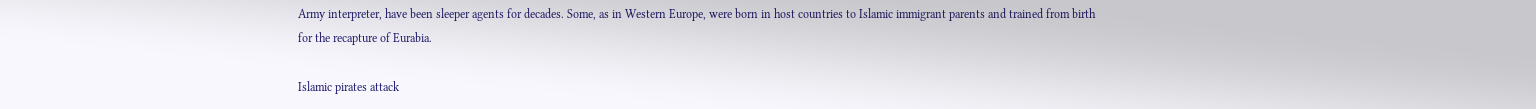Army interpreter, have been sleeper agents for decades. Some, as in Western Europe, were born in host countries to Islamic immigrant parents and trained from birth for the recapture of Eurabia.

Islamic pirates attack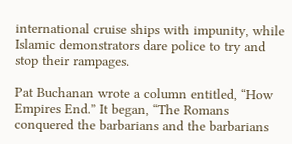international cruise ships with impunity, while Islamic demonstrators dare police to try and stop their rampages.

Pat Buchanan wrote a column entitled, “How Empires End.” It began, “The Romans conquered the barbarians and the barbarians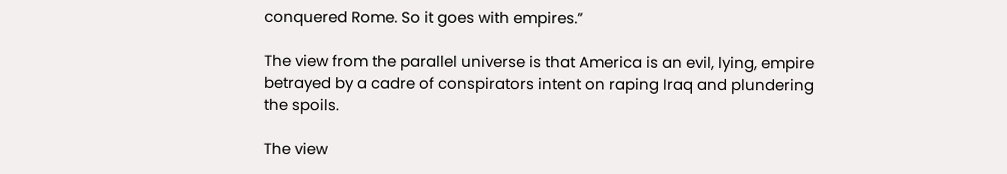conquered Rome. So it goes with empires.”

The view from the parallel universe is that America is an evil, lying, empire betrayed by a cadre of conspirators intent on raping Iraq and plundering the spoils.

The view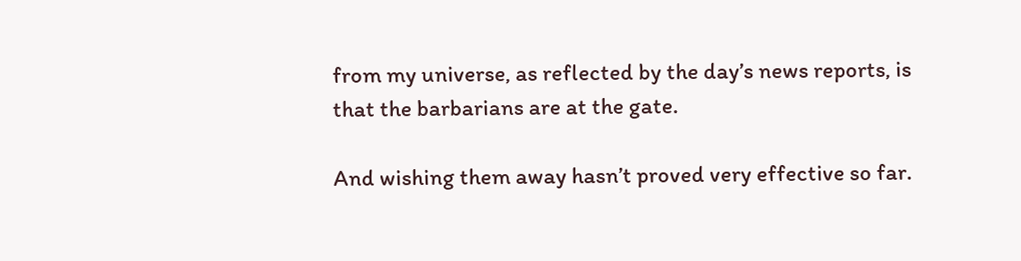from my universe, as reflected by the day’s news reports, is that the barbarians are at the gate.

And wishing them away hasn’t proved very effective so far.